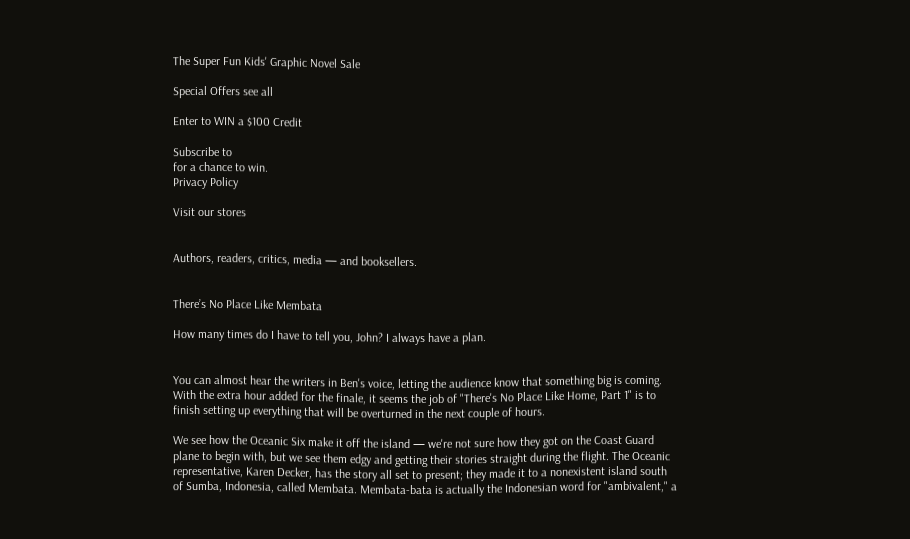The Super Fun Kids' Graphic Novel Sale

Special Offers see all

Enter to WIN a $100 Credit

Subscribe to
for a chance to win.
Privacy Policy

Visit our stores


Authors, readers, critics, media — and booksellers.


There’s No Place Like Membata

How many times do I have to tell you, John? I always have a plan.


You can almost hear the writers in Ben's voice, letting the audience know that something big is coming. With the extra hour added for the finale, it seems the job of "There's No Place Like Home, Part 1" is to finish setting up everything that will be overturned in the next couple of hours.

We see how the Oceanic Six make it off the island — we're not sure how they got on the Coast Guard plane to begin with, but we see them edgy and getting their stories straight during the flight. The Oceanic representative, Karen Decker, has the story all set to present; they made it to a nonexistent island south of Sumba, Indonesia, called Membata. Membata-bata is actually the Indonesian word for "ambivalent," a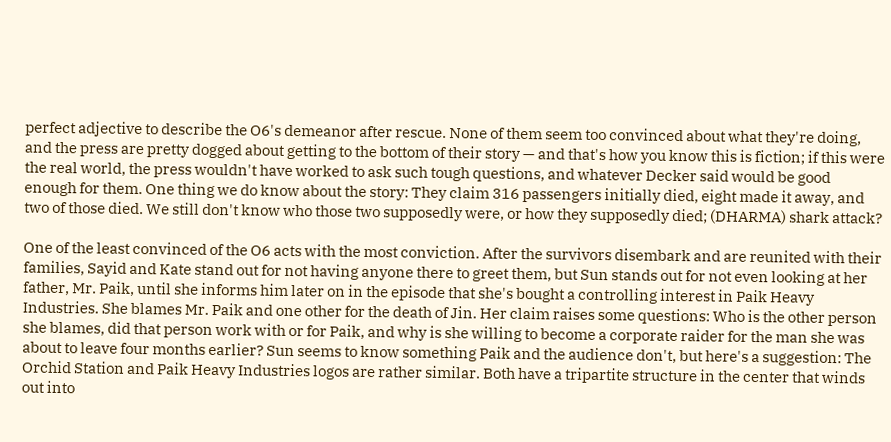perfect adjective to describe the O6's demeanor after rescue. None of them seem too convinced about what they're doing, and the press are pretty dogged about getting to the bottom of their story — and that's how you know this is fiction; if this were the real world, the press wouldn't have worked to ask such tough questions, and whatever Decker said would be good enough for them. One thing we do know about the story: They claim 316 passengers initially died, eight made it away, and two of those died. We still don't know who those two supposedly were, or how they supposedly died; (DHARMA) shark attack?

One of the least convinced of the O6 acts with the most conviction. After the survivors disembark and are reunited with their families, Sayid and Kate stand out for not having anyone there to greet them, but Sun stands out for not even looking at her father, Mr. Paik, until she informs him later on in the episode that she's bought a controlling interest in Paik Heavy Industries. She blames Mr. Paik and one other for the death of Jin. Her claim raises some questions: Who is the other person she blames, did that person work with or for Paik, and why is she willing to become a corporate raider for the man she was about to leave four months earlier? Sun seems to know something Paik and the audience don't, but here's a suggestion: The Orchid Station and Paik Heavy Industries logos are rather similar. Both have a tripartite structure in the center that winds out into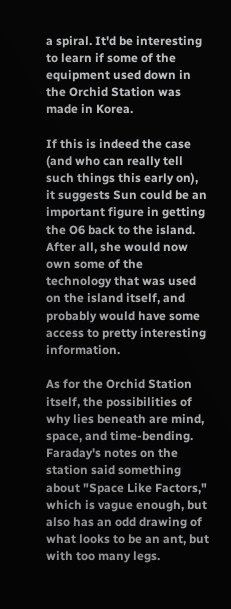a spiral. It'd be interesting to learn if some of the equipment used down in the Orchid Station was made in Korea.

If this is indeed the case (and who can really tell such things this early on), it suggests Sun could be an important figure in getting the O6 back to the island. After all, she would now own some of the technology that was used on the island itself, and probably would have some access to pretty interesting information.

As for the Orchid Station itself, the possibilities of why lies beneath are mind, space, and time-bending. Faraday's notes on the station said something about "Space Like Factors," which is vague enough, but also has an odd drawing of what looks to be an ant, but with too many legs.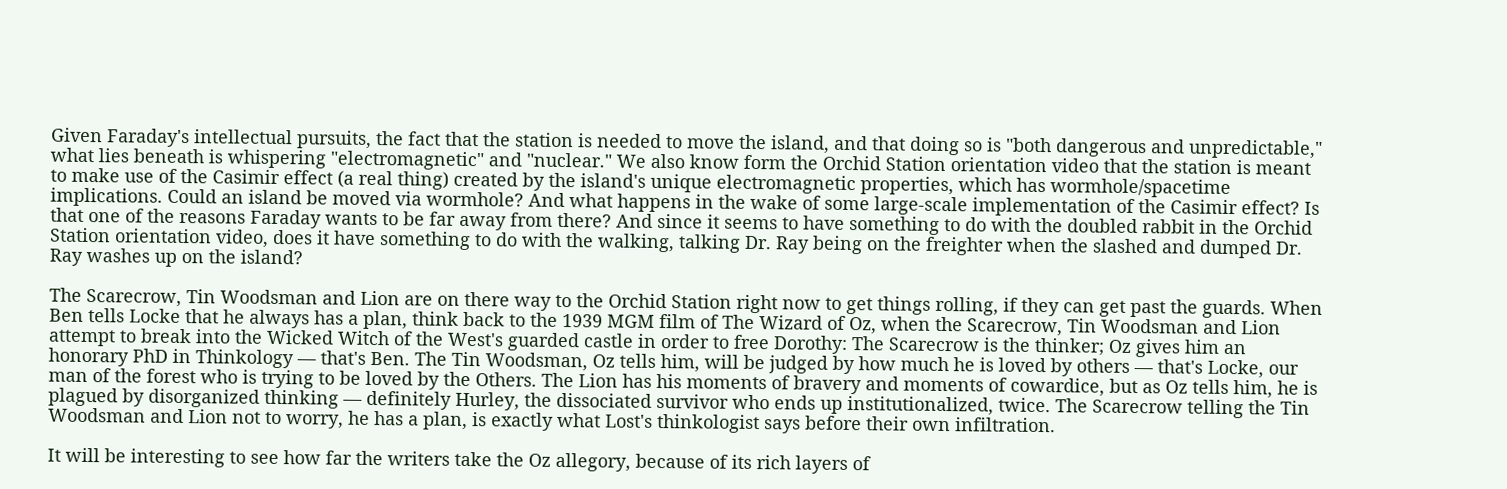Given Faraday's intellectual pursuits, the fact that the station is needed to move the island, and that doing so is "both dangerous and unpredictable," what lies beneath is whispering "electromagnetic" and "nuclear." We also know form the Orchid Station orientation video that the station is meant to make use of the Casimir effect (a real thing) created by the island's unique electromagnetic properties, which has wormhole/spacetime implications. Could an island be moved via wormhole? And what happens in the wake of some large-scale implementation of the Casimir effect? Is that one of the reasons Faraday wants to be far away from there? And since it seems to have something to do with the doubled rabbit in the Orchid Station orientation video, does it have something to do with the walking, talking Dr. Ray being on the freighter when the slashed and dumped Dr. Ray washes up on the island?

The Scarecrow, Tin Woodsman and Lion are on there way to the Orchid Station right now to get things rolling, if they can get past the guards. When Ben tells Locke that he always has a plan, think back to the 1939 MGM film of The Wizard of Oz, when the Scarecrow, Tin Woodsman and Lion attempt to break into the Wicked Witch of the West's guarded castle in order to free Dorothy: The Scarecrow is the thinker; Oz gives him an honorary PhD in Thinkology — that's Ben. The Tin Woodsman, Oz tells him, will be judged by how much he is loved by others — that's Locke, our man of the forest who is trying to be loved by the Others. The Lion has his moments of bravery and moments of cowardice, but as Oz tells him, he is plagued by disorganized thinking — definitely Hurley, the dissociated survivor who ends up institutionalized, twice. The Scarecrow telling the Tin Woodsman and Lion not to worry, he has a plan, is exactly what Lost's thinkologist says before their own infiltration.

It will be interesting to see how far the writers take the Oz allegory, because of its rich layers of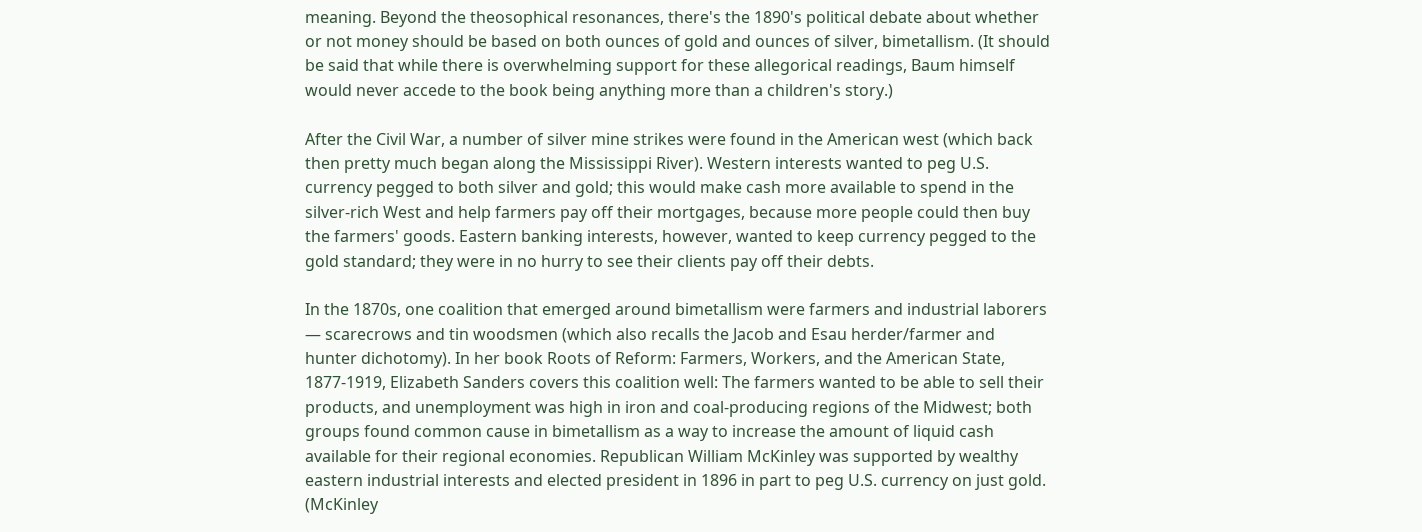meaning. Beyond the theosophical resonances, there's the 1890's political debate about whether or not money should be based on both ounces of gold and ounces of silver, bimetallism. (It should be said that while there is overwhelming support for these allegorical readings, Baum himself would never accede to the book being anything more than a children's story.)

After the Civil War, a number of silver mine strikes were found in the American west (which back then pretty much began along the Mississippi River). Western interests wanted to peg U.S. currency pegged to both silver and gold; this would make cash more available to spend in the silver-rich West and help farmers pay off their mortgages, because more people could then buy the farmers' goods. Eastern banking interests, however, wanted to keep currency pegged to the gold standard; they were in no hurry to see their clients pay off their debts.

In the 1870s, one coalition that emerged around bimetallism were farmers and industrial laborers — scarecrows and tin woodsmen (which also recalls the Jacob and Esau herder/farmer and hunter dichotomy). In her book Roots of Reform: Farmers, Workers, and the American State, 1877-1919, Elizabeth Sanders covers this coalition well: The farmers wanted to be able to sell their products, and unemployment was high in iron and coal-producing regions of the Midwest; both groups found common cause in bimetallism as a way to increase the amount of liquid cash available for their regional economies. Republican William McKinley was supported by wealthy eastern industrial interests and elected president in 1896 in part to peg U.S. currency on just gold. (McKinley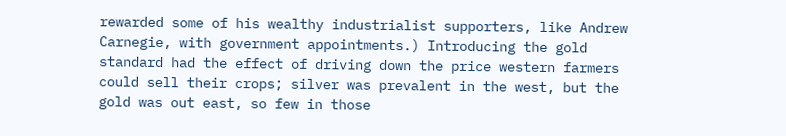rewarded some of his wealthy industrialist supporters, like Andrew Carnegie, with government appointments.) Introducing the gold standard had the effect of driving down the price western farmers could sell their crops; silver was prevalent in the west, but the gold was out east, so few in those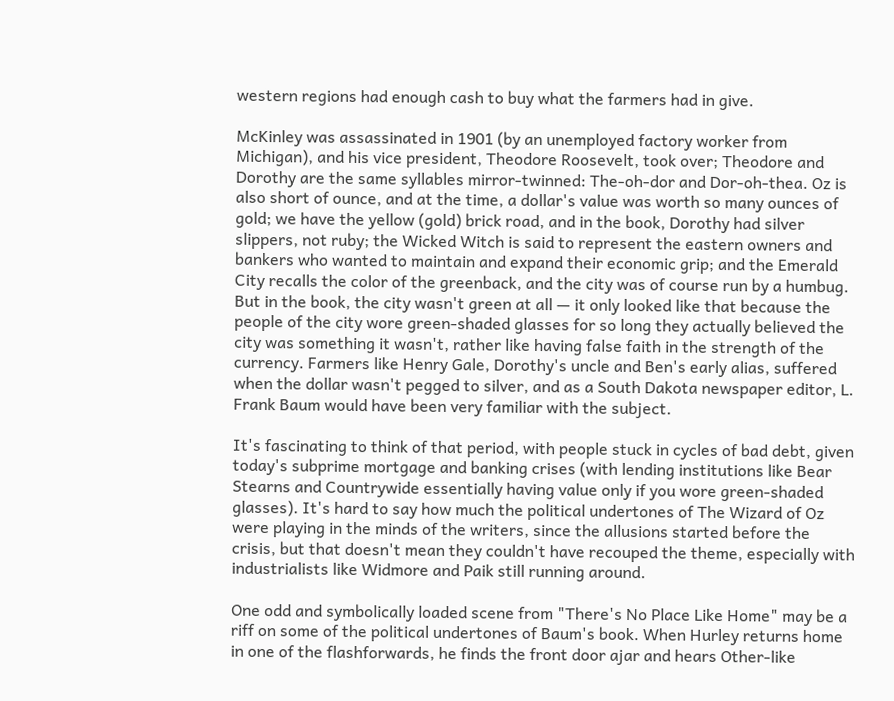western regions had enough cash to buy what the farmers had in give.

McKinley was assassinated in 1901 (by an unemployed factory worker from Michigan), and his vice president, Theodore Roosevelt, took over; Theodore and Dorothy are the same syllables mirror-twinned: The-oh-dor and Dor-oh-thea. Oz is also short of ounce, and at the time, a dollar's value was worth so many ounces of gold; we have the yellow (gold) brick road, and in the book, Dorothy had silver slippers, not ruby; the Wicked Witch is said to represent the eastern owners and bankers who wanted to maintain and expand their economic grip; and the Emerald City recalls the color of the greenback, and the city was of course run by a humbug. But in the book, the city wasn't green at all — it only looked like that because the people of the city wore green-shaded glasses for so long they actually believed the city was something it wasn't, rather like having false faith in the strength of the currency. Farmers like Henry Gale, Dorothy's uncle and Ben's early alias, suffered when the dollar wasn't pegged to silver, and as a South Dakota newspaper editor, L. Frank Baum would have been very familiar with the subject.

It's fascinating to think of that period, with people stuck in cycles of bad debt, given today's subprime mortgage and banking crises (with lending institutions like Bear Stearns and Countrywide essentially having value only if you wore green-shaded glasses). It's hard to say how much the political undertones of The Wizard of Oz were playing in the minds of the writers, since the allusions started before the crisis, but that doesn't mean they couldn't have recouped the theme, especially with industrialists like Widmore and Paik still running around.

One odd and symbolically loaded scene from "There's No Place Like Home" may be a riff on some of the political undertones of Baum's book. When Hurley returns home in one of the flashforwards, he finds the front door ajar and hears Other-like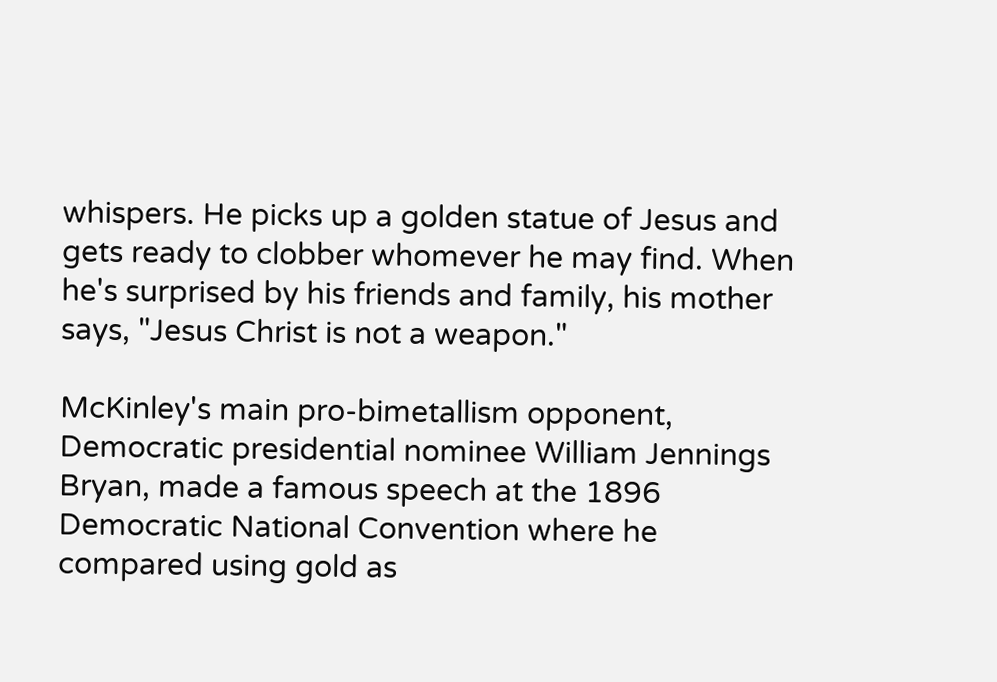whispers. He picks up a golden statue of Jesus and gets ready to clobber whomever he may find. When he's surprised by his friends and family, his mother says, "Jesus Christ is not a weapon."

McKinley's main pro-bimetallism opponent, Democratic presidential nominee William Jennings Bryan, made a famous speech at the 1896 Democratic National Convention where he compared using gold as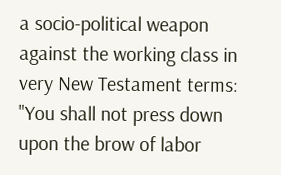a socio-political weapon against the working class in very New Testament terms: "You shall not press down upon the brow of labor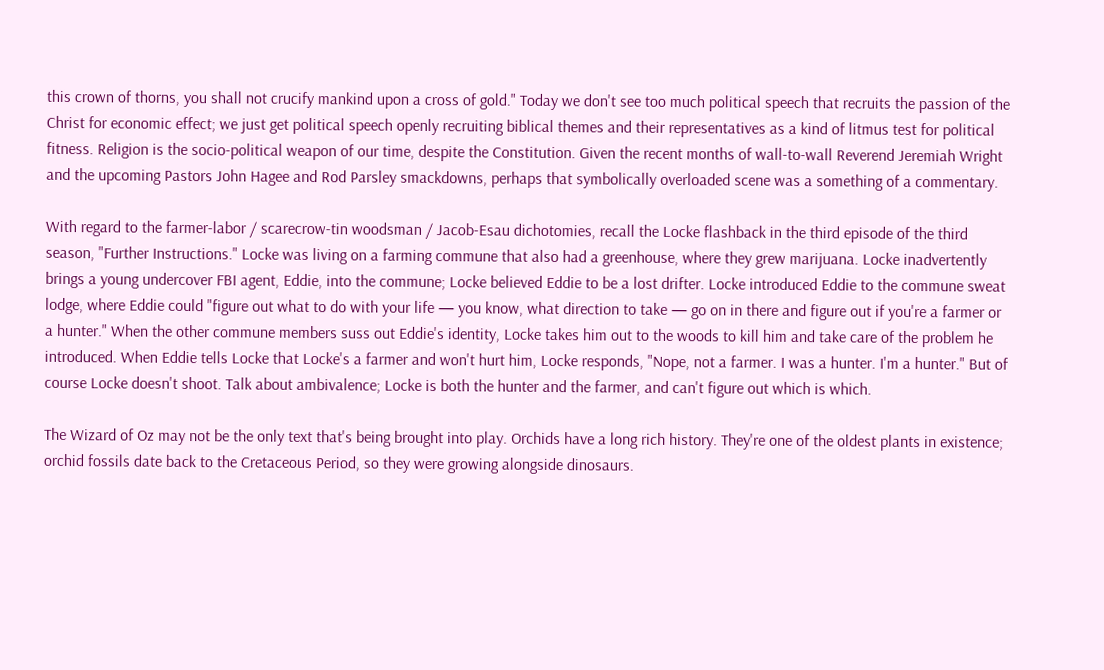this crown of thorns, you shall not crucify mankind upon a cross of gold." Today we don't see too much political speech that recruits the passion of the Christ for economic effect; we just get political speech openly recruiting biblical themes and their representatives as a kind of litmus test for political fitness. Religion is the socio-political weapon of our time, despite the Constitution. Given the recent months of wall-to-wall Reverend Jeremiah Wright and the upcoming Pastors John Hagee and Rod Parsley smackdowns, perhaps that symbolically overloaded scene was a something of a commentary.

With regard to the farmer-labor / scarecrow-tin woodsman / Jacob-Esau dichotomies, recall the Locke flashback in the third episode of the third season, "Further Instructions." Locke was living on a farming commune that also had a greenhouse, where they grew marijuana. Locke inadvertently brings a young undercover FBI agent, Eddie, into the commune; Locke believed Eddie to be a lost drifter. Locke introduced Eddie to the commune sweat lodge, where Eddie could "figure out what to do with your life — you know, what direction to take — go on in there and figure out if you're a farmer or a hunter." When the other commune members suss out Eddie's identity, Locke takes him out to the woods to kill him and take care of the problem he introduced. When Eddie tells Locke that Locke's a farmer and won't hurt him, Locke responds, "Nope, not a farmer. I was a hunter. I'm a hunter." But of course Locke doesn't shoot. Talk about ambivalence; Locke is both the hunter and the farmer, and can't figure out which is which.

The Wizard of Oz may not be the only text that's being brought into play. Orchids have a long rich history. They're one of the oldest plants in existence; orchid fossils date back to the Cretaceous Period, so they were growing alongside dinosaurs.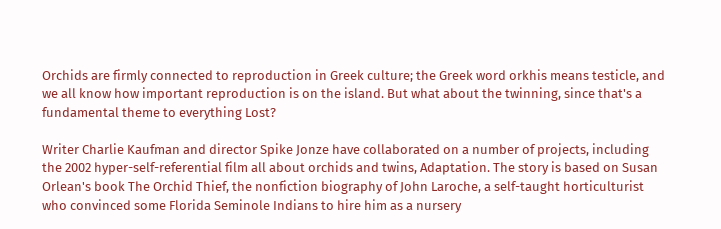Orchids are firmly connected to reproduction in Greek culture; the Greek word orkhis means testicle, and we all know how important reproduction is on the island. But what about the twinning, since that's a fundamental theme to everything Lost?

Writer Charlie Kaufman and director Spike Jonze have collaborated on a number of projects, including the 2002 hyper-self-referential film all about orchids and twins, Adaptation. The story is based on Susan Orlean's book The Orchid Thief, the nonfiction biography of John Laroche, a self-taught horticulturist who convinced some Florida Seminole Indians to hire him as a nursery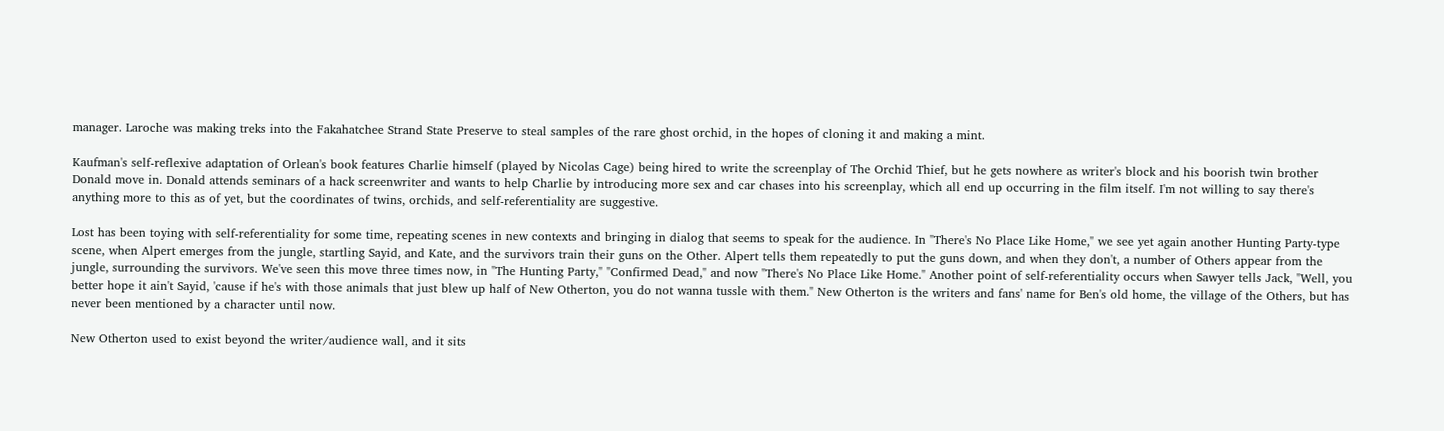manager. Laroche was making treks into the Fakahatchee Strand State Preserve to steal samples of the rare ghost orchid, in the hopes of cloning it and making a mint.

Kaufman's self-reflexive adaptation of Orlean's book features Charlie himself (played by Nicolas Cage) being hired to write the screenplay of The Orchid Thief, but he gets nowhere as writer's block and his boorish twin brother Donald move in. Donald attends seminars of a hack screenwriter and wants to help Charlie by introducing more sex and car chases into his screenplay, which all end up occurring in the film itself. I'm not willing to say there's anything more to this as of yet, but the coordinates of twins, orchids, and self-referentiality are suggestive.

Lost has been toying with self-referentiality for some time, repeating scenes in new contexts and bringing in dialog that seems to speak for the audience. In "There's No Place Like Home," we see yet again another Hunting Party-type scene, when Alpert emerges from the jungle, startling Sayid, and Kate, and the survivors train their guns on the Other. Alpert tells them repeatedly to put the guns down, and when they don't, a number of Others appear from the jungle, surrounding the survivors. We've seen this move three times now, in "The Hunting Party," "Confirmed Dead," and now "There's No Place Like Home." Another point of self-referentiality occurs when Sawyer tells Jack, "Well, you better hope it ain't Sayid, 'cause if he's with those animals that just blew up half of New Otherton, you do not wanna tussle with them." New Otherton is the writers and fans' name for Ben's old home, the village of the Others, but has never been mentioned by a character until now.

New Otherton used to exist beyond the writer/audience wall, and it sits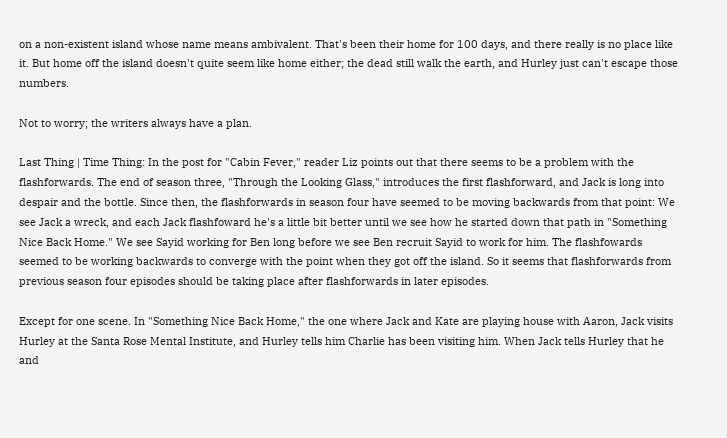on a non-existent island whose name means ambivalent. That's been their home for 100 days, and there really is no place like it. But home off the island doesn't quite seem like home either; the dead still walk the earth, and Hurley just can't escape those numbers.

Not to worry; the writers always have a plan.

Last Thing | Time Thing: In the post for "Cabin Fever," reader Liz points out that there seems to be a problem with the flashforwards. The end of season three, "Through the Looking Glass," introduces the first flashforward, and Jack is long into despair and the bottle. Since then, the flashforwards in season four have seemed to be moving backwards from that point: We see Jack a wreck, and each Jack flashfoward he's a little bit better until we see how he started down that path in "Something Nice Back Home." We see Sayid working for Ben long before we see Ben recruit Sayid to work for him. The flashfowards seemed to be working backwards to converge with the point when they got off the island. So it seems that flashforwards from previous season four episodes should be taking place after flashforwards in later episodes.

Except for one scene. In "Something Nice Back Home," the one where Jack and Kate are playing house with Aaron, Jack visits Hurley at the Santa Rose Mental Institute, and Hurley tells him Charlie has been visiting him. When Jack tells Hurley that he and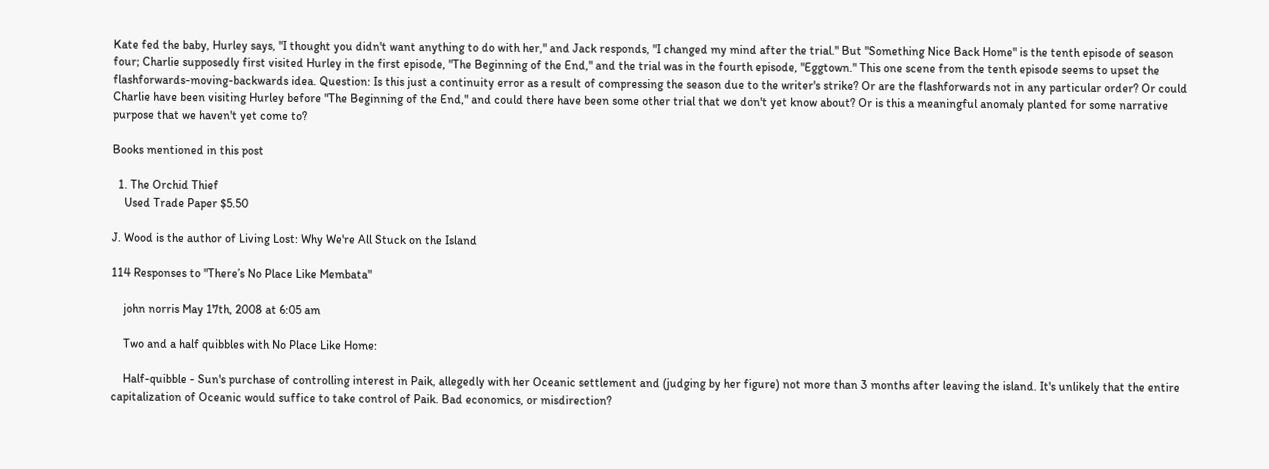Kate fed the baby, Hurley says, "I thought you didn't want anything to do with her," and Jack responds, "I changed my mind after the trial." But "Something Nice Back Home" is the tenth episode of season four; Charlie supposedly first visited Hurley in the first episode, "The Beginning of the End," and the trial was in the fourth episode, "Eggtown." This one scene from the tenth episode seems to upset the flashforwards-moving-backwards idea. Question: Is this just a continuity error as a result of compressing the season due to the writer's strike? Or are the flashforwards not in any particular order? Or could Charlie have been visiting Hurley before "The Beginning of the End," and could there have been some other trial that we don't yet know about? Or is this a meaningful anomaly planted for some narrative purpose that we haven't yet come to?

Books mentioned in this post

  1. The Orchid Thief
    Used Trade Paper $5.50

J. Wood is the author of Living Lost: Why We're All Stuck on the Island

114 Responses to "There’s No Place Like Membata"

    john norris May 17th, 2008 at 6:05 am

    Two and a half quibbles with No Place Like Home:

    Half-quibble - Sun's purchase of controlling interest in Paik, allegedly with her Oceanic settlement and (judging by her figure) not more than 3 months after leaving the island. It's unlikely that the entire capitalization of Oceanic would suffice to take control of Paik. Bad economics, or misdirection?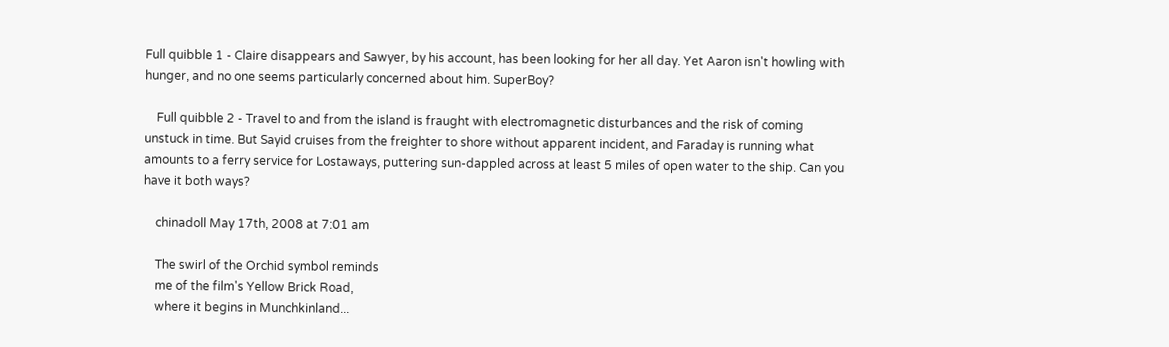Full quibble 1 - Claire disappears and Sawyer, by his account, has been looking for her all day. Yet Aaron isn't howling with hunger, and no one seems particularly concerned about him. SuperBoy?

    Full quibble 2 - Travel to and from the island is fraught with electromagnetic disturbances and the risk of coming unstuck in time. But Sayid cruises from the freighter to shore without apparent incident, and Faraday is running what amounts to a ferry service for Lostaways, puttering sun-dappled across at least 5 miles of open water to the ship. Can you have it both ways?

    chinadoll May 17th, 2008 at 7:01 am

    The swirl of the Orchid symbol reminds
    me of the film's Yellow Brick Road,
    where it begins in Munchkinland...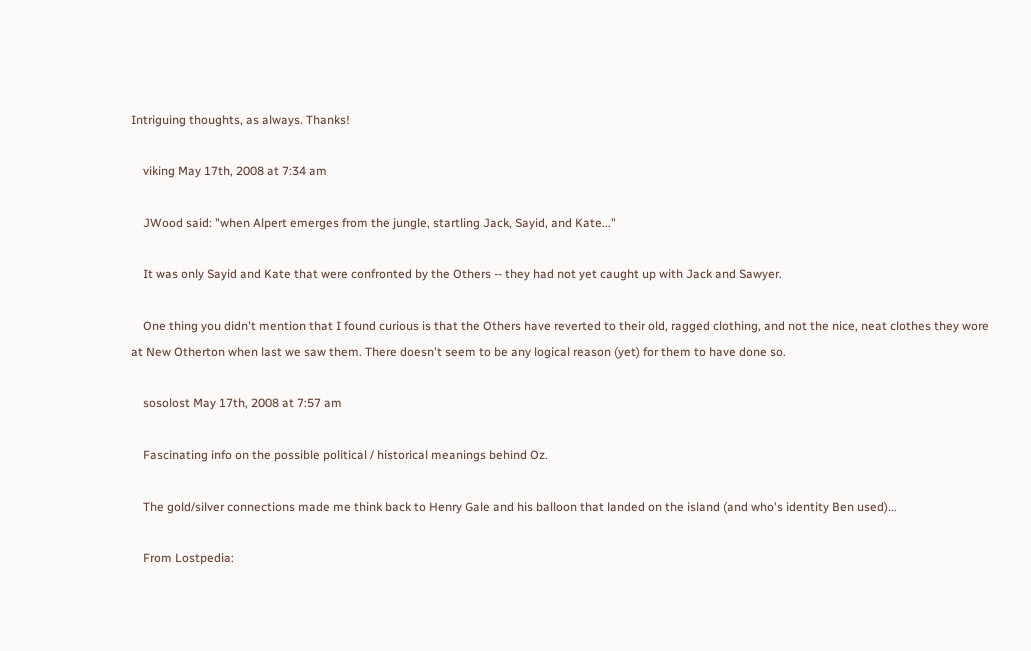Intriguing thoughts, as always. Thanks!

    viking May 17th, 2008 at 7:34 am

    JWood said: "when Alpert emerges from the jungle, startling Jack, Sayid, and Kate..."

    It was only Sayid and Kate that were confronted by the Others -- they had not yet caught up with Jack and Sawyer.

    One thing you didn't mention that I found curious is that the Others have reverted to their old, ragged clothing, and not the nice, neat clothes they wore at New Otherton when last we saw them. There doesn't seem to be any logical reason (yet) for them to have done so.

    sosolost May 17th, 2008 at 7:57 am

    Fascinating info on the possible political / historical meanings behind Oz.

    The gold/silver connections made me think back to Henry Gale and his balloon that landed on the island (and who's identity Ben used)...

    From Lostpedia: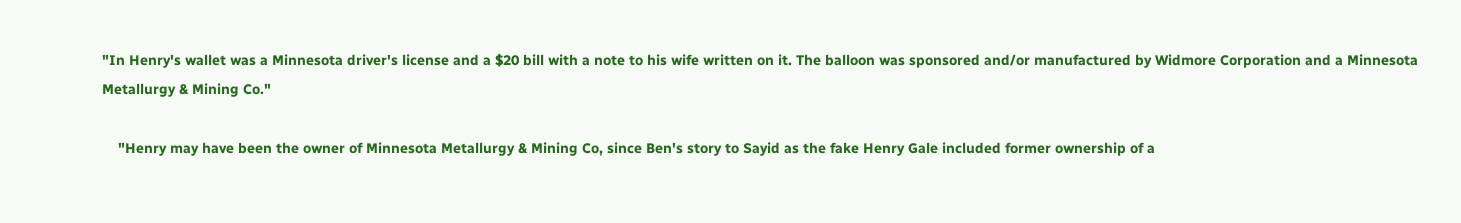"In Henry's wallet was a Minnesota driver's license and a $20 bill with a note to his wife written on it. The balloon was sponsored and/or manufactured by Widmore Corporation and a Minnesota Metallurgy & Mining Co."

    "Henry may have been the owner of Minnesota Metallurgy & Mining Co, since Ben's story to Sayid as the fake Henry Gale included former ownership of a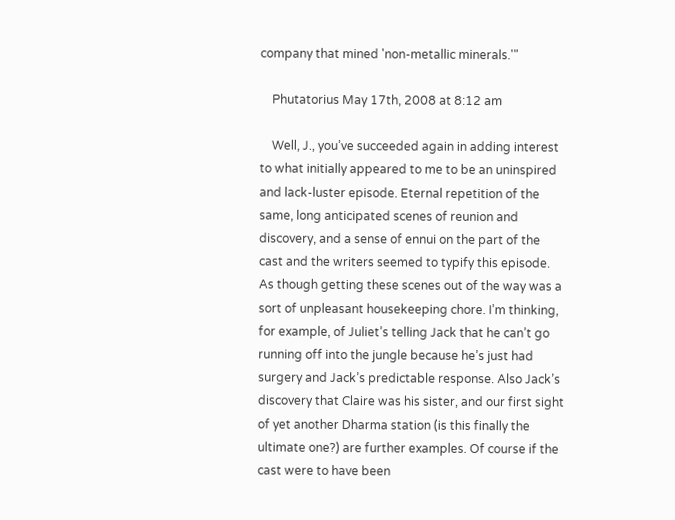company that mined 'non-metallic minerals.'"

    Phutatorius May 17th, 2008 at 8:12 am

    Well, J., you’ve succeeded again in adding interest to what initially appeared to me to be an uninspired and lack-luster episode. Eternal repetition of the same, long anticipated scenes of reunion and discovery, and a sense of ennui on the part of the cast and the writers seemed to typify this episode. As though getting these scenes out of the way was a sort of unpleasant housekeeping chore. I’m thinking, for example, of Juliet’s telling Jack that he can’t go running off into the jungle because he’s just had surgery and Jack’s predictable response. Also Jack’s discovery that Claire was his sister, and our first sight of yet another Dharma station (is this finally the ultimate one?) are further examples. Of course if the cast were to have been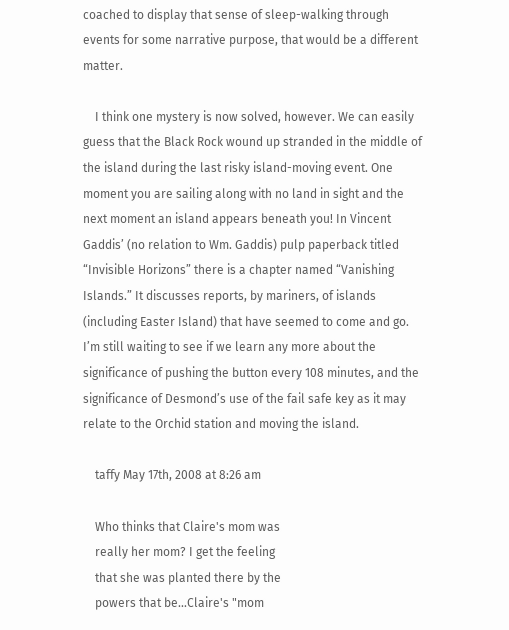coached to display that sense of sleep-walking through events for some narrative purpose, that would be a different matter.

    I think one mystery is now solved, however. We can easily guess that the Black Rock wound up stranded in the middle of the island during the last risky island-moving event. One moment you are sailing along with no land in sight and the next moment an island appears beneath you! In Vincent Gaddis’ (no relation to Wm. Gaddis) pulp paperback titled “Invisible Horizons” there is a chapter named “Vanishing Islands.” It discusses reports, by mariners, of islands (including Easter Island) that have seemed to come and go. I’m still waiting to see if we learn any more about the significance of pushing the button every 108 minutes, and the significance of Desmond’s use of the fail safe key as it may relate to the Orchid station and moving the island.

    taffy May 17th, 2008 at 8:26 am

    Who thinks that Claire's mom was
    really her mom? I get the feeling
    that she was planted there by the
    powers that be...Claire's "mom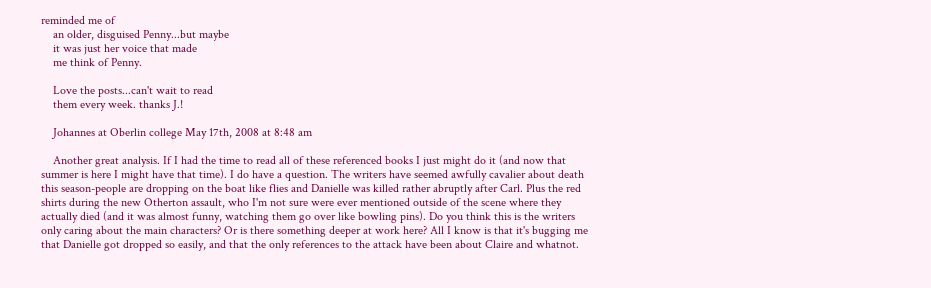reminded me of
    an older, disguised Penny...but maybe
    it was just her voice that made
    me think of Penny.

    Love the posts...can't wait to read
    them every week. thanks J.!

    Johannes at Oberlin college May 17th, 2008 at 8:48 am

    Another great analysis. If I had the time to read all of these referenced books I just might do it (and now that summer is here I might have that time). I do have a question. The writers have seemed awfully cavalier about death this season-people are dropping on the boat like flies and Danielle was killed rather abruptly after Carl. Plus the red shirts during the new Otherton assault, who I'm not sure were ever mentioned outside of the scene where they actually died (and it was almost funny, watching them go over like bowling pins). Do you think this is the writers only caring about the main characters? Or is there something deeper at work here? All I know is that it's bugging me that Danielle got dropped so easily, and that the only references to the attack have been about Claire and whatnot.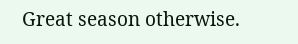Great season otherwise.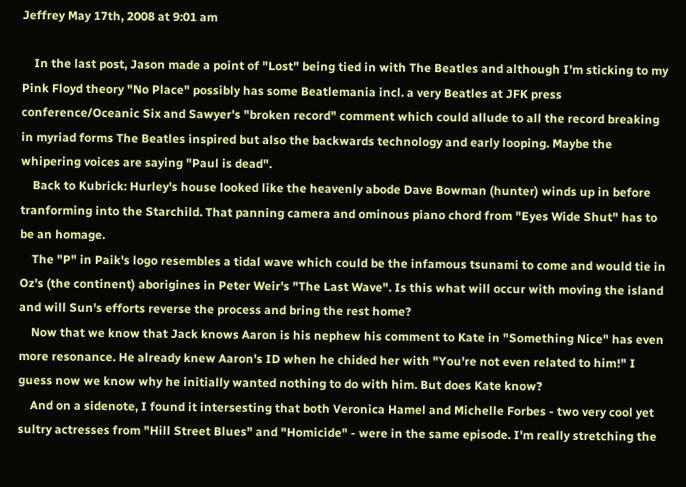Jeffrey May 17th, 2008 at 9:01 am

    In the last post, Jason made a point of "Lost" being tied in with The Beatles and although I'm sticking to my Pink Floyd theory "No Place" possibly has some Beatlemania incl. a very Beatles at JFK press conference/Oceanic Six and Sawyer's "broken record" comment which could allude to all the record breaking in myriad forms The Beatles inspired but also the backwards technology and early looping. Maybe the whipering voices are saying "Paul is dead".
    Back to Kubrick: Hurley's house looked like the heavenly abode Dave Bowman (hunter) winds up in before tranforming into the Starchild. That panning camera and ominous piano chord from "Eyes Wide Shut" has to be an homage.
    The "P" in Paik's logo resembles a tidal wave which could be the infamous tsunami to come and would tie in Oz's (the continent) aborigines in Peter Weir's "The Last Wave". Is this what will occur with moving the island and will Sun's efforts reverse the process and bring the rest home?
    Now that we know that Jack knows Aaron is his nephew his comment to Kate in "Something Nice" has even more resonance. He already knew Aaron's ID when he chided her with "You're not even related to him!" I guess now we know why he initially wanted nothing to do with him. But does Kate know?
    And on a sidenote, I found it intersesting that both Veronica Hamel and Michelle Forbes - two very cool yet sultry actresses from "Hill Street Blues" and "Homicide" - were in the same episode. I'm really stretching the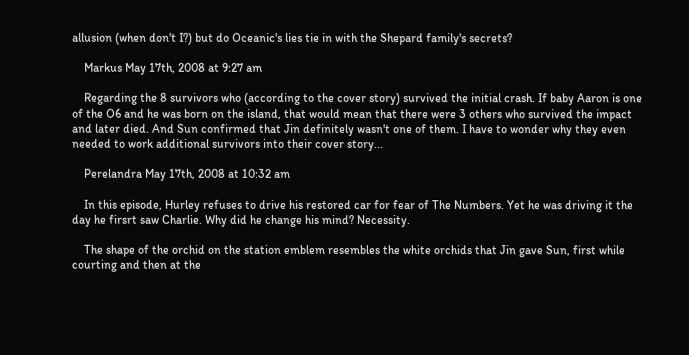allusion (when don't I?) but do Oceanic's lies tie in with the Shepard family's secrets?

    Markus May 17th, 2008 at 9:27 am

    Regarding the 8 survivors who (according to the cover story) survived the initial crash. If baby Aaron is one of the O6 and he was born on the island, that would mean that there were 3 others who survived the impact and later died. And Sun confirmed that Jin definitely wasn't one of them. I have to wonder why they even needed to work additional survivors into their cover story...

    Perelandra May 17th, 2008 at 10:32 am

    In this episode, Hurley refuses to drive his restored car for fear of The Numbers. Yet he was driving it the day he firsrt saw Charlie. Why did he change his mind? Necessity.

    The shape of the orchid on the station emblem resembles the white orchids that Jin gave Sun, first while courting and then at the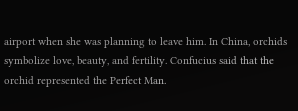airport when she was planning to leave him. In China, orchids symbolize love, beauty, and fertility. Confucius said that the orchid represented the Perfect Man.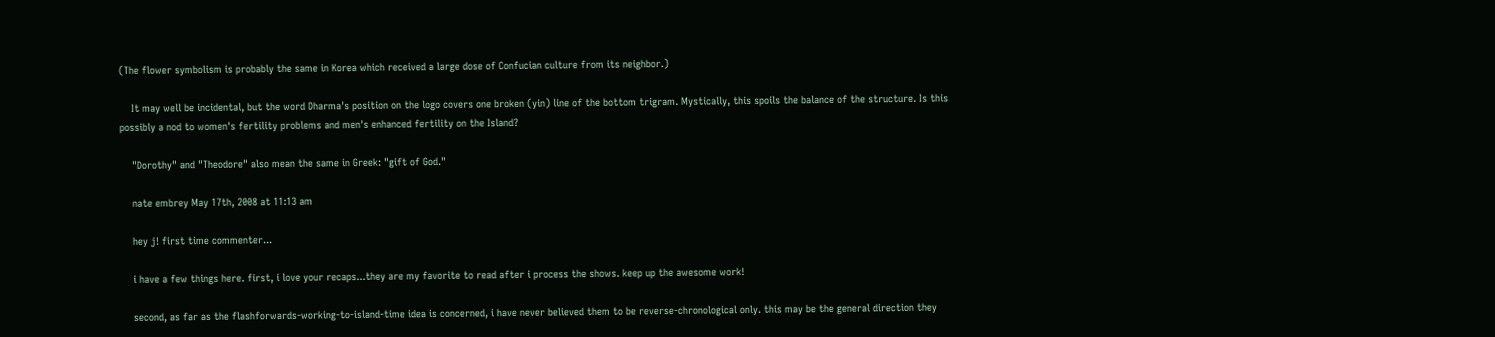(The flower symbolism is probably the same in Korea which received a large dose of Confucian culture from its neighbor.)

    It may well be incidental, but the word Dharma's position on the logo covers one broken (yin) line of the bottom trigram. Mystically, this spoils the balance of the structure. Is this possibly a nod to women's fertility problems and men's enhanced fertility on the Island?

    "Dorothy" and "Theodore" also mean the same in Greek: "gift of God."

    nate embrey May 17th, 2008 at 11:13 am

    hey j! first time commenter...

    i have a few things here. first, i love your recaps...they are my favorite to read after i process the shows. keep up the awesome work!

    second, as far as the flashforwards-working-to-island-time idea is concerned, i have never believed them to be reverse-chronological only. this may be the general direction they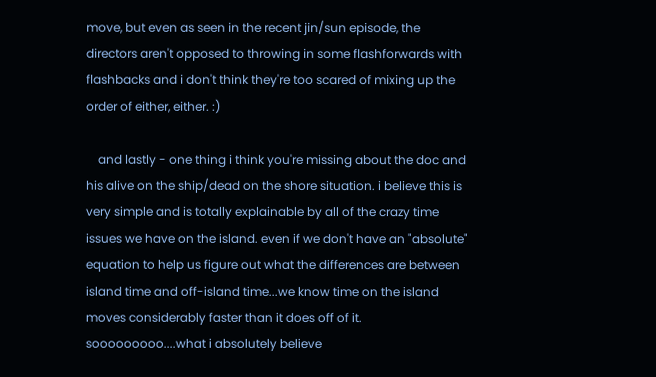move, but even as seen in the recent jin/sun episode, the directors aren't opposed to throwing in some flashforwards with flashbacks and i don't think they're too scared of mixing up the order of either, either. :)

    and lastly - one thing i think you're missing about the doc and his alive on the ship/dead on the shore situation. i believe this is very simple and is totally explainable by all of the crazy time issues we have on the island. even if we don't have an "absolute" equation to help us figure out what the differences are between island time and off-island time...we know time on the island moves considerably faster than it does off of it. sooooooooo....what i absolutely believe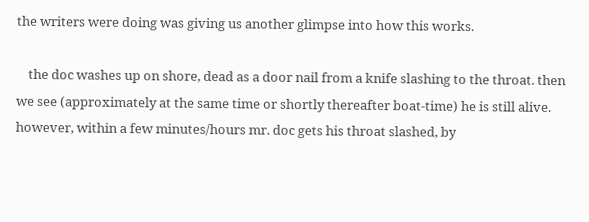the writers were doing was giving us another glimpse into how this works.

    the doc washes up on shore, dead as a door nail from a knife slashing to the throat. then we see (approximately at the same time or shortly thereafter boat-time) he is still alive. however, within a few minutes/hours mr. doc gets his throat slashed, by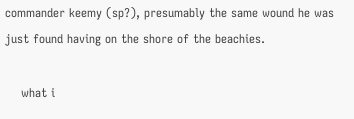commander keemy (sp?), presumably the same wound he was just found having on the shore of the beachies.

    what i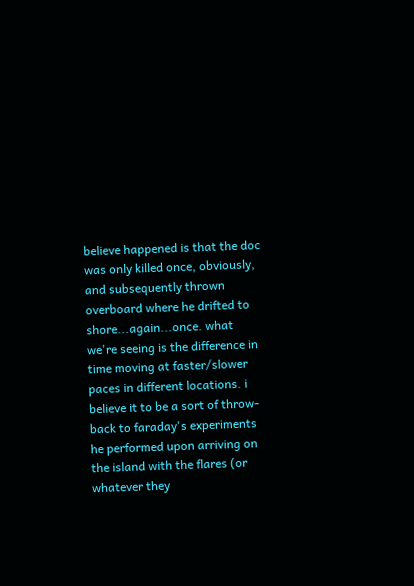believe happened is that the doc was only killed once, obviously, and subsequently thrown overboard where he drifted to shore...again...once. what we're seeing is the difference in time moving at faster/slower paces in different locations. i believe it to be a sort of throw-back to faraday's experiments he performed upon arriving on the island with the flares (or whatever they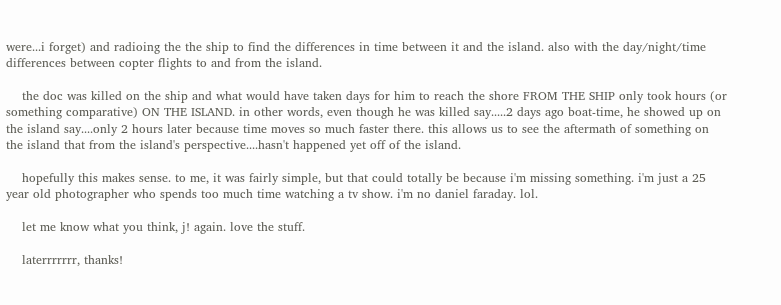were...i forget) and radioing the the ship to find the differences in time between it and the island. also with the day/night/time differences between copter flights to and from the island.

    the doc was killed on the ship and what would have taken days for him to reach the shore FROM THE SHIP only took hours (or something comparative) ON THE ISLAND. in other words, even though he was killed say.....2 days ago boat-time, he showed up on the island say....only 2 hours later because time moves so much faster there. this allows us to see the aftermath of something on the island that from the island's perspective....hasn't happened yet off of the island.

    hopefully this makes sense. to me, it was fairly simple, but that could totally be because i'm missing something. i'm just a 25 year old photographer who spends too much time watching a tv show. i'm no daniel faraday. lol.

    let me know what you think, j! again. love the stuff.

    laterrrrrrr, thanks!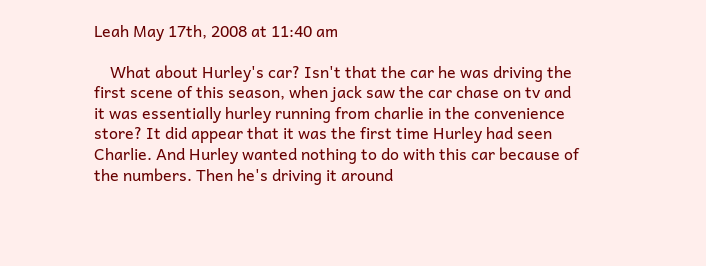Leah May 17th, 2008 at 11:40 am

    What about Hurley's car? Isn't that the car he was driving the first scene of this season, when jack saw the car chase on tv and it was essentially hurley running from charlie in the convenience store? It did appear that it was the first time Hurley had seen Charlie. And Hurley wanted nothing to do with this car because of the numbers. Then he's driving it around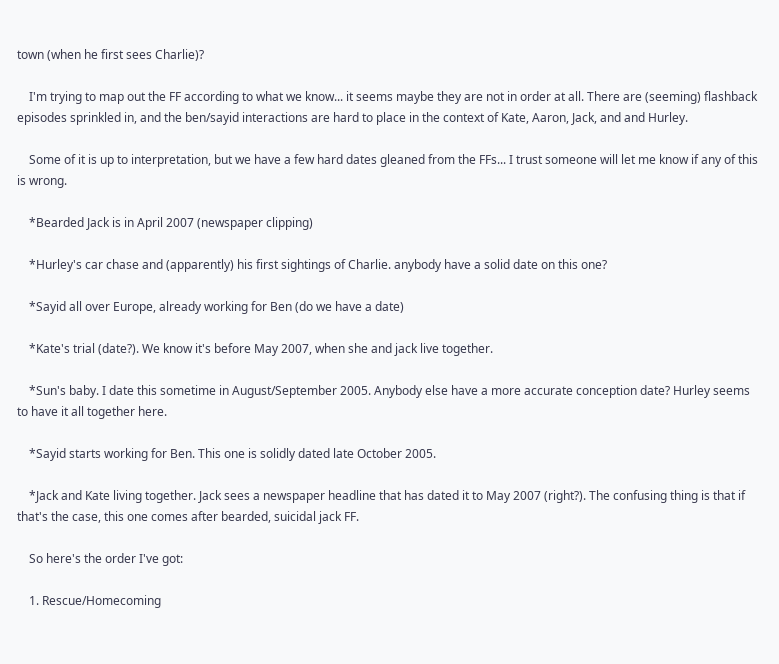town (when he first sees Charlie)?

    I'm trying to map out the FF according to what we know... it seems maybe they are not in order at all. There are (seeming) flashback episodes sprinkled in, and the ben/sayid interactions are hard to place in the context of Kate, Aaron, Jack, and and Hurley.

    Some of it is up to interpretation, but we have a few hard dates gleaned from the FFs... I trust someone will let me know if any of this is wrong.

    *Bearded Jack is in April 2007 (newspaper clipping)

    *Hurley's car chase and (apparently) his first sightings of Charlie. anybody have a solid date on this one?

    *Sayid all over Europe, already working for Ben (do we have a date)

    *Kate's trial (date?). We know it's before May 2007, when she and jack live together.

    *Sun's baby. I date this sometime in August/September 2005. Anybody else have a more accurate conception date? Hurley seems to have it all together here.

    *Sayid starts working for Ben. This one is solidly dated late October 2005.

    *Jack and Kate living together. Jack sees a newspaper headline that has dated it to May 2007 (right?). The confusing thing is that if that's the case, this one comes after bearded, suicidal jack FF.

    So here's the order I've got:

    1. Rescue/Homecoming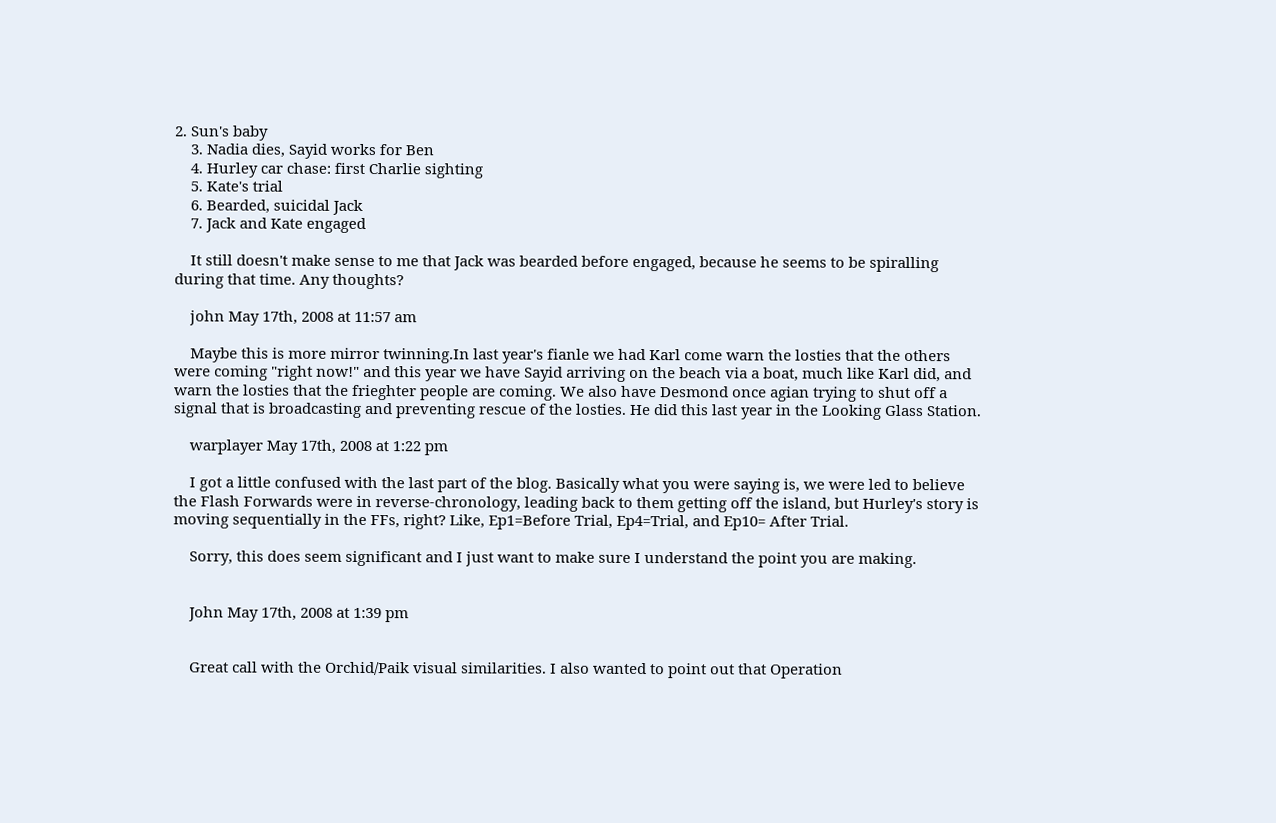2. Sun's baby
    3. Nadia dies, Sayid works for Ben
    4. Hurley car chase: first Charlie sighting
    5. Kate's trial
    6. Bearded, suicidal Jack
    7. Jack and Kate engaged

    It still doesn't make sense to me that Jack was bearded before engaged, because he seems to be spiralling during that time. Any thoughts?

    john May 17th, 2008 at 11:57 am

    Maybe this is more mirror twinning.In last year's fianle we had Karl come warn the losties that the others were coming "right now!" and this year we have Sayid arriving on the beach via a boat, much like Karl did, and warn the losties that the frieghter people are coming. We also have Desmond once agian trying to shut off a signal that is broadcasting and preventing rescue of the losties. He did this last year in the Looking Glass Station.

    warplayer May 17th, 2008 at 1:22 pm

    I got a little confused with the last part of the blog. Basically what you were saying is, we were led to believe the Flash Forwards were in reverse-chronology, leading back to them getting off the island, but Hurley's story is moving sequentially in the FFs, right? Like, Ep1=Before Trial, Ep4=Trial, and Ep10= After Trial.

    Sorry, this does seem significant and I just want to make sure I understand the point you are making.


    John May 17th, 2008 at 1:39 pm


    Great call with the Orchid/Paik visual similarities. I also wanted to point out that Operation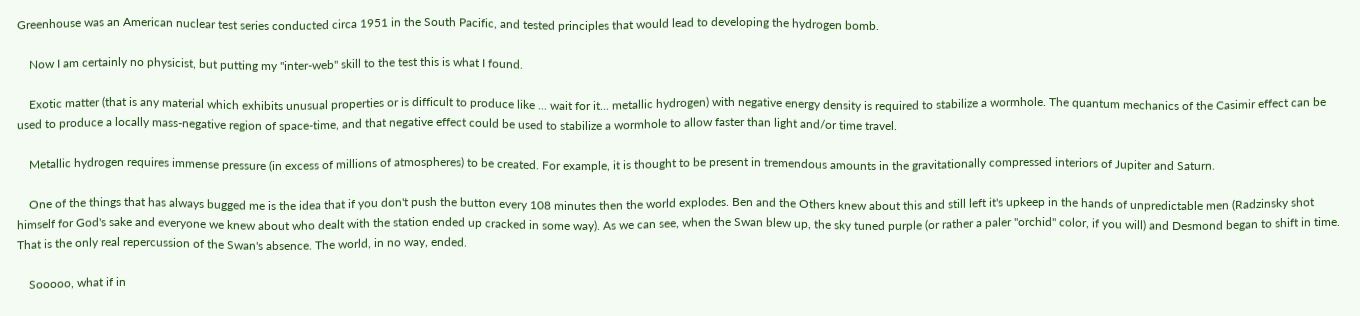Greenhouse was an American nuclear test series conducted circa 1951 in the South Pacific, and tested principles that would lead to developing the hydrogen bomb.

    Now I am certainly no physicist, but putting my "inter-web" skill to the test this is what I found.

    Exotic matter (that is any material which exhibits unusual properties or is difficult to produce like ... wait for it... metallic hydrogen) with negative energy density is required to stabilize a wormhole. The quantum mechanics of the Casimir effect can be used to produce a locally mass-negative region of space-time, and that negative effect could be used to stabilize a wormhole to allow faster than light and/or time travel.

    Metallic hydrogen requires immense pressure (in excess of millions of atmospheres) to be created. For example, it is thought to be present in tremendous amounts in the gravitationally compressed interiors of Jupiter and Saturn.

    One of the things that has always bugged me is the idea that if you don't push the button every 108 minutes then the world explodes. Ben and the Others knew about this and still left it's upkeep in the hands of unpredictable men (Radzinsky shot himself for God's sake and everyone we knew about who dealt with the station ended up cracked in some way). As we can see, when the Swan blew up, the sky tuned purple (or rather a paler "orchid" color, if you will) and Desmond began to shift in time. That is the only real repercussion of the Swan's absence. The world, in no way, ended.

    Sooooo, what if in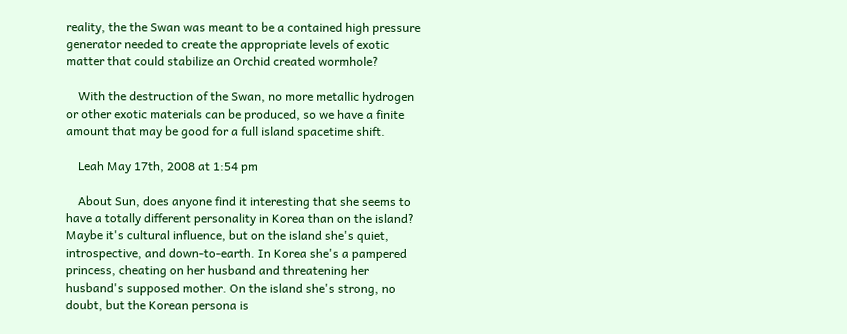reality, the the Swan was meant to be a contained high pressure generator needed to create the appropriate levels of exotic matter that could stabilize an Orchid created wormhole?

    With the destruction of the Swan, no more metallic hydrogen or other exotic materials can be produced, so we have a finite amount that may be good for a full island spacetime shift.

    Leah May 17th, 2008 at 1:54 pm

    About Sun, does anyone find it interesting that she seems to have a totally different personality in Korea than on the island? Maybe it's cultural influence, but on the island she's quiet, introspective, and down-to-earth. In Korea she's a pampered princess, cheating on her husband and threatening her husband's supposed mother. On the island she's strong, no doubt, but the Korean persona is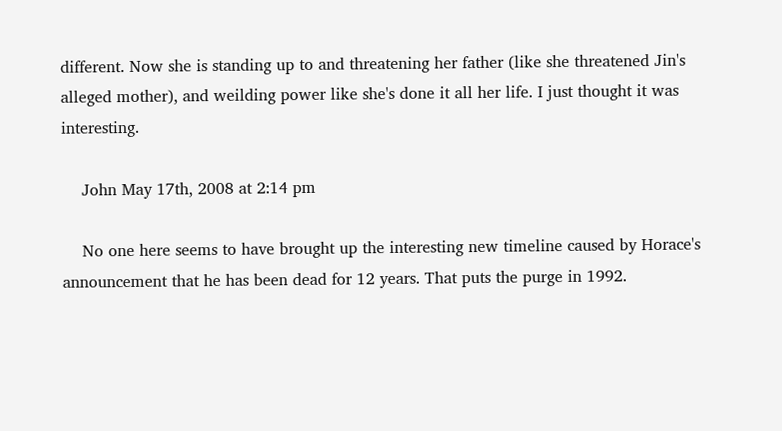different. Now she is standing up to and threatening her father (like she threatened Jin's alleged mother), and weilding power like she's done it all her life. I just thought it was interesting.

    John May 17th, 2008 at 2:14 pm

    No one here seems to have brought up the interesting new timeline caused by Horace's announcement that he has been dead for 12 years. That puts the purge in 1992.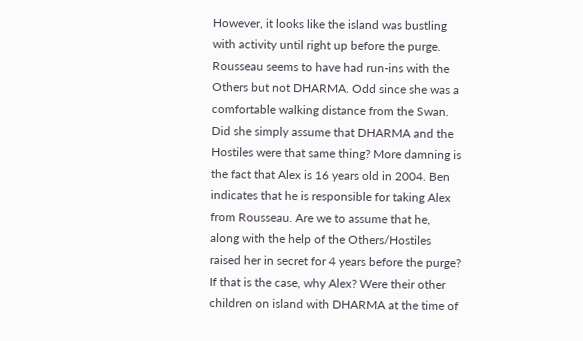However, it looks like the island was bustling with activity until right up before the purge. Rousseau seems to have had run-ins with the Others but not DHARMA. Odd since she was a comfortable walking distance from the Swan. Did she simply assume that DHARMA and the Hostiles were that same thing? More damning is the fact that Alex is 16 years old in 2004. Ben indicates that he is responsible for taking Alex from Rousseau. Are we to assume that he, along with the help of the Others/Hostiles raised her in secret for 4 years before the purge? If that is the case, why Alex? Were their other children on island with DHARMA at the time of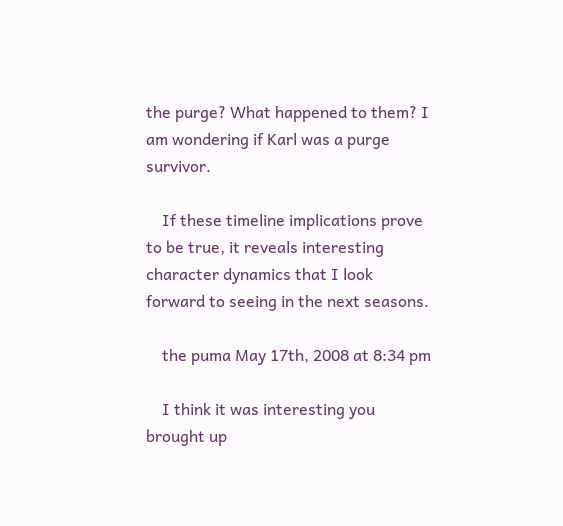the purge? What happened to them? I am wondering if Karl was a purge survivor.

    If these timeline implications prove to be true, it reveals interesting character dynamics that I look forward to seeing in the next seasons.

    the puma May 17th, 2008 at 8:34 pm

    I think it was interesting you brought up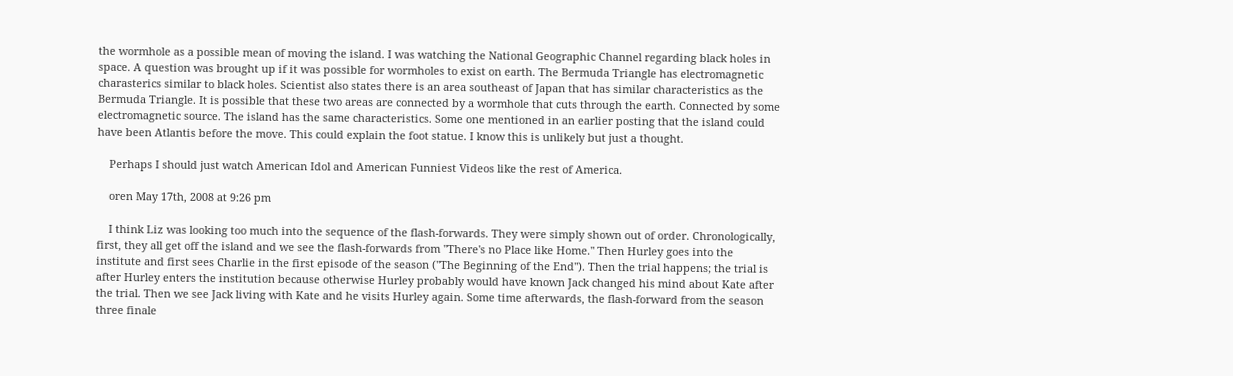the wormhole as a possible mean of moving the island. I was watching the National Geographic Channel regarding black holes in space. A question was brought up if it was possible for wormholes to exist on earth. The Bermuda Triangle has electromagnetic charasterics similar to black holes. Scientist also states there is an area southeast of Japan that has similar characteristics as the Bermuda Triangle. It is possible that these two areas are connected by a wormhole that cuts through the earth. Connected by some electromagnetic source. The island has the same characteristics. Some one mentioned in an earlier posting that the island could have been Atlantis before the move. This could explain the foot statue. I know this is unlikely but just a thought.

    Perhaps I should just watch American Idol and American Funniest Videos like the rest of America.

    oren May 17th, 2008 at 9:26 pm

    I think Liz was looking too much into the sequence of the flash-forwards. They were simply shown out of order. Chronologically, first, they all get off the island and we see the flash-forwards from "There's no Place like Home." Then Hurley goes into the institute and first sees Charlie in the first episode of the season ("The Beginning of the End"). Then the trial happens; the trial is after Hurley enters the institution because otherwise Hurley probably would have known Jack changed his mind about Kate after the trial. Then we see Jack living with Kate and he visits Hurley again. Some time afterwards, the flash-forward from the season three finale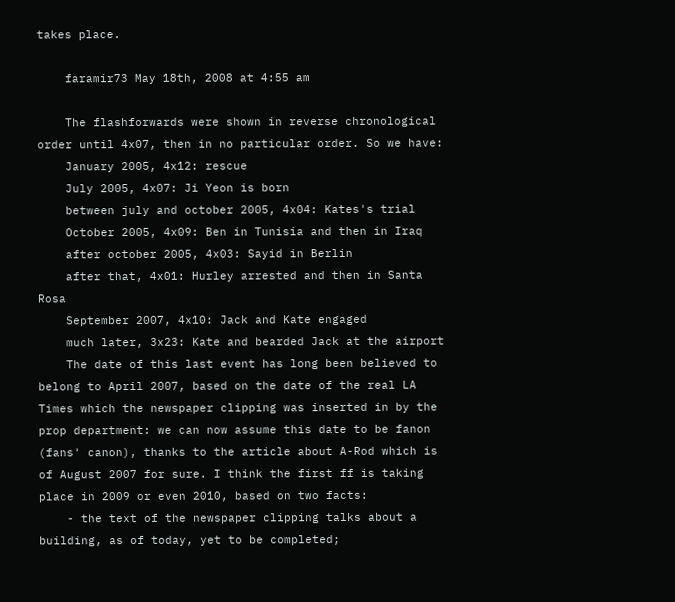takes place.

    faramir73 May 18th, 2008 at 4:55 am

    The flashforwards were shown in reverse chronological order until 4x07, then in no particular order. So we have:
    January 2005, 4x12: rescue
    July 2005, 4x07: Ji Yeon is born
    between july and october 2005, 4x04: Kates's trial
    October 2005, 4x09: Ben in Tunisia and then in Iraq
    after october 2005, 4x03: Sayid in Berlin
    after that, 4x01: Hurley arrested and then in Santa Rosa
    September 2007, 4x10: Jack and Kate engaged
    much later, 3x23: Kate and bearded Jack at the airport
    The date of this last event has long been believed to belong to April 2007, based on the date of the real LA Times which the newspaper clipping was inserted in by the prop department: we can now assume this date to be fanon (fans' canon), thanks to the article about A-Rod which is of August 2007 for sure. I think the first ff is taking place in 2009 or even 2010, based on two facts:
    - the text of the newspaper clipping talks about a building, as of today, yet to be completed;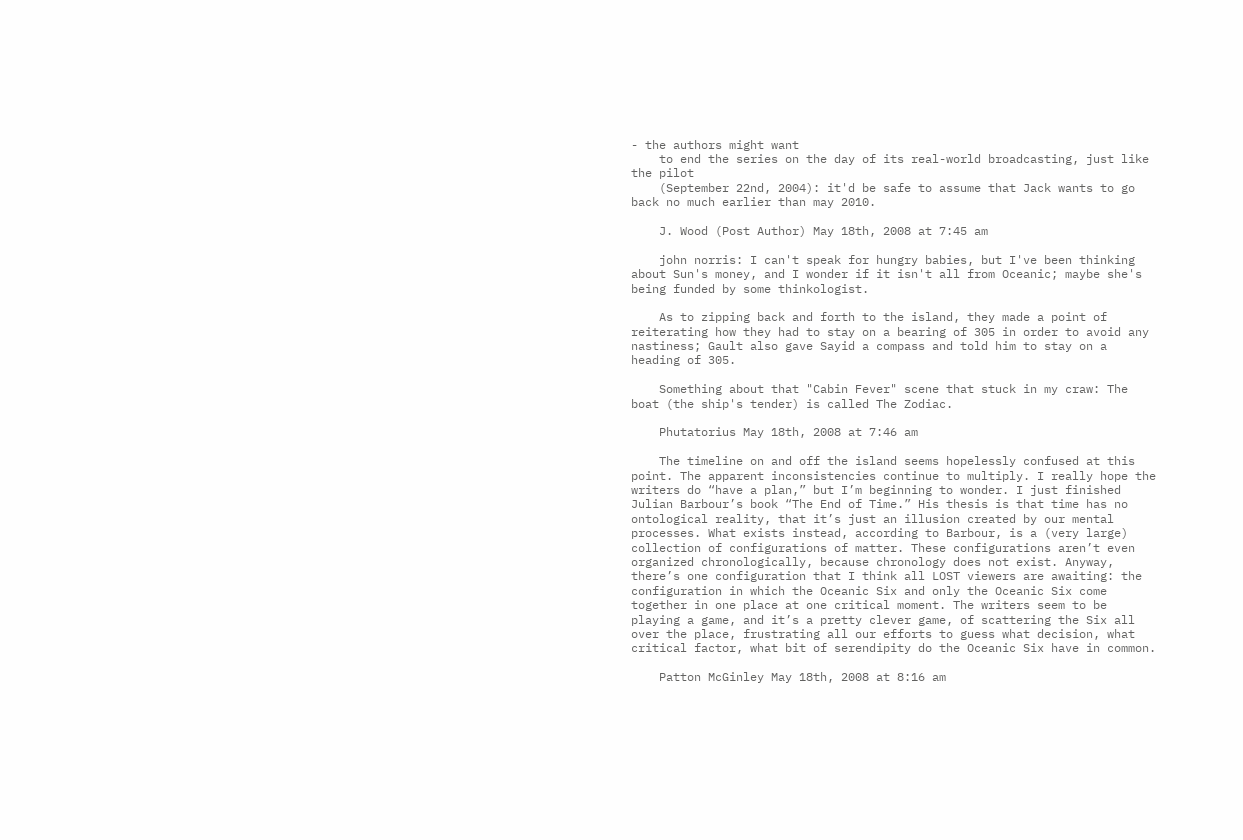- the authors might want
    to end the series on the day of its real-world broadcasting, just like the pilot
    (September 22nd, 2004): it'd be safe to assume that Jack wants to go back no much earlier than may 2010.

    J. Wood (Post Author) May 18th, 2008 at 7:45 am

    john norris: I can't speak for hungry babies, but I've been thinking about Sun's money, and I wonder if it isn't all from Oceanic; maybe she's being funded by some thinkologist.

    As to zipping back and forth to the island, they made a point of reiterating how they had to stay on a bearing of 305 in order to avoid any nastiness; Gault also gave Sayid a compass and told him to stay on a heading of 305.

    Something about that "Cabin Fever" scene that stuck in my craw: The boat (the ship's tender) is called The Zodiac.

    Phutatorius May 18th, 2008 at 7:46 am

    The timeline on and off the island seems hopelessly confused at this point. The apparent inconsistencies continue to multiply. I really hope the writers do “have a plan,” but I’m beginning to wonder. I just finished Julian Barbour’s book “The End of Time.” His thesis is that time has no ontological reality, that it’s just an illusion created by our mental processes. What exists instead, according to Barbour, is a (very large) collection of configurations of matter. These configurations aren’t even organized chronologically, because chronology does not exist. Anyway, there’s one configuration that I think all LOST viewers are awaiting: the configuration in which the Oceanic Six and only the Oceanic Six come together in one place at one critical moment. The writers seem to be playing a game, and it’s a pretty clever game, of scattering the Six all over the place, frustrating all our efforts to guess what decision, what critical factor, what bit of serendipity do the Oceanic Six have in common.

    Patton McGinley May 18th, 2008 at 8:16 am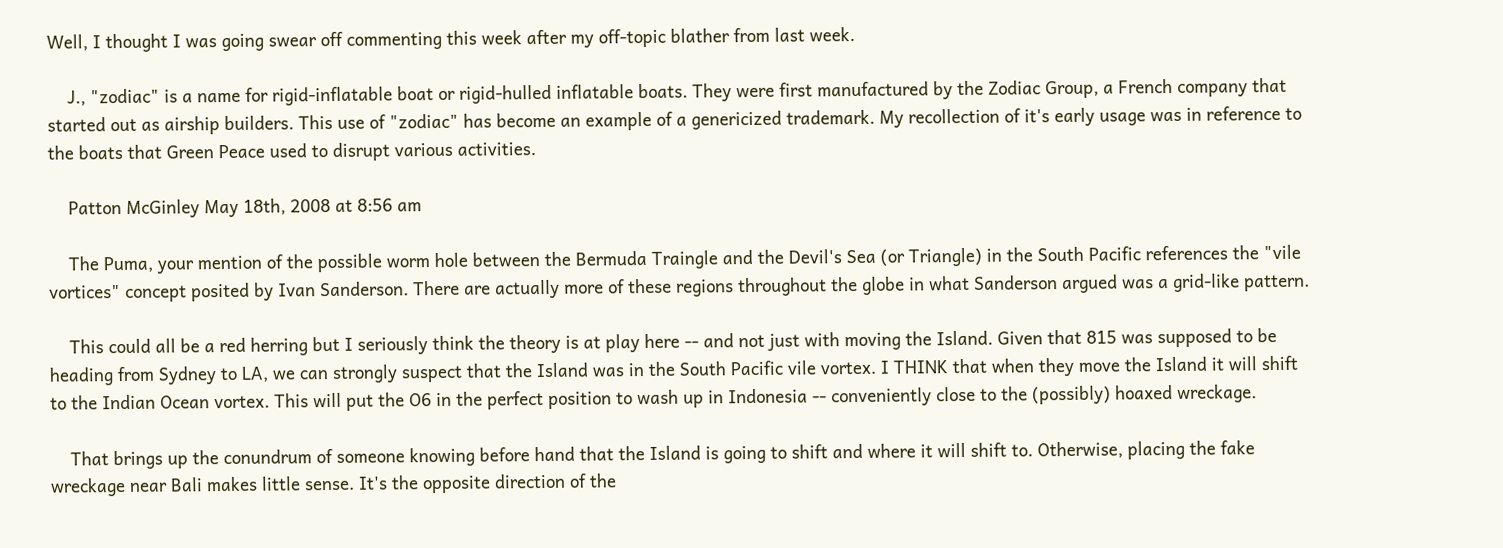Well, I thought I was going swear off commenting this week after my off-topic blather from last week.

    J., "zodiac" is a name for rigid-inflatable boat or rigid-hulled inflatable boats. They were first manufactured by the Zodiac Group, a French company that started out as airship builders. This use of "zodiac" has become an example of a genericized trademark. My recollection of it's early usage was in reference to the boats that Green Peace used to disrupt various activities.

    Patton McGinley May 18th, 2008 at 8:56 am

    The Puma, your mention of the possible worm hole between the Bermuda Traingle and the Devil's Sea (or Triangle) in the South Pacific references the "vile vortices" concept posited by Ivan Sanderson. There are actually more of these regions throughout the globe in what Sanderson argued was a grid-like pattern.

    This could all be a red herring but I seriously think the theory is at play here -- and not just with moving the Island. Given that 815 was supposed to be heading from Sydney to LA, we can strongly suspect that the Island was in the South Pacific vile vortex. I THINK that when they move the Island it will shift to the Indian Ocean vortex. This will put the O6 in the perfect position to wash up in Indonesia -- conveniently close to the (possibly) hoaxed wreckage.

    That brings up the conundrum of someone knowing before hand that the Island is going to shift and where it will shift to. Otherwise, placing the fake wreckage near Bali makes little sense. It's the opposite direction of the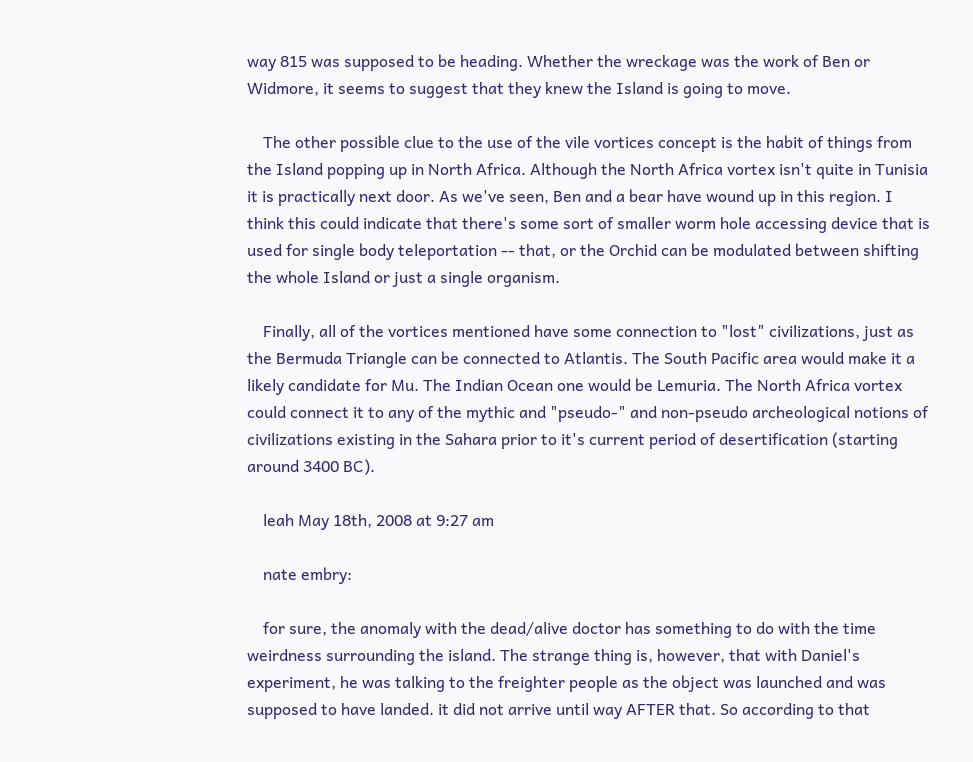way 815 was supposed to be heading. Whether the wreckage was the work of Ben or Widmore, it seems to suggest that they knew the Island is going to move.

    The other possible clue to the use of the vile vortices concept is the habit of things from the Island popping up in North Africa. Although the North Africa vortex isn't quite in Tunisia it is practically next door. As we've seen, Ben and a bear have wound up in this region. I think this could indicate that there's some sort of smaller worm hole accessing device that is used for single body teleportation -- that, or the Orchid can be modulated between shifting the whole Island or just a single organism.

    Finally, all of the vortices mentioned have some connection to "lost" civilizations, just as the Bermuda Triangle can be connected to Atlantis. The South Pacific area would make it a likely candidate for Mu. The Indian Ocean one would be Lemuria. The North Africa vortex could connect it to any of the mythic and "pseudo-" and non-pseudo archeological notions of civilizations existing in the Sahara prior to it's current period of desertification (starting around 3400 BC).

    leah May 18th, 2008 at 9:27 am

    nate embry:

    for sure, the anomaly with the dead/alive doctor has something to do with the time weirdness surrounding the island. The strange thing is, however, that with Daniel's experiment, he was talking to the freighter people as the object was launched and was supposed to have landed. it did not arrive until way AFTER that. So according to that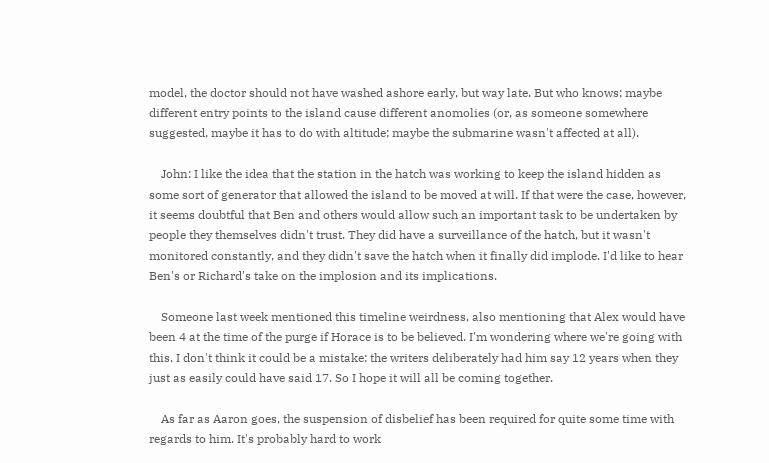model, the doctor should not have washed ashore early, but way late. But who knows; maybe different entry points to the island cause different anomolies (or, as someone somewhere suggested, maybe it has to do with altitude; maybe the submarine wasn't affected at all).

    John: I like the idea that the station in the hatch was working to keep the island hidden as some sort of generator that allowed the island to be moved at will. If that were the case, however, it seems doubtful that Ben and others would allow such an important task to be undertaken by people they themselves didn't trust. They did have a surveillance of the hatch, but it wasn't monitored constantly, and they didn't save the hatch when it finally did implode. I'd like to hear Ben's or Richard's take on the implosion and its implications.

    Someone last week mentioned this timeline weirdness, also mentioning that Alex would have been 4 at the time of the purge if Horace is to be believed. I'm wondering where we're going with this. I don't think it could be a mistake: the writers deliberately had him say 12 years when they just as easily could have said 17. So I hope it will all be coming together.

    As far as Aaron goes, the suspension of disbelief has been required for quite some time with regards to him. It's probably hard to work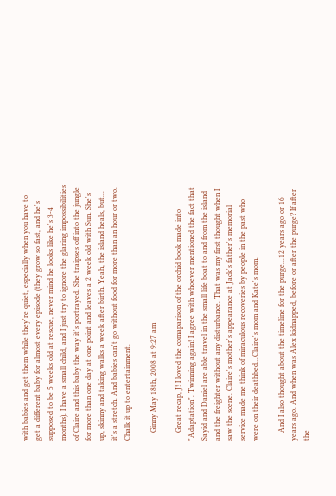with babies and get them while they're quiet, especially when you have to get a different baby for almost every episode (they grow so fast, and he's supposed to be 5 weeks old at rescue, never mind he looks like he's 3-4 months). I have a small child, and I just try to ignore the glaring impossibilities of Claire and this baby the way it's portrayed. She traipses off into the jungle for more than one day at one point and leaves a 2 week old with Sun. She's up, skinny and taking walks a week after birth. Yeah, the island heals, but... it's a stretch. And babies can't go without food for more than an hour or two. Chalk it up to entertainment.

    Ginny May 18th, 2008 at 9:27 am

    Great recap, J! I loved the comaparison of the orchid book made into "Adaptation". Twinning again! I agree with whoever mentioned the fact that Sayid and Daniel are able travel in the small life boat to and from the island and the freighter without any disturbance. That was my first thought when I saw the scene. Claire's mother's appearance at Jack's father's memorial service made me think of miraculous recoveries by people in the past who were on their deathbed...Claire's mom and Kate's mom.

    And I also thought about the timeline for the purge...12 years ago or 16 years ago. And when was Alex kidnapped, before or after the purge? If after the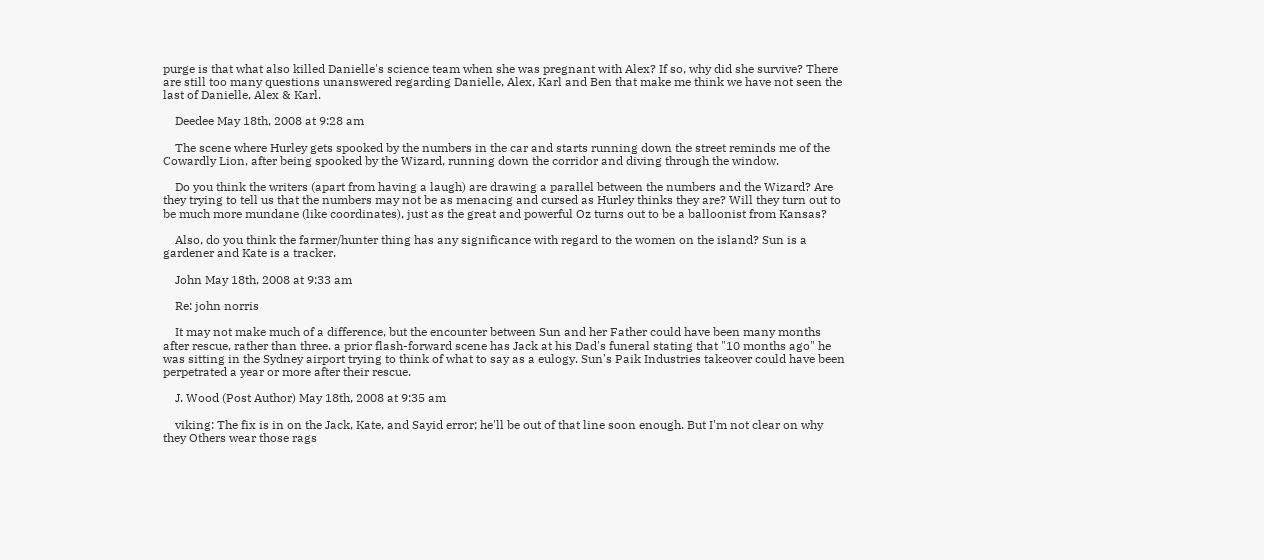purge is that what also killed Danielle's science team when she was pregnant with Alex? If so, why did she survive? There are still too many questions unanswered regarding Danielle, Alex, Karl and Ben that make me think we have not seen the last of Danielle, Alex & Karl.

    Deedee May 18th, 2008 at 9:28 am

    The scene where Hurley gets spooked by the numbers in the car and starts running down the street reminds me of the Cowardly Lion, after being spooked by the Wizard, running down the corridor and diving through the window.

    Do you think the writers (apart from having a laugh) are drawing a parallel between the numbers and the Wizard? Are they trying to tell us that the numbers may not be as menacing and cursed as Hurley thinks they are? Will they turn out to be much more mundane (like coordinates), just as the great and powerful Oz turns out to be a balloonist from Kansas?

    Also, do you think the farmer/hunter thing has any significance with regard to the women on the island? Sun is a gardener and Kate is a tracker.

    John May 18th, 2008 at 9:33 am

    Re: john norris

    It may not make much of a difference, but the encounter between Sun and her Father could have been many months after rescue, rather than three. a prior flash-forward scene has Jack at his Dad's funeral stating that "10 months ago" he was sitting in the Sydney airport trying to think of what to say as a eulogy. Sun's Paik Industries takeover could have been perpetrated a year or more after their rescue.

    J. Wood (Post Author) May 18th, 2008 at 9:35 am

    viking: The fix is in on the Jack, Kate, and Sayid error; he'll be out of that line soon enough. But I'm not clear on why they Others wear those rags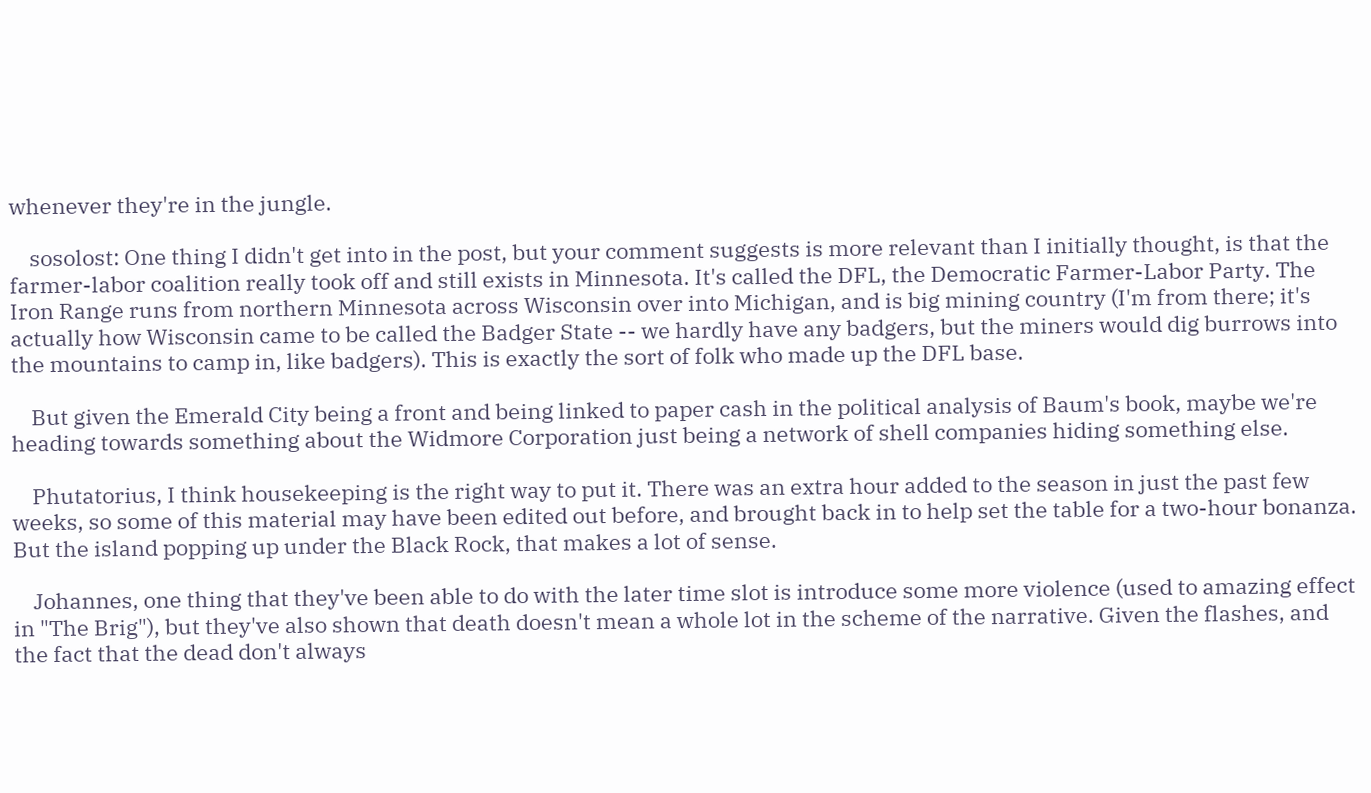whenever they're in the jungle.

    sosolost: One thing I didn't get into in the post, but your comment suggests is more relevant than I initially thought, is that the farmer-labor coalition really took off and still exists in Minnesota. It's called the DFL, the Democratic Farmer-Labor Party. The Iron Range runs from northern Minnesota across Wisconsin over into Michigan, and is big mining country (I'm from there; it's actually how Wisconsin came to be called the Badger State -- we hardly have any badgers, but the miners would dig burrows into the mountains to camp in, like badgers). This is exactly the sort of folk who made up the DFL base.

    But given the Emerald City being a front and being linked to paper cash in the political analysis of Baum's book, maybe we're heading towards something about the Widmore Corporation just being a network of shell companies hiding something else.

    Phutatorius, I think housekeeping is the right way to put it. There was an extra hour added to the season in just the past few weeks, so some of this material may have been edited out before, and brought back in to help set the table for a two-hour bonanza. But the island popping up under the Black Rock, that makes a lot of sense.

    Johannes, one thing that they've been able to do with the later time slot is introduce some more violence (used to amazing effect in "The Brig"), but they've also shown that death doesn't mean a whole lot in the scheme of the narrative. Given the flashes, and the fact that the dead don't always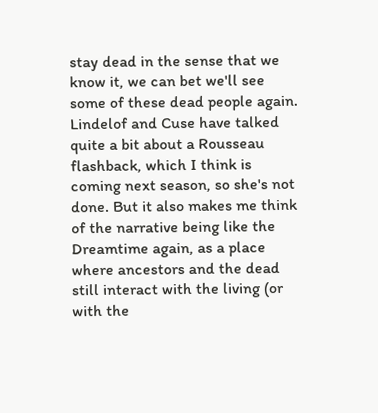stay dead in the sense that we know it, we can bet we'll see some of these dead people again. Lindelof and Cuse have talked quite a bit about a Rousseau flashback, which I think is coming next season, so she's not done. But it also makes me think of the narrative being like the Dreamtime again, as a place where ancestors and the dead still interact with the living (or with the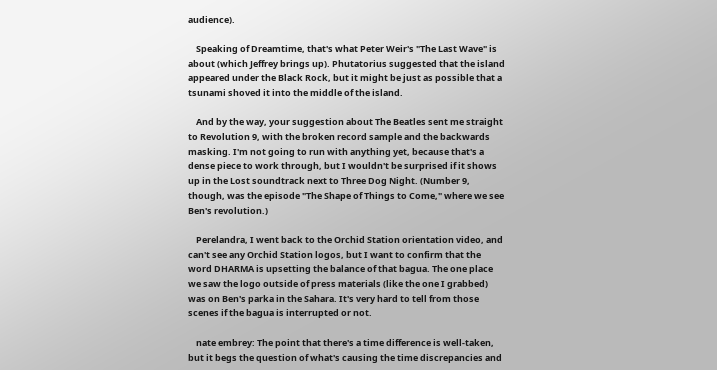audience).

    Speaking of Dreamtime, that's what Peter Weir's "The Last Wave" is about (which Jeffrey brings up). Phutatorius suggested that the island appeared under the Black Rock, but it might be just as possible that a tsunami shoved it into the middle of the island.

    And by the way, your suggestion about The Beatles sent me straight to Revolution 9, with the broken record sample and the backwards masking. I'm not going to run with anything yet, because that's a dense piece to work through, but I wouldn't be surprised if it shows up in the Lost soundtrack next to Three Dog Night. (Number 9, though, was the episode "The Shape of Things to Come," where we see Ben's revolution.)

    Perelandra, I went back to the Orchid Station orientation video, and can't see any Orchid Station logos, but I want to confirm that the word DHARMA is upsetting the balance of that bagua. The one place we saw the logo outside of press materials (like the one I grabbed) was on Ben's parka in the Sahara. It's very hard to tell from those scenes if the bagua is interrupted or not.

    nate embrey: The point that there's a time difference is well-taken, but it begs the question of what's causing the time discrepancies and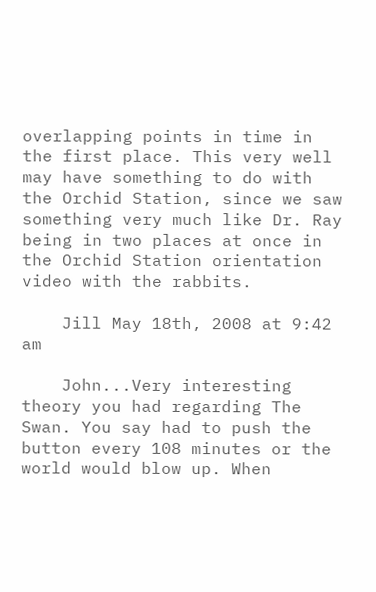overlapping points in time in the first place. This very well may have something to do with the Orchid Station, since we saw something very much like Dr. Ray being in two places at once in the Orchid Station orientation video with the rabbits.

    Jill May 18th, 2008 at 9:42 am

    John...Very interesting theory you had regarding The Swan. You say had to push the button every 108 minutes or the world would blow up. When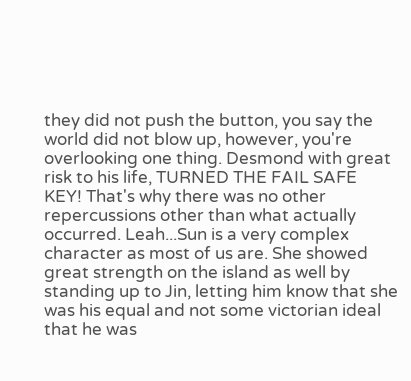they did not push the button, you say the world did not blow up, however, you're overlooking one thing. Desmond with great risk to his life, TURNED THE FAIL SAFE KEY! That's why there was no other repercussions other than what actually occurred. Leah...Sun is a very complex character as most of us are. She showed great strength on the island as well by standing up to Jin, letting him know that she was his equal and not some victorian ideal that he was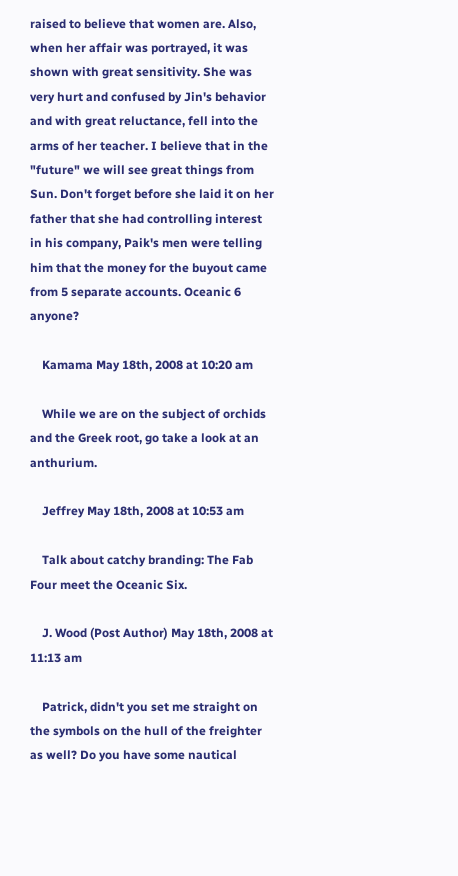raised to believe that women are. Also, when her affair was portrayed, it was shown with great sensitivity. She was very hurt and confused by Jin's behavior and with great reluctance, fell into the arms of her teacher. I believe that in the "future" we will see great things from Sun. Don't forget before she laid it on her father that she had controlling interest in his company, Paik's men were telling him that the money for the buyout came from 5 separate accounts. Oceanic 6 anyone?

    Kamama May 18th, 2008 at 10:20 am

    While we are on the subject of orchids and the Greek root, go take a look at an anthurium.

    Jeffrey May 18th, 2008 at 10:53 am

    Talk about catchy branding: The Fab Four meet the Oceanic Six.

    J. Wood (Post Author) May 18th, 2008 at 11:13 am

    Patrick, didn't you set me straight on the symbols on the hull of the freighter as well? Do you have some nautical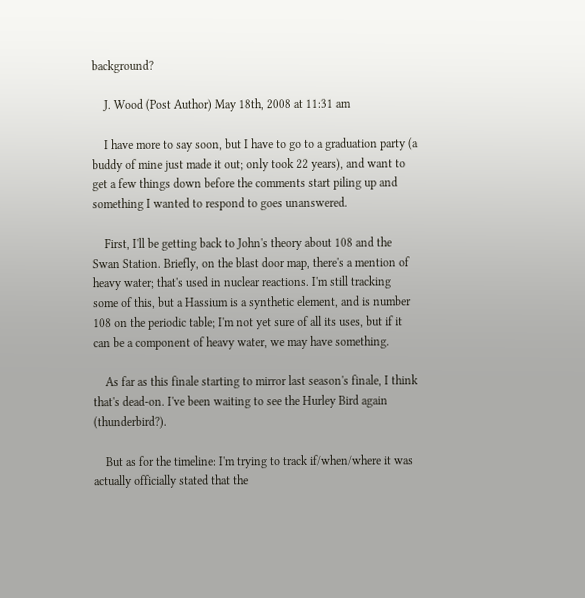background?

    J. Wood (Post Author) May 18th, 2008 at 11:31 am

    I have more to say soon, but I have to go to a graduation party (a buddy of mine just made it out; only took 22 years), and want to get a few things down before the comments start piling up and something I wanted to respond to goes unanswered.

    First, I'll be getting back to John's theory about 108 and the Swan Station. Briefly, on the blast door map, there's a mention of heavy water; that's used in nuclear reactions. I'm still tracking some of this, but a Hassium is a synthetic element, and is number 108 on the periodic table; I'm not yet sure of all its uses, but if it can be a component of heavy water, we may have something.

    As far as this finale starting to mirror last season's finale, I think that's dead-on. I've been waiting to see the Hurley Bird again (thunderbird?).

    But as for the timeline: I'm trying to track if/when/where it was actually officially stated that the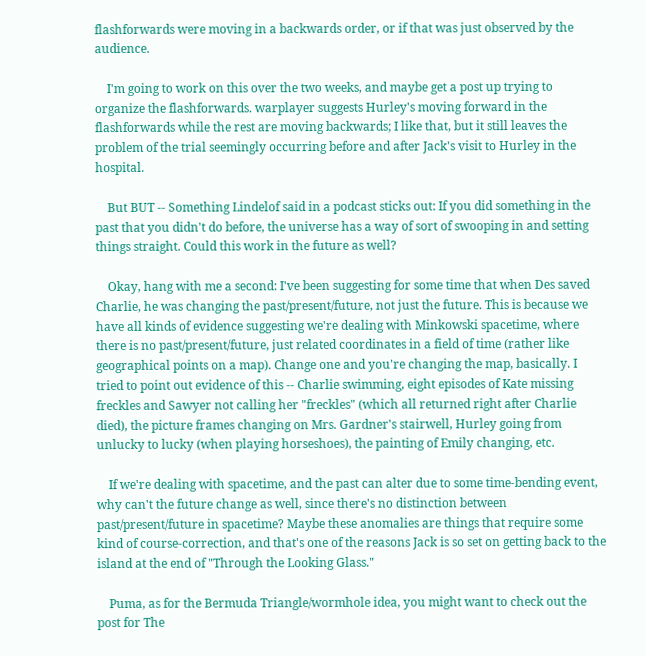flashforwards were moving in a backwards order, or if that was just observed by the audience.

    I'm going to work on this over the two weeks, and maybe get a post up trying to organize the flashforwards. warplayer suggests Hurley's moving forward in the flashforwards while the rest are moving backwards; I like that, but it still leaves the problem of the trial seemingly occurring before and after Jack's visit to Hurley in the hospital.

    But BUT -- Something Lindelof said in a podcast sticks out: If you did something in the past that you didn't do before, the universe has a way of sort of swooping in and setting things straight. Could this work in the future as well?

    Okay, hang with me a second: I've been suggesting for some time that when Des saved Charlie, he was changing the past/present/future, not just the future. This is because we have all kinds of evidence suggesting we're dealing with Minkowski spacetime, where there is no past/present/future, just related coordinates in a field of time (rather like geographical points on a map). Change one and you're changing the map, basically. I tried to point out evidence of this -- Charlie swimming, eight episodes of Kate missing freckles and Sawyer not calling her "freckles" (which all returned right after Charlie died), the picture frames changing on Mrs. Gardner's stairwell, Hurley going from unlucky to lucky (when playing horseshoes), the painting of Emily changing, etc.

    If we're dealing with spacetime, and the past can alter due to some time-bending event, why can't the future change as well, since there's no distinction between past/present/future in spacetime? Maybe these anomalies are things that require some kind of course-correction, and that's one of the reasons Jack is so set on getting back to the island at the end of "Through the Looking Glass."

    Puma, as for the Bermuda Triangle/wormhole idea, you might want to check out the post for The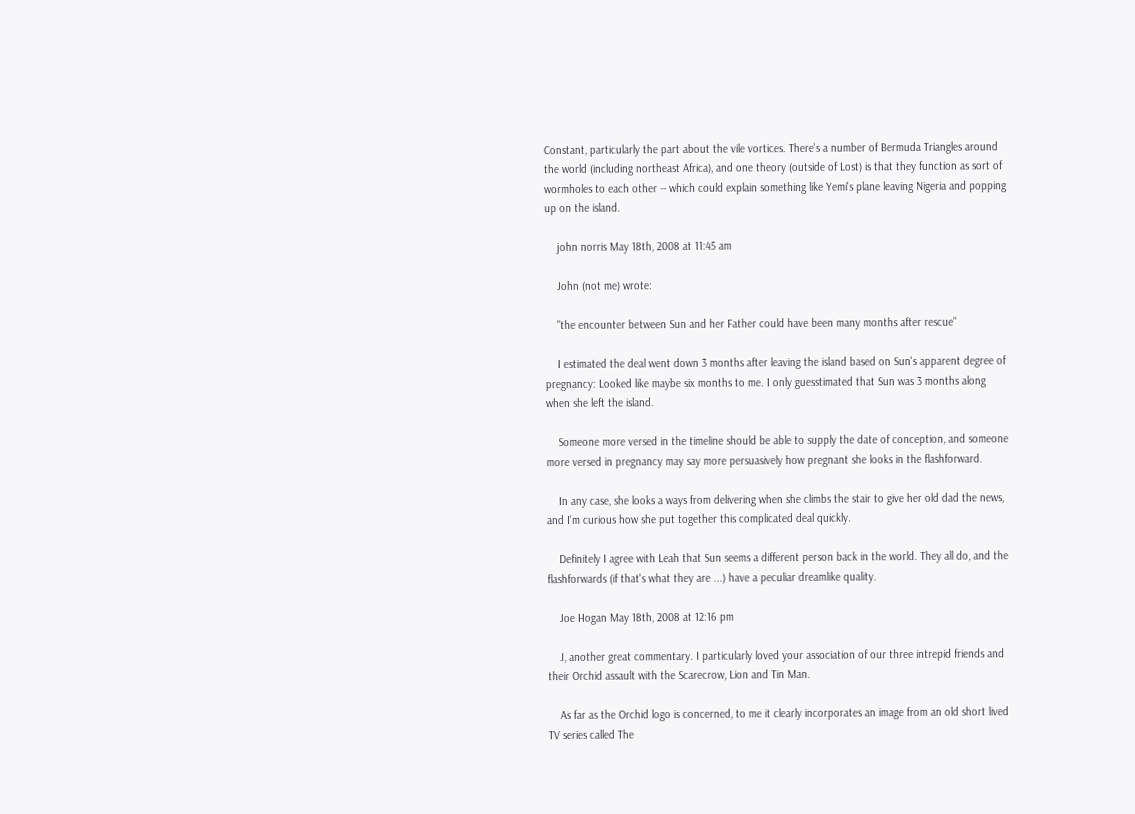Constant, particularly the part about the vile vortices. There's a number of Bermuda Triangles around the world (including northeast Africa), and one theory (outside of Lost) is that they function as sort of wormholes to each other -- which could explain something like Yemi's plane leaving Nigeria and popping up on the island.

    john norris May 18th, 2008 at 11:45 am

    John (not me) wrote:

    "the encounter between Sun and her Father could have been many months after rescue"

    I estimated the deal went down 3 months after leaving the island based on Sun's apparent degree of pregnancy: Looked like maybe six months to me. I only guesstimated that Sun was 3 months along when she left the island.

    Someone more versed in the timeline should be able to supply the date of conception, and someone more versed in pregnancy may say more persuasively how pregnant she looks in the flashforward.

    In any case, she looks a ways from delivering when she climbs the stair to give her old dad the news, and I'm curious how she put together this complicated deal quickly.

    Definitely I agree with Leah that Sun seems a different person back in the world. They all do, and the flashforwards (if that's what they are ...) have a peculiar dreamlike quality.

    Joe Hogan May 18th, 2008 at 12:16 pm

    J, another great commentary. I particularly loved your association of our three intrepid friends and their Orchid assault with the Scarecrow, Lion and Tin Man.

    As far as the Orchid logo is concerned, to me it clearly incorporates an image from an old short lived TV series called The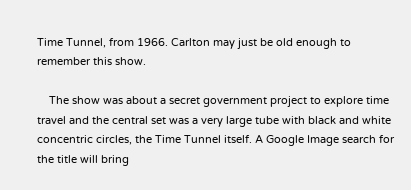Time Tunnel, from 1966. Carlton may just be old enough to remember this show.

    The show was about a secret government project to explore time travel and the central set was a very large tube with black and white concentric circles, the Time Tunnel itself. A Google Image search for the title will bring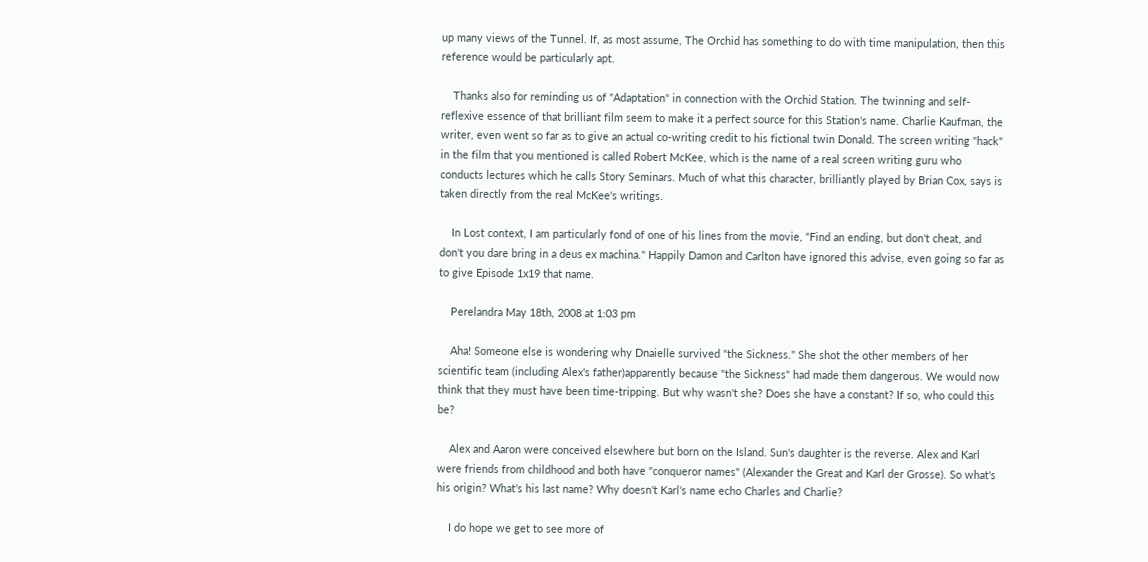up many views of the Tunnel. If, as most assume, The Orchid has something to do with time manipulation, then this reference would be particularly apt.

    Thanks also for reminding us of "Adaptation" in connection with the Orchid Station. The twinning and self-reflexive essence of that brilliant film seem to make it a perfect source for this Station's name. Charlie Kaufman, the writer, even went so far as to give an actual co-writing credit to his fictional twin Donald. The screen writing "hack" in the film that you mentioned is called Robert McKee, which is the name of a real screen writing guru who conducts lectures which he calls Story Seminars. Much of what this character, brilliantly played by Brian Cox, says is taken directly from the real McKee's writings.

    In Lost context, I am particularly fond of one of his lines from the movie, "Find an ending, but don't cheat, and don't you dare bring in a deus ex machina." Happily Damon and Carlton have ignored this advise, even going so far as to give Episode 1x19 that name.

    Perelandra May 18th, 2008 at 1:03 pm

    Aha! Someone else is wondering why Dnaielle survived "the Sickness." She shot the other members of her scientific team (including Alex's father)apparently because "the Sickness" had made them dangerous. We would now think that they must have been time-tripping. But why wasn't she? Does she have a constant? If so, who could this be?

    Alex and Aaron were conceived elsewhere but born on the Island. Sun's daughter is the reverse. Alex and Karl were friends from childhood and both have "conqueror names" (Alexander the Great and Karl der Grosse). So what's his origin? What's his last name? Why doesn't Karl's name echo Charles and Charlie?

    I do hope we get to see more of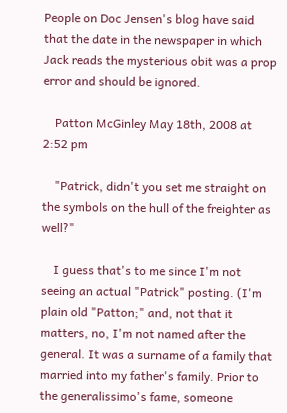People on Doc Jensen's blog have said that the date in the newspaper in which Jack reads the mysterious obit was a prop error and should be ignored.

    Patton McGinley May 18th, 2008 at 2:52 pm

    "Patrick, didn't you set me straight on the symbols on the hull of the freighter as well?"

    I guess that's to me since I'm not seeing an actual "Patrick" posting. (I'm plain old "Patton;" and, not that it matters, no, I'm not named after the general. It was a surname of a family that married into my father's family. Prior to the generalissimo's fame, someone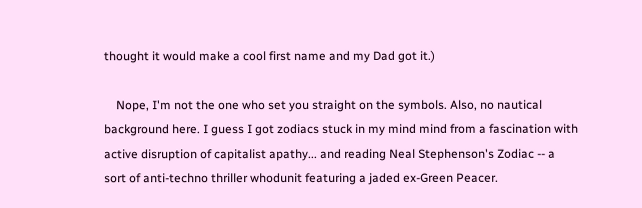thought it would make a cool first name and my Dad got it.)

    Nope, I'm not the one who set you straight on the symbols. Also, no nautical background here. I guess I got zodiacs stuck in my mind mind from a fascination with active disruption of capitalist apathy... and reading Neal Stephenson's Zodiac -- a sort of anti-techno thriller whodunit featuring a jaded ex-Green Peacer.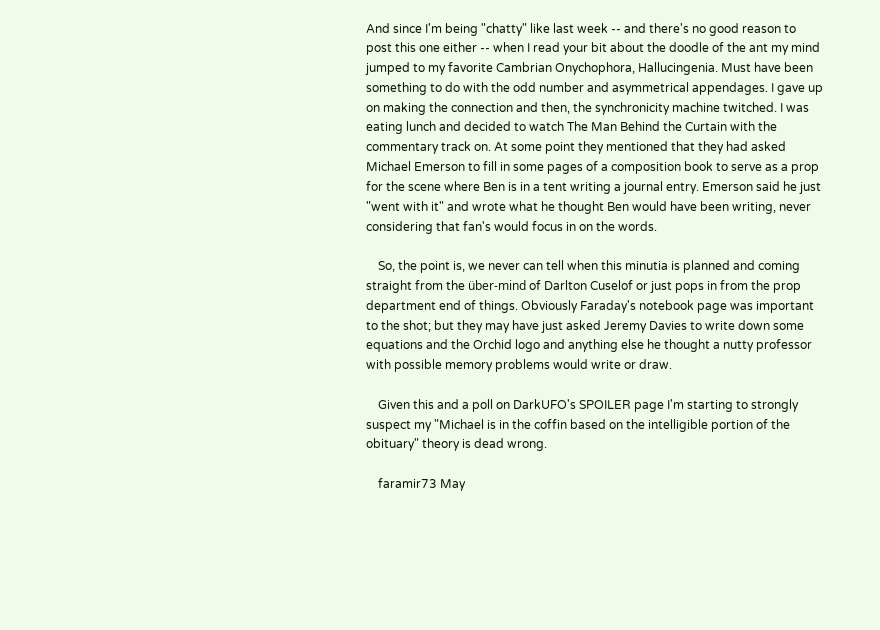And since I'm being "chatty" like last week -- and there's no good reason to post this one either -- when I read your bit about the doodle of the ant my mind jumped to my favorite Cambrian Onychophora, Hallucingenia. Must have been something to do with the odd number and asymmetrical appendages. I gave up on making the connection and then, the synchronicity machine twitched. I was eating lunch and decided to watch The Man Behind the Curtain with the commentary track on. At some point they mentioned that they had asked Michael Emerson to fill in some pages of a composition book to serve as a prop for the scene where Ben is in a tent writing a journal entry. Emerson said he just "went with it" and wrote what he thought Ben would have been writing, never considering that fan's would focus in on the words.

    So, the point is, we never can tell when this minutia is planned and coming straight from the über-mind of Darlton Cuselof or just pops in from the prop department end of things. Obviously Faraday's notebook page was important to the shot; but they may have just asked Jeremy Davies to write down some equations and the Orchid logo and anything else he thought a nutty professor with possible memory problems would write or draw.

    Given this and a poll on DarkUFO's SPOILER page I'm starting to strongly suspect my "Michael is in the coffin based on the intelligible portion of the obituary" theory is dead wrong.

    faramir73 May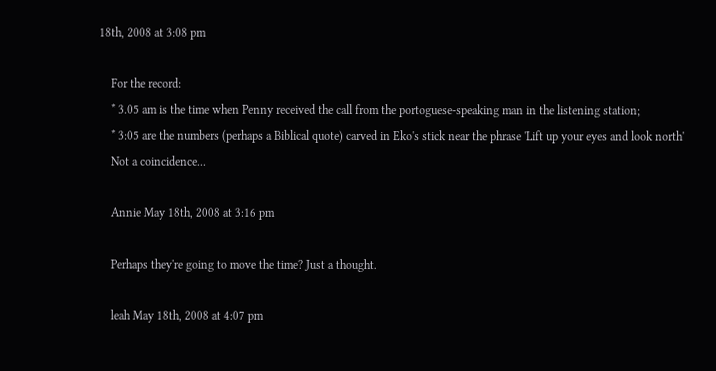18th, 2008 at 3:08 pm

    For the record:
    * 3.05 am is the time when Penny received the call from the portoguese-speaking man in the listening station;
    * 3:05 are the numbers (perhaps a Biblical quote) carved in Eko's stick near the phrase 'Lift up your eyes and look north'
    Not a coincidence...

    Annie May 18th, 2008 at 3:16 pm

    Perhaps they're going to move the time? Just a thought.

    leah May 18th, 2008 at 4:07 pm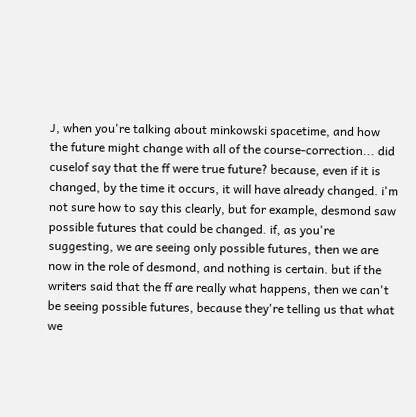J, when you're talking about minkowski spacetime, and how the future might change with all of the course-correction... did cuselof say that the ff were true future? because, even if it is changed, by the time it occurs, it will have already changed. i'm not sure how to say this clearly, but for example, desmond saw possible futures that could be changed. if, as you're suggesting, we are seeing only possible futures, then we are now in the role of desmond, and nothing is certain. but if the writers said that the ff are really what happens, then we can't be seeing possible futures, because they're telling us that what we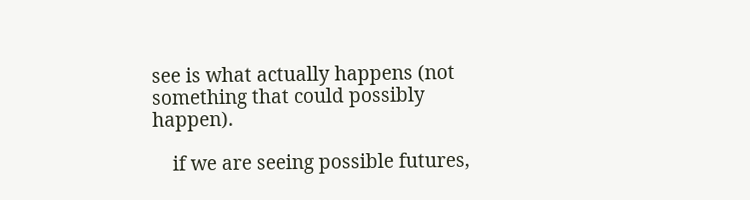see is what actually happens (not something that could possibly happen).

    if we are seeing possible futures,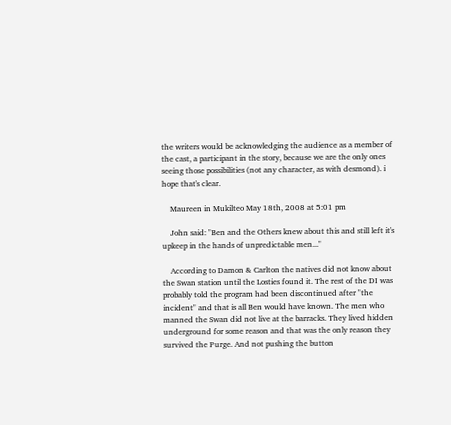the writers would be acknowledging the audience as a member of the cast, a participant in the story, because we are the only ones seeing those possibilities (not any character, as with desmond). i hope that's clear.

    Maureen in Mukilteo May 18th, 2008 at 5:01 pm

    John said: "Ben and the Others knew about this and still left it's upkeep in the hands of unpredictable men..."

    According to Damon & Carlton the natives did not know about the Swan station until the Losties found it. The rest of the DI was probably told the program had been discontinued after "the incident" and that is all Ben would have known. The men who manned the Swan did not live at the barracks. They lived hidden underground for some reason and that was the only reason they survived the Purge. And not pushing the button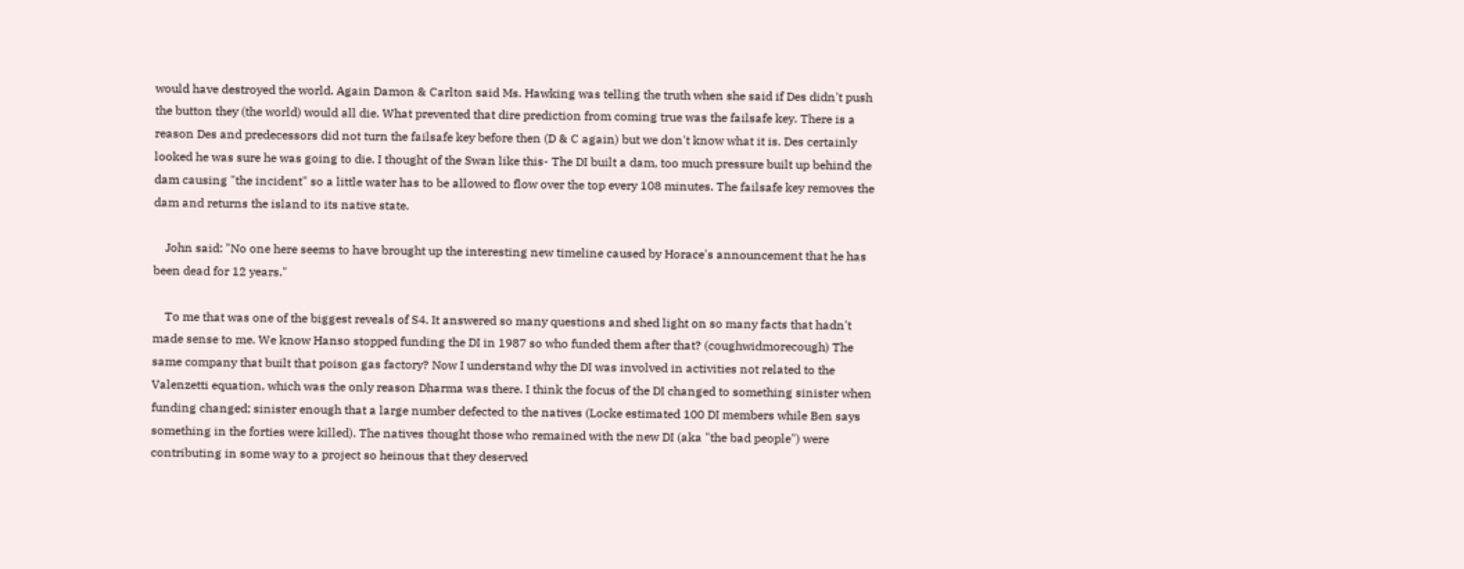would have destroyed the world. Again Damon & Carlton said Ms. Hawking was telling the truth when she said if Des didn't push the button they (the world) would all die. What prevented that dire prediction from coming true was the failsafe key. There is a reason Des and predecessors did not turn the failsafe key before then (D & C again) but we don't know what it is. Des certainly looked he was sure he was going to die. I thought of the Swan like this- The DI built a dam, too much pressure built up behind the dam causing "the incident" so a little water has to be allowed to flow over the top every 108 minutes. The failsafe key removes the dam and returns the island to its native state.

    John said: "No one here seems to have brought up the interesting new timeline caused by Horace's announcement that he has been dead for 12 years."

    To me that was one of the biggest reveals of S4. It answered so many questions and shed light on so many facts that hadn't made sense to me. We know Hanso stopped funding the DI in 1987 so who funded them after that? (coughwidmorecough) The same company that built that poison gas factory? Now I understand why the DI was involved in activities not related to the Valenzetti equation, which was the only reason Dharma was there. I think the focus of the DI changed to something sinister when funding changed; sinister enough that a large number defected to the natives (Locke estimated 100 DI members while Ben says something in the forties were killed). The natives thought those who remained with the new DI (aka "the bad people") were contributing in some way to a project so heinous that they deserved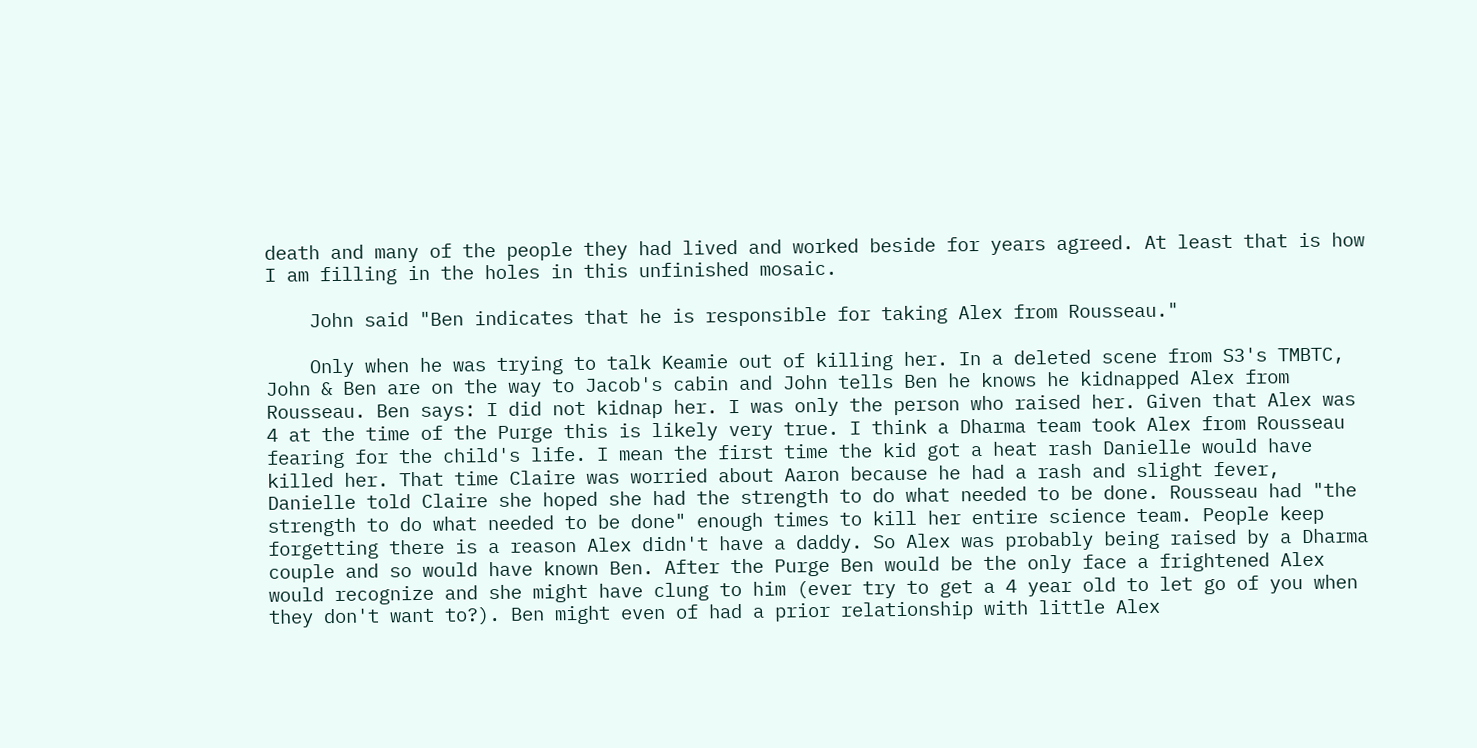death and many of the people they had lived and worked beside for years agreed. At least that is how I am filling in the holes in this unfinished mosaic.

    John said "Ben indicates that he is responsible for taking Alex from Rousseau."

    Only when he was trying to talk Keamie out of killing her. In a deleted scene from S3's TMBTC, John & Ben are on the way to Jacob's cabin and John tells Ben he knows he kidnapped Alex from Rousseau. Ben says: I did not kidnap her. I was only the person who raised her. Given that Alex was 4 at the time of the Purge this is likely very true. I think a Dharma team took Alex from Rousseau fearing for the child's life. I mean the first time the kid got a heat rash Danielle would have killed her. That time Claire was worried about Aaron because he had a rash and slight fever, Danielle told Claire she hoped she had the strength to do what needed to be done. Rousseau had "the strength to do what needed to be done" enough times to kill her entire science team. People keep forgetting there is a reason Alex didn't have a daddy. So Alex was probably being raised by a Dharma couple and so would have known Ben. After the Purge Ben would be the only face a frightened Alex would recognize and she might have clung to him (ever try to get a 4 year old to let go of you when they don't want to?). Ben might even of had a prior relationship with little Alex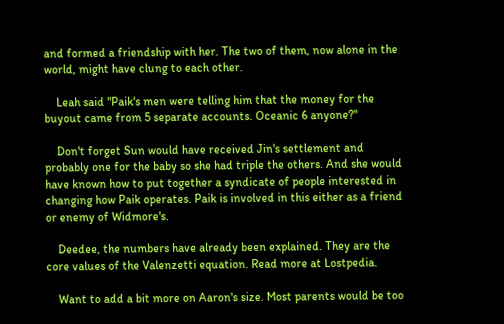and formed a friendship with her. The two of them, now alone in the world, might have clung to each other.

    Leah said "Paik's men were telling him that the money for the buyout came from 5 separate accounts. Oceanic 6 anyone?"

    Don't forget Sun would have received Jin's settlement and probably one for the baby so she had triple the others. And she would have known how to put together a syndicate of people interested in changing how Paik operates. Paik is involved in this either as a friend or enemy of Widmore's.

    Deedee, the numbers have already been explained. They are the core values of the Valenzetti equation. Read more at Lostpedia.

    Want to add a bit more on Aaron's size. Most parents would be too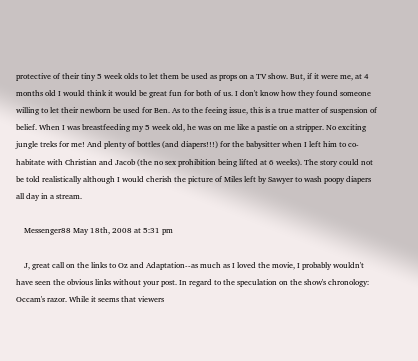protective of their tiny 5 week olds to let them be used as props on a TV show. But, if it were me, at 4 months old I would think it would be great fun for both of us. I don't know how they found someone willing to let their newborn be used for Ben. As to the feeing issue, this is a true matter of suspension of belief. When I was breastfeeding my 5 week old, he was on me like a pastie on a stripper. No exciting jungle treks for me! And plenty of bottles (and diapers!!!) for the babysitter when I left him to co-habitate with Christian and Jacob (the no sex prohibition being lifted at 6 weeks). The story could not be told realistically although I would cherish the picture of Miles left by Sawyer to wash poopy diapers all day in a stream.

    Messenger88 May 18th, 2008 at 5:31 pm

    J, great call on the links to Oz and Adaptation--as much as I loved the movie, I probably wouldn't have seen the obvious links without your post. In regard to the speculation on the show's chronology: Occam's razor. While it seems that viewers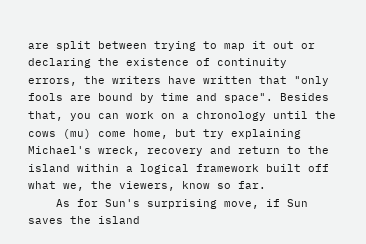are split between trying to map it out or declaring the existence of continuity errors, the writers have written that "only fools are bound by time and space". Besides that, you can work on a chronology until the cows (mu) come home, but try explaining Michael's wreck, recovery and return to the island within a logical framework built off what we, the viewers, know so far.
    As for Sun's surprising move, if Sun saves the island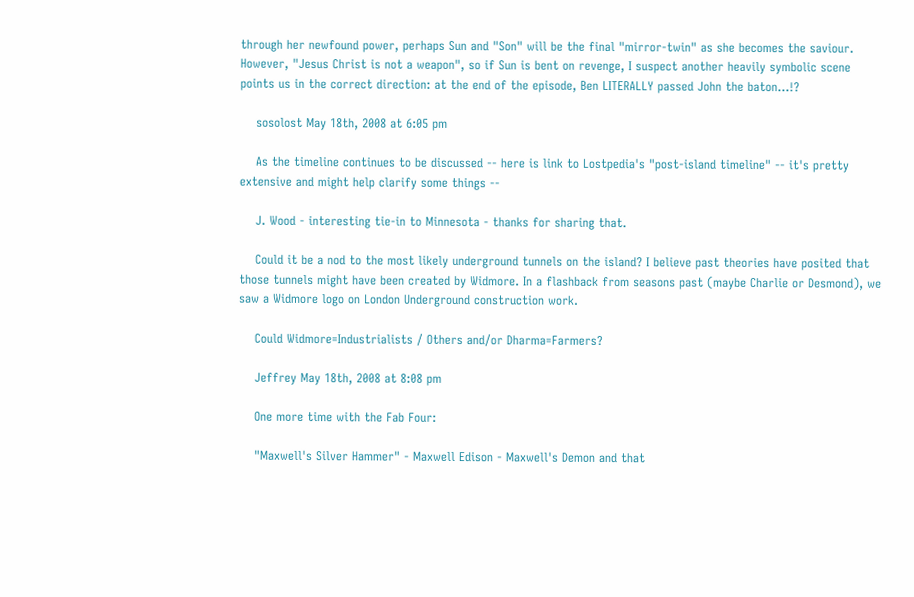through her newfound power, perhaps Sun and "Son" will be the final "mirror-twin" as she becomes the saviour. However, "Jesus Christ is not a weapon", so if Sun is bent on revenge, I suspect another heavily symbolic scene points us in the correct direction: at the end of the episode, Ben LITERALLY passed John the baton...!?

    sosolost May 18th, 2008 at 6:05 pm

    As the timeline continues to be discussed -- here is link to Lostpedia's "post-island timeline" -- it's pretty extensive and might help clarify some things --

    J. Wood - interesting tie-in to Minnesota - thanks for sharing that.

    Could it be a nod to the most likely underground tunnels on the island? I believe past theories have posited that those tunnels might have been created by Widmore. In a flashback from seasons past (maybe Charlie or Desmond), we saw a Widmore logo on London Underground construction work.

    Could Widmore=Industrialists / Others and/or Dharma=Farmers?

    Jeffrey May 18th, 2008 at 8:08 pm

    One more time with the Fab Four:

    "Maxwell's Silver Hammer" - Maxwell Edison - Maxwell's Demon and that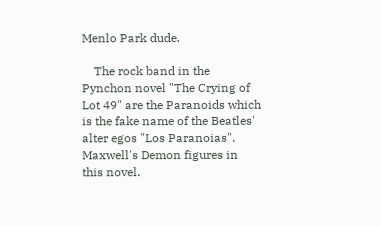Menlo Park dude.

    The rock band in the Pynchon novel "The Crying of Lot 49" are the Paranoids which is the fake name of the Beatles' alter egos "Los Paranoias". Maxwell's Demon figures in this novel.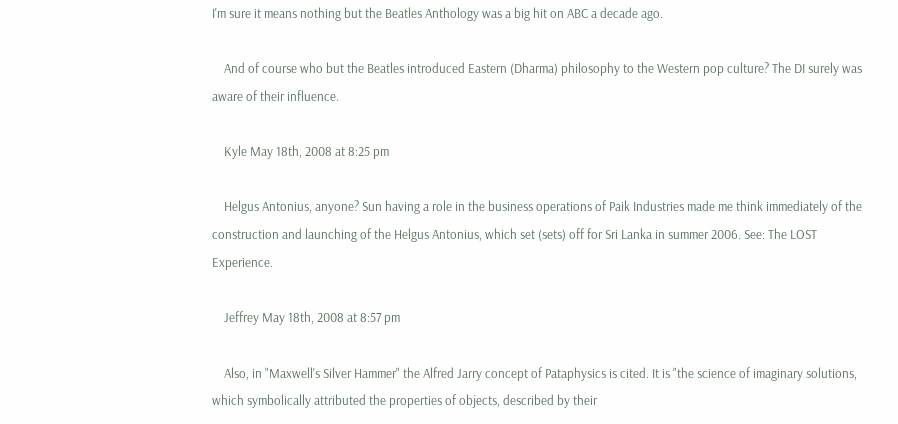I'm sure it means nothing but the Beatles Anthology was a big hit on ABC a decade ago.

    And of course who but the Beatles introduced Eastern (Dharma) philosophy to the Western pop culture? The DI surely was aware of their influence.

    Kyle May 18th, 2008 at 8:25 pm

    Helgus Antonius, anyone? Sun having a role in the business operations of Paik Industries made me think immediately of the construction and launching of the Helgus Antonius, which set (sets) off for Sri Lanka in summer 2006. See: The LOST Experience.

    Jeffrey May 18th, 2008 at 8:57 pm

    Also, in "Maxwell's Silver Hammer" the Alfred Jarry concept of Pataphysics is cited. It is "the science of imaginary solutions, which symbolically attributed the properties of objects, described by their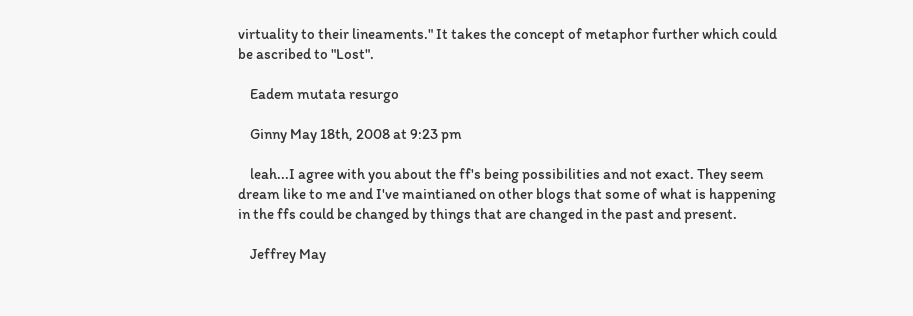virtuality to their lineaments." It takes the concept of metaphor further which could be ascribed to "Lost".

    Eadem mutata resurgo

    Ginny May 18th, 2008 at 9:23 pm

    leah...I agree with you about the ff's being possibilities and not exact. They seem dream like to me and I've maintianed on other blogs that some of what is happening in the ffs could be changed by things that are changed in the past and present.

    Jeffrey May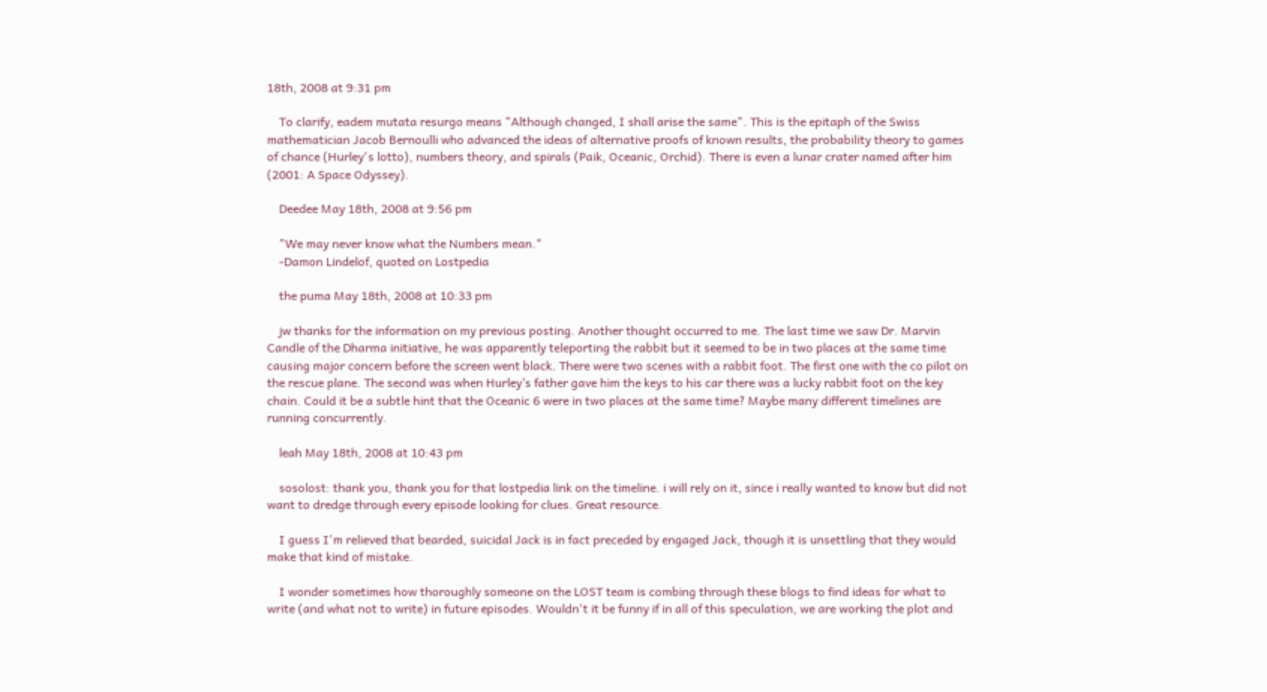18th, 2008 at 9:31 pm

    To clarify, eadem mutata resurgo means "Although changed, I shall arise the same". This is the epitaph of the Swiss mathematician Jacob Bernoulli who advanced the ideas of alternative proofs of known results, the probability theory to games of chance (Hurley's lotto), numbers theory, and spirals (Paik, Oceanic, Orchid). There is even a lunar crater named after him (2001: A Space Odyssey).

    Deedee May 18th, 2008 at 9:56 pm

    "We may never know what the Numbers mean."
    -Damon Lindelof, quoted on Lostpedia

    the puma May 18th, 2008 at 10:33 pm

    jw thanks for the information on my previous posting. Another thought occurred to me. The last time we saw Dr. Marvin Candle of the Dharma initiative, he was apparently teleporting the rabbit but it seemed to be in two places at the same time causing major concern before the screen went black. There were two scenes with a rabbit foot. The first one with the co pilot on the rescue plane. The second was when Hurley’s father gave him the keys to his car there was a lucky rabbit foot on the key chain. Could it be a subtle hint that the Oceanic 6 were in two places at the same time? Maybe many different timelines are running concurrently.

    leah May 18th, 2008 at 10:43 pm

    sosolost: thank you, thank you for that lostpedia link on the timeline. i will rely on it, since i really wanted to know but did not want to dredge through every episode looking for clues. Great resource.

    I guess I'm relieved that bearded, suicidal Jack is in fact preceded by engaged Jack, though it is unsettling that they would make that kind of mistake.

    I wonder sometimes how thoroughly someone on the LOST team is combing through these blogs to find ideas for what to write (and what not to write) in future episodes. Wouldn't it be funny if in all of this speculation, we are working the plot and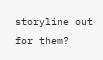storyline out for them?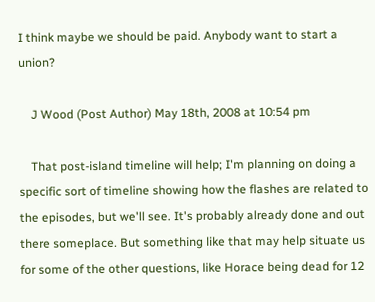I think maybe we should be paid. Anybody want to start a union?

    J Wood (Post Author) May 18th, 2008 at 10:54 pm

    That post-island timeline will help; I'm planning on doing a specific sort of timeline showing how the flashes are related to the episodes, but we'll see. It's probably already done and out there someplace. But something like that may help situate us for some of the other questions, like Horace being dead for 12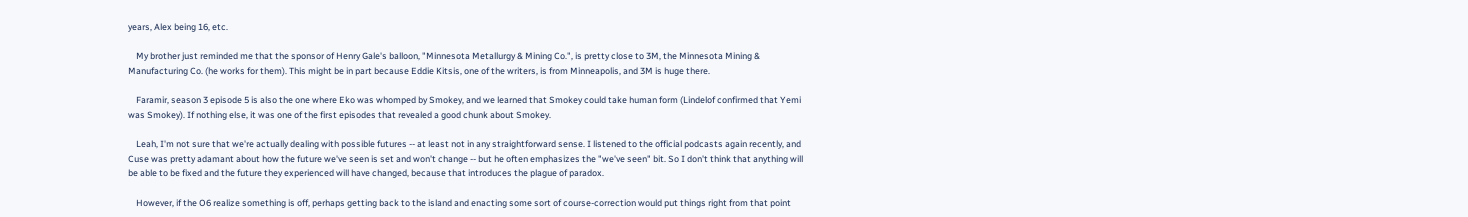years, Alex being 16, etc.

    My brother just reminded me that the sponsor of Henry Gale's balloon, "Minnesota Metallurgy & Mining Co.", is pretty close to 3M, the Minnesota Mining & Manufacturing Co. (he works for them). This might be in part because Eddie Kitsis, one of the writers, is from Minneapolis, and 3M is huge there.

    Faramir, season 3 episode 5 is also the one where Eko was whomped by Smokey, and we learned that Smokey could take human form (Lindelof confirmed that Yemi was Smokey). If nothing else, it was one of the first episodes that revealed a good chunk about Smokey.

    Leah, I'm not sure that we're actually dealing with possible futures -- at least not in any straightforward sense. I listened to the official podcasts again recently, and Cuse was pretty adamant about how the future we've seen is set and won't change -- but he often emphasizes the "we've seen" bit. So I don't think that anything will be able to be fixed and the future they experienced will have changed, because that introduces the plague of paradox.

    However, if the O6 realize something is off, perhaps getting back to the island and enacting some sort of course-correction would put things right from that point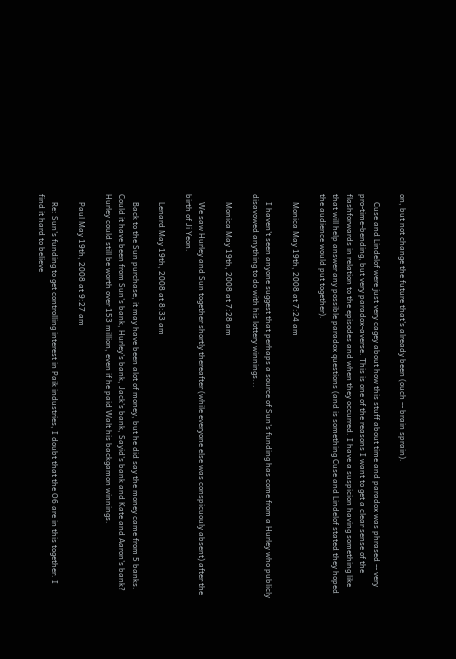on, but not change the future that's already been (ouch -- brain sprain).

    Cuse and Lindelof were just very cagey about how this stuff about time and paradox was phrased -- very pro-time-bending, but very paradox-averse. This is one of the reasons I want to get a clear sense of the flashforwards in relation to the episodes and when they occurred. I have a suspicion having something like that will help answer any possible paradox questions (and is something Cuse and Lindelof stated they hoped the audience would put together).

    Monica May 19th, 2008 at 7:24 am

    I haven't seen anyone suggest that perhaps a source of Sun's funding has come from a Hurley who publicly disavowed anything to do with his lottery winnings...

    Monica May 19th, 2008 at 7:28 am

    We saw Hurley and Sun together shortly thereafter (while everyone else was conspicuouly absent) after the birth of Ji Yeon.

    Lenard May 19th, 2008 at 8:33 am

    Back to the Sun purchase, it may have been alot of money, but he did say the money came from 5 banks. Could it have been from Sun's bank, Hurley's bank, Jack's bank, Sayid's bank and Kate and Aaron's bank? Hurley could still be worth over 153 million, even if he paid Walt his backgamon winnings.

    Paul May 19th, 2008 at 9:27 am

    Re: Sun's funding to get controlling interest in Paik industries, I doubt that the O6 are in this together. I find it hard to believe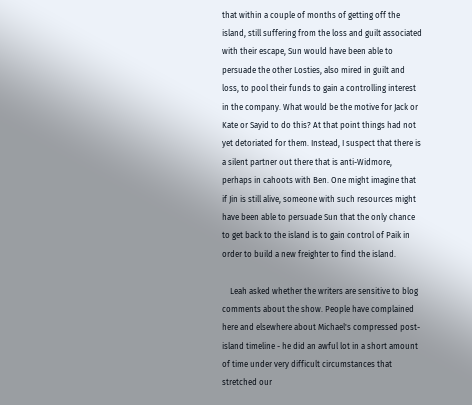that within a couple of months of getting off the island, still suffering from the loss and guilt associated with their escape, Sun would have been able to persuade the other Losties, also mired in guilt and loss, to pool their funds to gain a controlling interest in the company. What would be the motive for Jack or Kate or Sayid to do this? At that point things had not yet detoriated for them. Instead, I suspect that there is a silent partner out there that is anti-Widmore, perhaps in cahoots with Ben. One might imagine that if Jin is still alive, someone with such resources might have been able to persuade Sun that the only chance to get back to the island is to gain control of Paik in order to build a new freighter to find the island.

    Leah asked whether the writers are sensitive to blog comments about the show. People have complained here and elsewhere about Michael's compressed post-island timeline - he did an awful lot in a short amount of time under very difficult circumstances that stretched our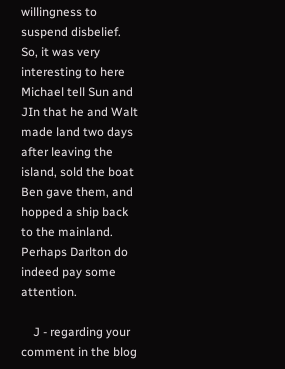willingness to suspend disbelief. So, it was very interesting to here Michael tell Sun and JIn that he and Walt made land two days after leaving the island, sold the boat Ben gave them, and hopped a ship back to the mainland. Perhaps Darlton do indeed pay some attention.

    J - regarding your comment in the blog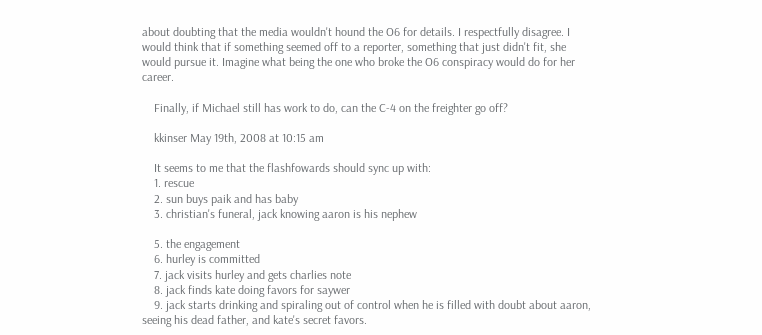about doubting that the media wouldn't hound the O6 for details. I respectfully disagree. I would think that if something seemed off to a reporter, something that just didn't fit, she would pursue it. Imagine what being the one who broke the O6 conspiracy would do for her career.

    Finally, if Michael still has work to do, can the C-4 on the freighter go off?

    kkinser May 19th, 2008 at 10:15 am

    It seems to me that the flashfowards should sync up with:
    1. rescue
    2. sun buys paik and has baby
    3. christian's funeral, jack knowing aaron is his nephew

    5. the engagement
    6. hurley is committed
    7. jack visits hurley and gets charlies note
    8. jack finds kate doing favors for saywer
    9. jack starts drinking and spiraling out of control when he is filled with doubt about aaron, seeing his dead father, and kate's secret favors.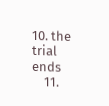10. the trial ends
    11.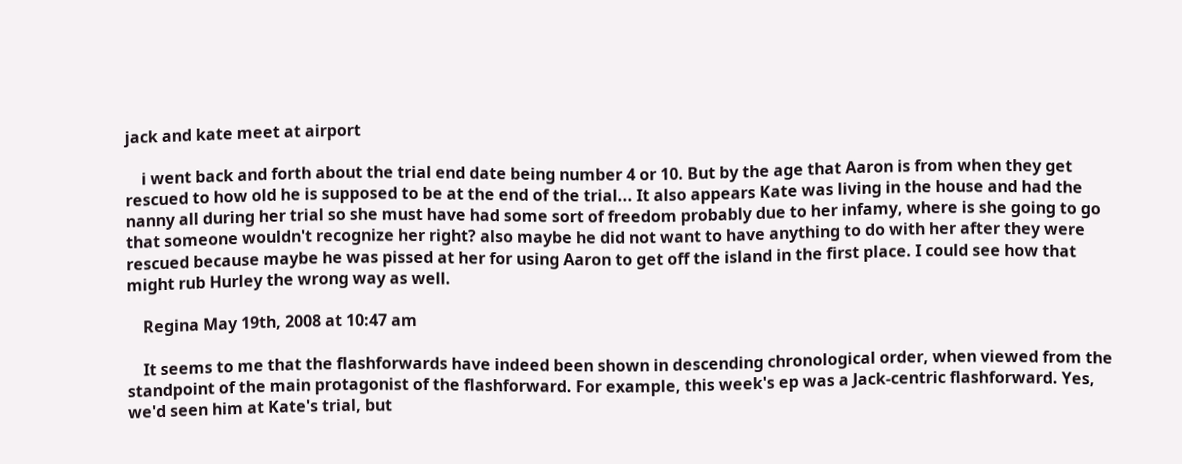jack and kate meet at airport

    i went back and forth about the trial end date being number 4 or 10. But by the age that Aaron is from when they get rescued to how old he is supposed to be at the end of the trial... It also appears Kate was living in the house and had the nanny all during her trial so she must have had some sort of freedom probably due to her infamy, where is she going to go that someone wouldn't recognize her right? also maybe he did not want to have anything to do with her after they were rescued because maybe he was pissed at her for using Aaron to get off the island in the first place. I could see how that might rub Hurley the wrong way as well.

    Regina May 19th, 2008 at 10:47 am

    It seems to me that the flashforwards have indeed been shown in descending chronological order, when viewed from the standpoint of the main protagonist of the flashforward. For example, this week's ep was a Jack-centric flashforward. Yes, we'd seen him at Kate's trial, but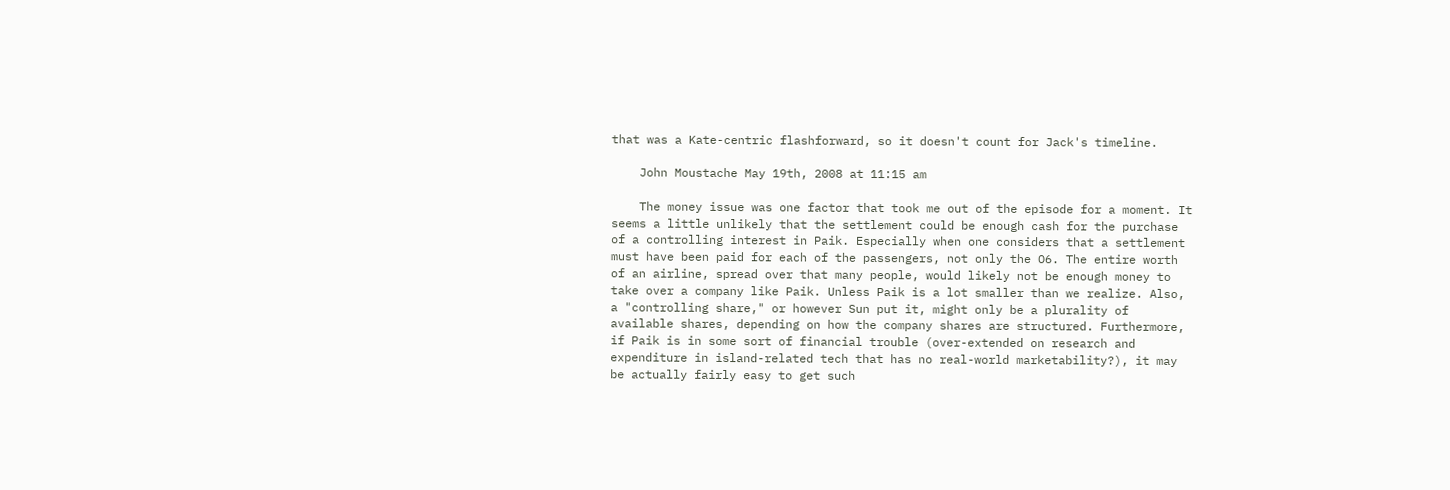that was a Kate-centric flashforward, so it doesn't count for Jack's timeline.

    John Moustache May 19th, 2008 at 11:15 am

    The money issue was one factor that took me out of the episode for a moment. It seems a little unlikely that the settlement could be enough cash for the purchase of a controlling interest in Paik. Especially when one considers that a settlement must have been paid for each of the passengers, not only the O6. The entire worth of an airline, spread over that many people, would likely not be enough money to take over a company like Paik. Unless Paik is a lot smaller than we realize. Also, a "controlling share," or however Sun put it, might only be a plurality of available shares, depending on how the company shares are structured. Furthermore, if Paik is in some sort of financial trouble (over-extended on research and expenditure in island-related tech that has no real-world marketability?), it may be actually fairly easy to get such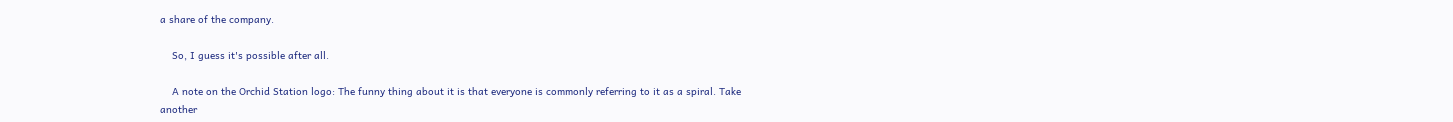a share of the company.

    So, I guess it's possible after all.

    A note on the Orchid Station logo: The funny thing about it is that everyone is commonly referring to it as a spiral. Take another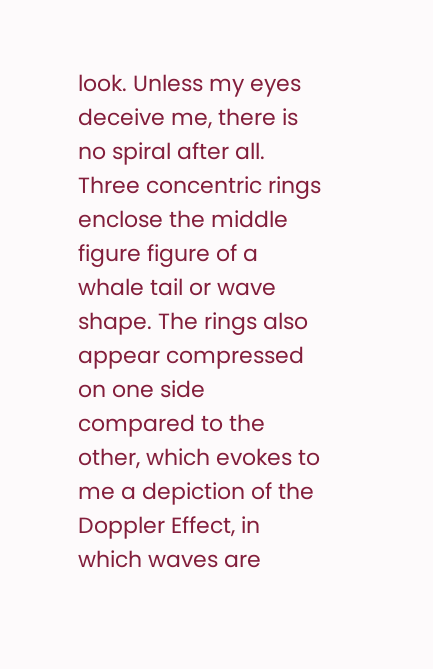look. Unless my eyes deceive me, there is no spiral after all. Three concentric rings enclose the middle figure figure of a whale tail or wave shape. The rings also appear compressed on one side compared to the other, which evokes to me a depiction of the Doppler Effect, in which waves are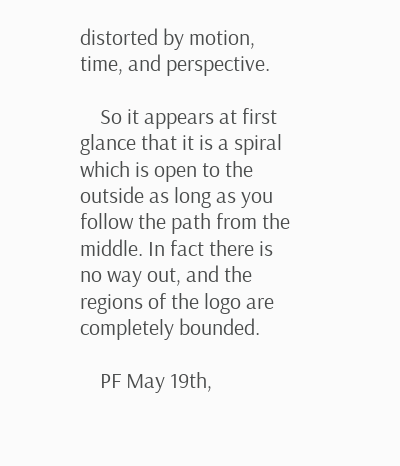distorted by motion, time, and perspective.

    So it appears at first glance that it is a spiral which is open to the outside as long as you follow the path from the middle. In fact there is no way out, and the regions of the logo are completely bounded.

    PF May 19th,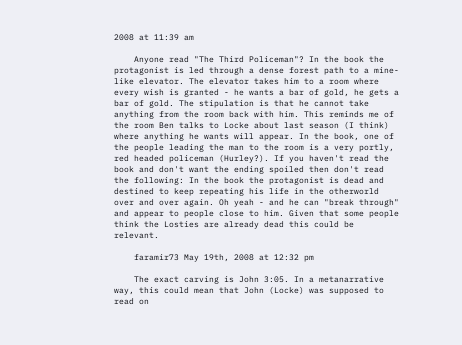2008 at 11:39 am

    Anyone read "The Third Policeman"? In the book the protagonist is led through a dense forest path to a mine-like elevator. The elevator takes him to a room where every wish is granted - he wants a bar of gold, he gets a bar of gold. The stipulation is that he cannot take anything from the room back with him. This reminds me of the room Ben talks to Locke about last season (I think) where anything he wants will appear. In the book, one of the people leading the man to the room is a very portly, red headed policeman (Hurley?). If you haven't read the book and don't want the ending spoiled then don't read the following: In the book the protagonist is dead and destined to keep repeating his life in the otherworld over and over again. Oh yeah - and he can "break through" and appear to people close to him. Given that some people think the Losties are already dead this could be relevant.

    faramir73 May 19th, 2008 at 12:32 pm

    The exact carving is John 3:05. In a metanarrative way, this could mean that John (Locke) was supposed to read on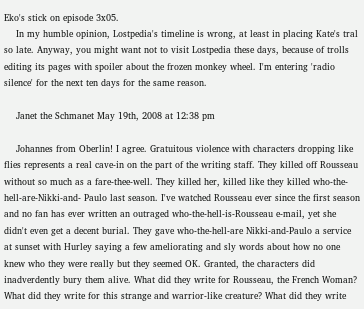Eko's stick on episode 3x05.
    In my humble opinion, Lostpedia's timeline is wrong, at least in placing Kate's tral so late. Anyway, you might want not to visit Lostpedia these days, because of trolls editing its pages with spoiler about the frozen monkey wheel. I'm entering 'radio silence' for the next ten days for the same reason.

    Janet the Schmanet May 19th, 2008 at 12:38 pm

    Johannes from Oberlin! I agree. Gratuitous violence with characters dropping like flies represents a real cave-in on the part of the writing staff. They killed off Rousseau without so much as a fare-thee-well. They killed her, killed like they killed who-the-hell-are-Nikki-and- Paulo last season. I've watched Rousseau ever since the first season and no fan has ever written an outraged who-the-hell-is-Rousseau e-mail, yet she didn't even get a decent burial. They gave who-the-hell-are Nikki-and-Paulo a service at sunset with Hurley saying a few ameliorating and sly words about how no one knew who they were really but they seemed OK. Granted, the characters did inadverdently bury them alive. What did they write for Rousseau, the French Woman? What did they write for this strange and warrior-like creature? What did they write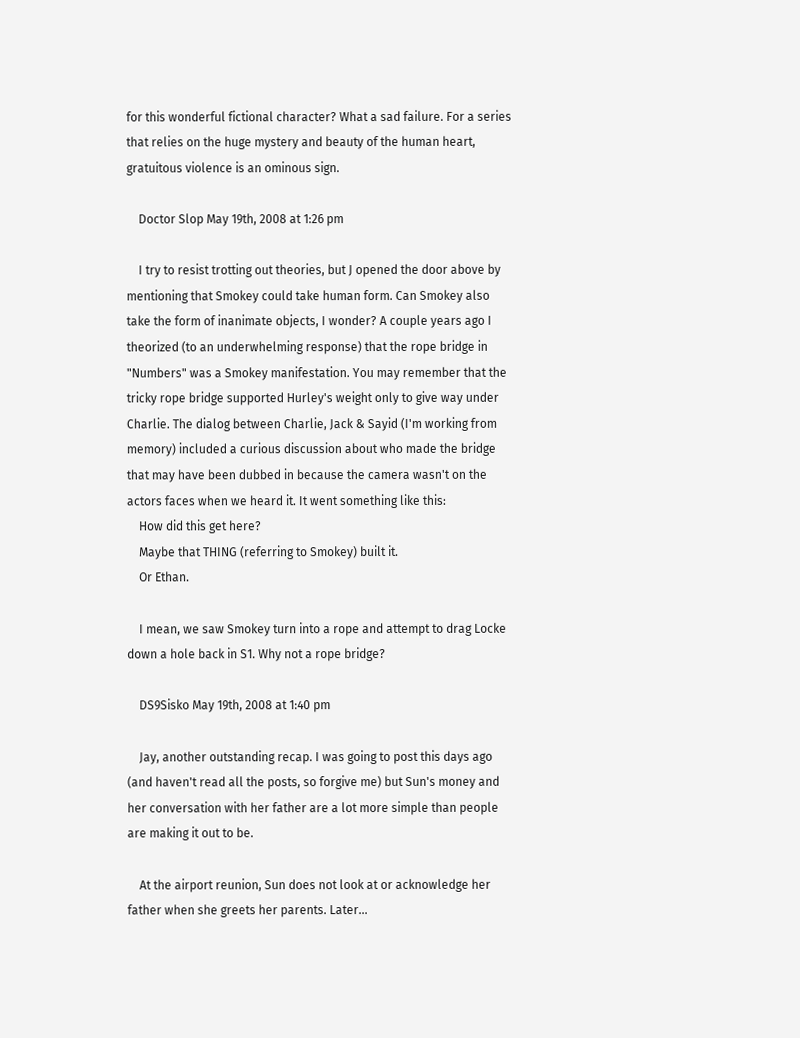for this wonderful fictional character? What a sad failure. For a series that relies on the huge mystery and beauty of the human heart, gratuitous violence is an ominous sign.

    Doctor Slop May 19th, 2008 at 1:26 pm

    I try to resist trotting out theories, but J opened the door above by mentioning that Smokey could take human form. Can Smokey also take the form of inanimate objects, I wonder? A couple years ago I theorized (to an underwhelming response) that the rope bridge in "Numbers" was a Smokey manifestation. You may remember that the tricky rope bridge supported Hurley's weight only to give way under Charlie. The dialog between Charlie, Jack & Sayid (I'm working from memory) included a curious discussion about who made the bridge that may have been dubbed in because the camera wasn't on the actors faces when we heard it. It went something like this:
    How did this get here?
    Maybe that THING (referring to Smokey) built it.
    Or Ethan.

    I mean, we saw Smokey turn into a rope and attempt to drag Locke down a hole back in S1. Why not a rope bridge?

    DS9Sisko May 19th, 2008 at 1:40 pm

    Jay, another outstanding recap. I was going to post this days ago (and haven't read all the posts, so forgive me) but Sun's money and her conversation with her father are a lot more simple than people are making it out to be.

    At the airport reunion, Sun does not look at or acknowledge her father when she greets her parents. Later...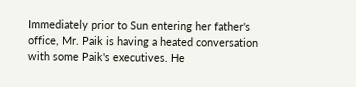Immediately prior to Sun entering her father's office, Mr. Paik is having a heated conversation with some Paik's executives. He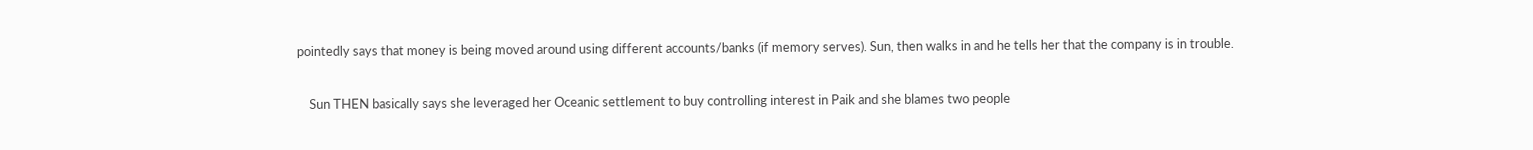pointedly says that money is being moved around using different accounts/banks (if memory serves). Sun, then walks in and he tells her that the company is in trouble.

    Sun THEN basically says she leveraged her Oceanic settlement to buy controlling interest in Paik and she blames two people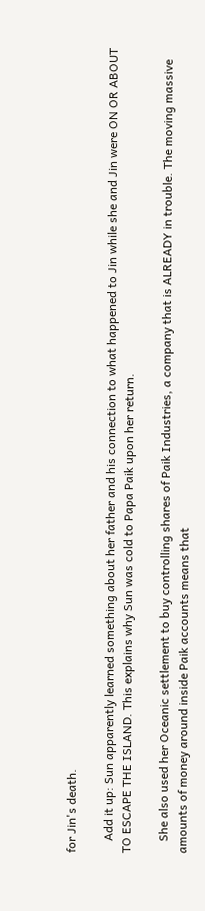for Jin's death.

    Add it up: Sun apparently learned something about her father and his connection to what happened to Jin while she and Jin were ON OR ABOUT TO ESCAPE THE ISLAND. This explains why Sun was cold to Papa Paik upon her return.

    She also used her Oceanic settlement to buy controlling shares of Paik Industries, a company that is ALREADY in trouble. The moving massive amounts of money around inside Paik accounts means that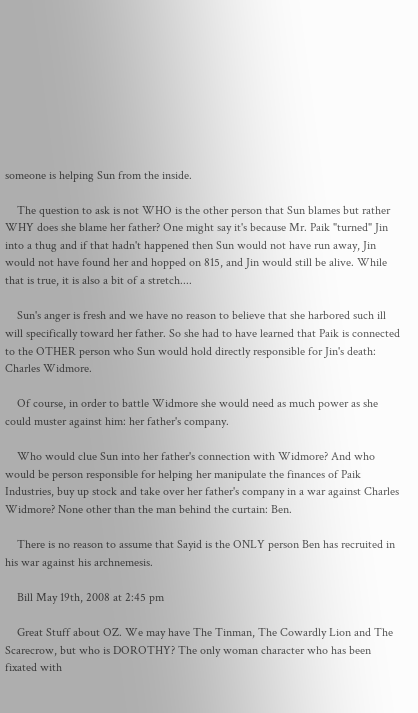someone is helping Sun from the inside.

    The question to ask is not WHO is the other person that Sun blames but rather WHY does she blame her father? One might say it's because Mr. Paik "turned" Jin into a thug and if that hadn't happened then Sun would not have run away, Jin would not have found her and hopped on 815, and Jin would still be alive. While that is true, it is also a bit of a stretch....

    Sun's anger is fresh and we have no reason to believe that she harbored such ill will specifically toward her father. So she had to have learned that Paik is connected to the OTHER person who Sun would hold directly responsible for Jin's death: Charles Widmore.

    Of course, in order to battle Widmore she would need as much power as she could muster against him: her father's company.

    Who would clue Sun into her father's connection with Widmore? And who would be person responsible for helping her manipulate the finances of Paik Industries, buy up stock and take over her father's company in a war against Charles Widmore? None other than the man behind the curtain: Ben.

    There is no reason to assume that Sayid is the ONLY person Ben has recruited in his war against his archnemesis.

    Bill May 19th, 2008 at 2:45 pm

    Great Stuff about OZ. We may have The Tinman, The Cowardly Lion and The Scarecrow, but who is DOROTHY? The only woman character who has been fixated with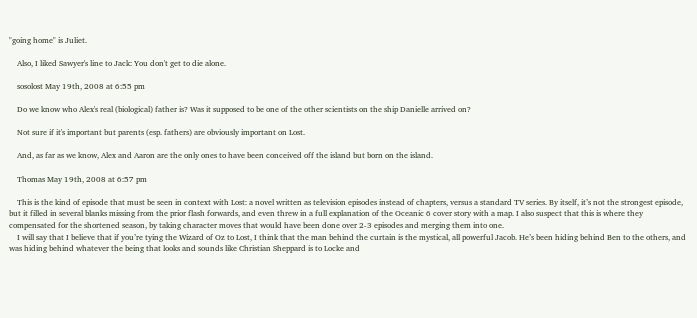"going home" is Juliet.

    Also, I liked Sawyer's line to Jack: You don't get to die alone.

    sosolost May 19th, 2008 at 6:55 pm

    Do we know who Alex's real (biological) father is? Was it supposed to be one of the other scientists on the ship Danielle arrived on?

    Not sure if it's important but parents (esp. fathers) are obviously important on Lost.

    And, as far as we know, Alex and Aaron are the only ones to have been conceived off the island but born on the island.

    Thomas May 19th, 2008 at 6:57 pm

    This is the kind of episode that must be seen in context with Lost: a novel written as television episodes instead of chapters, versus a standard TV series. By itself, it’s not the strongest episode, but it filled in several blanks missing from the prior flash forwards, and even threw in a full explanation of the Oceanic 6 cover story with a map. I also suspect that this is where they compensated for the shortened season, by taking character moves that would have been done over 2-3 episodes and merging them into one.
    I will say that I believe that if you’re tying the Wizard of Oz to Lost, I think that the man behind the curtain is the mystical, all powerful Jacob. He’s been hiding behind Ben to the others, and was hiding behind whatever the being that looks and sounds like Christian Sheppard is to Locke and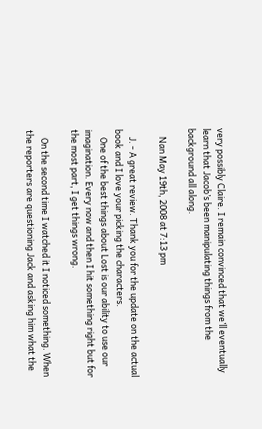very possibly Claire. I remain convinced that we’ll eventually learn that Jacob’s been manipulating things from the background all along.

    Nan May 19th, 2008 at 7:13 pm

    J. - A great review. Thank you for the update on the actual book and I love your picking the characters.
    One of the best things about Lost is our ability to use our imagination. Every now and then I hit something right but for the most part, I get things wrong.

    On the second time I watched it I noticed something. When the reporters are questioning Jack and asking him what the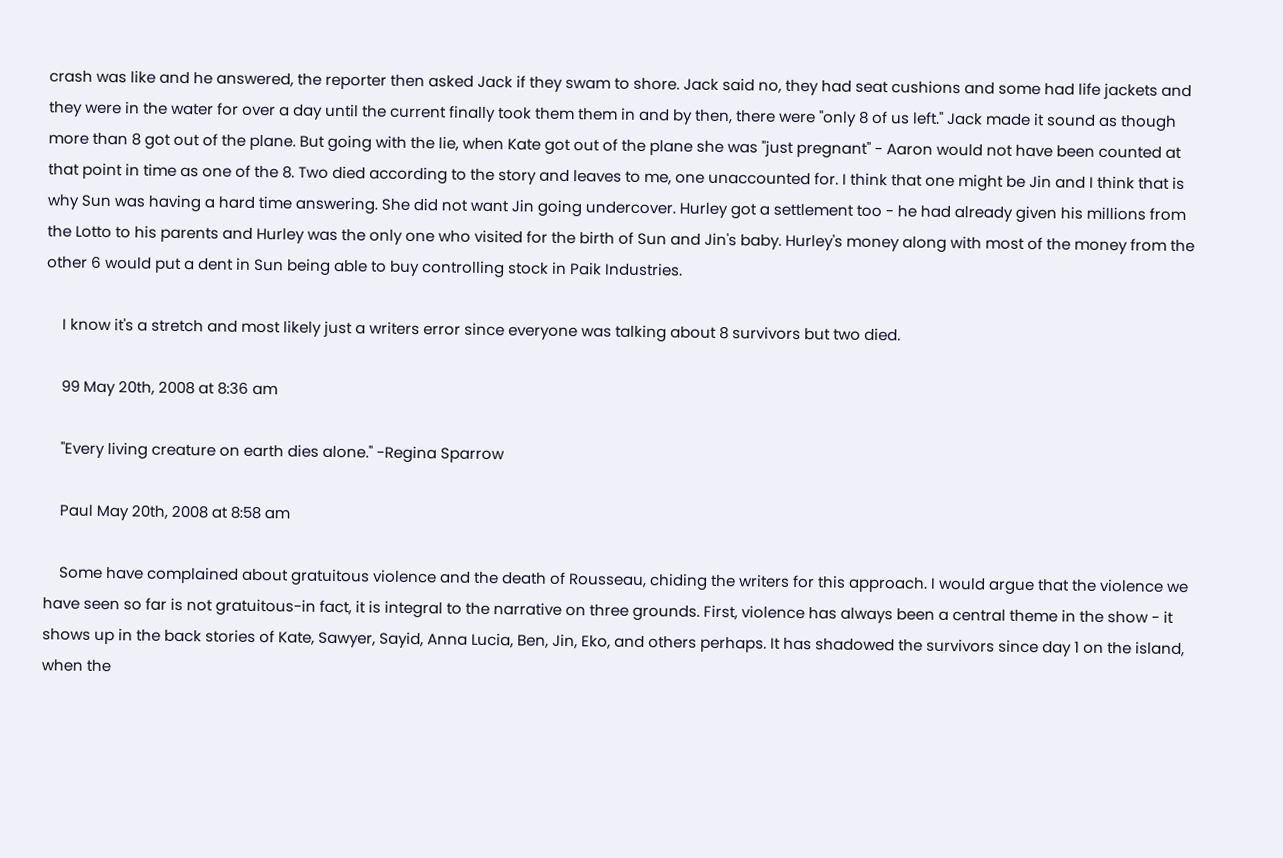crash was like and he answered, the reporter then asked Jack if they swam to shore. Jack said no, they had seat cushions and some had life jackets and they were in the water for over a day until the current finally took them them in and by then, there were "only 8 of us left." Jack made it sound as though more than 8 got out of the plane. But going with the lie, when Kate got out of the plane she was "just pregnant" - Aaron would not have been counted at that point in time as one of the 8. Two died according to the story and leaves to me, one unaccounted for. I think that one might be Jin and I think that is why Sun was having a hard time answering. She did not want Jin going undercover. Hurley got a settlement too - he had already given his millions from the Lotto to his parents and Hurley was the only one who visited for the birth of Sun and Jin's baby. Hurley's money along with most of the money from the other 6 would put a dent in Sun being able to buy controlling stock in Paik Industries.

    I know it's a stretch and most likely just a writers error since everyone was talking about 8 survivors but two died.

    99 May 20th, 2008 at 8:36 am

    "Every living creature on earth dies alone." -Regina Sparrow

    Paul May 20th, 2008 at 8:58 am

    Some have complained about gratuitous violence and the death of Rousseau, chiding the writers for this approach. I would argue that the violence we have seen so far is not gratuitous-in fact, it is integral to the narrative on three grounds. First, violence has always been a central theme in the show - it shows up in the back stories of Kate, Sawyer, Sayid, Anna Lucia, Ben, Jin, Eko, and others perhaps. It has shadowed the survivors since day 1 on the island, when the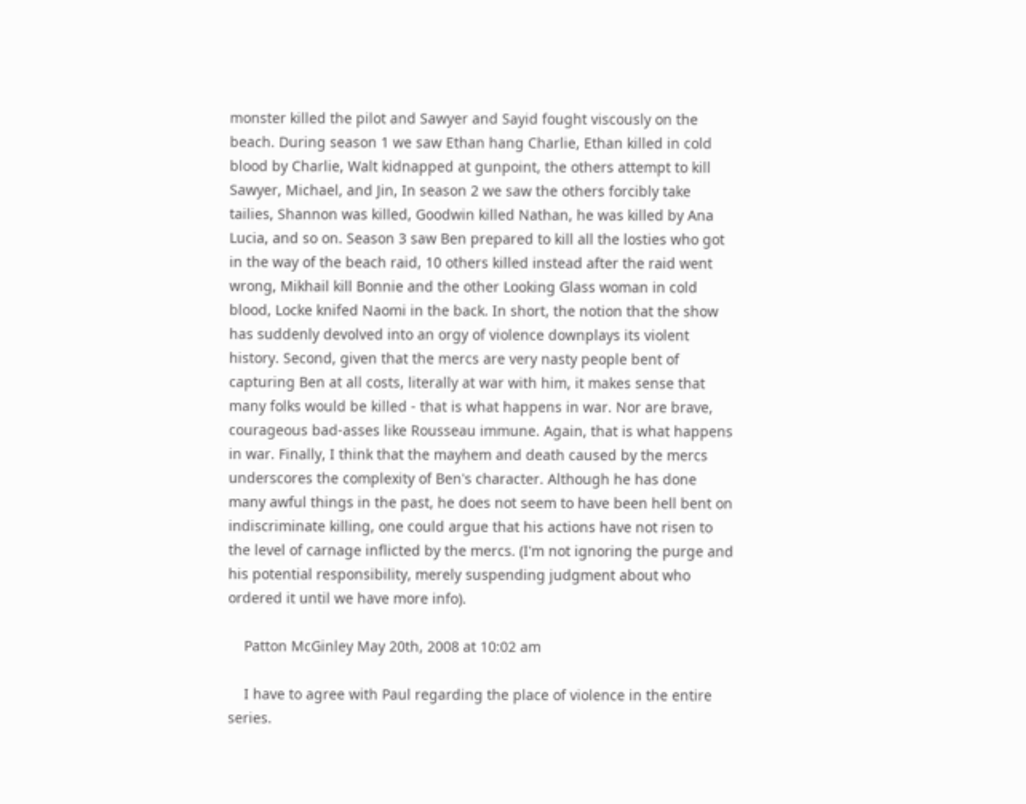monster killed the pilot and Sawyer and Sayid fought viscously on the beach. During season 1 we saw Ethan hang Charlie, Ethan killed in cold blood by Charlie, Walt kidnapped at gunpoint, the others attempt to kill Sawyer, Michael, and Jin, In season 2 we saw the others forcibly take tailies, Shannon was killed, Goodwin killed Nathan, he was killed by Ana Lucia, and so on. Season 3 saw Ben prepared to kill all the losties who got in the way of the beach raid, 10 others killed instead after the raid went wrong, Mikhail kill Bonnie and the other Looking Glass woman in cold blood, Locke knifed Naomi in the back. In short, the notion that the show has suddenly devolved into an orgy of violence downplays its violent history. Second, given that the mercs are very nasty people bent of capturing Ben at all costs, literally at war with him, it makes sense that many folks would be killed - that is what happens in war. Nor are brave, courageous bad-asses like Rousseau immune. Again, that is what happens in war. Finally, I think that the mayhem and death caused by the mercs underscores the complexity of Ben's character. Although he has done many awful things in the past, he does not seem to have been hell bent on indiscriminate killing, one could argue that his actions have not risen to the level of carnage inflicted by the mercs. (I'm not ignoring the purge and his potential responsibility, merely suspending judgment about who ordered it until we have more info).

    Patton McGinley May 20th, 2008 at 10:02 am

    I have to agree with Paul regarding the place of violence in the entire series.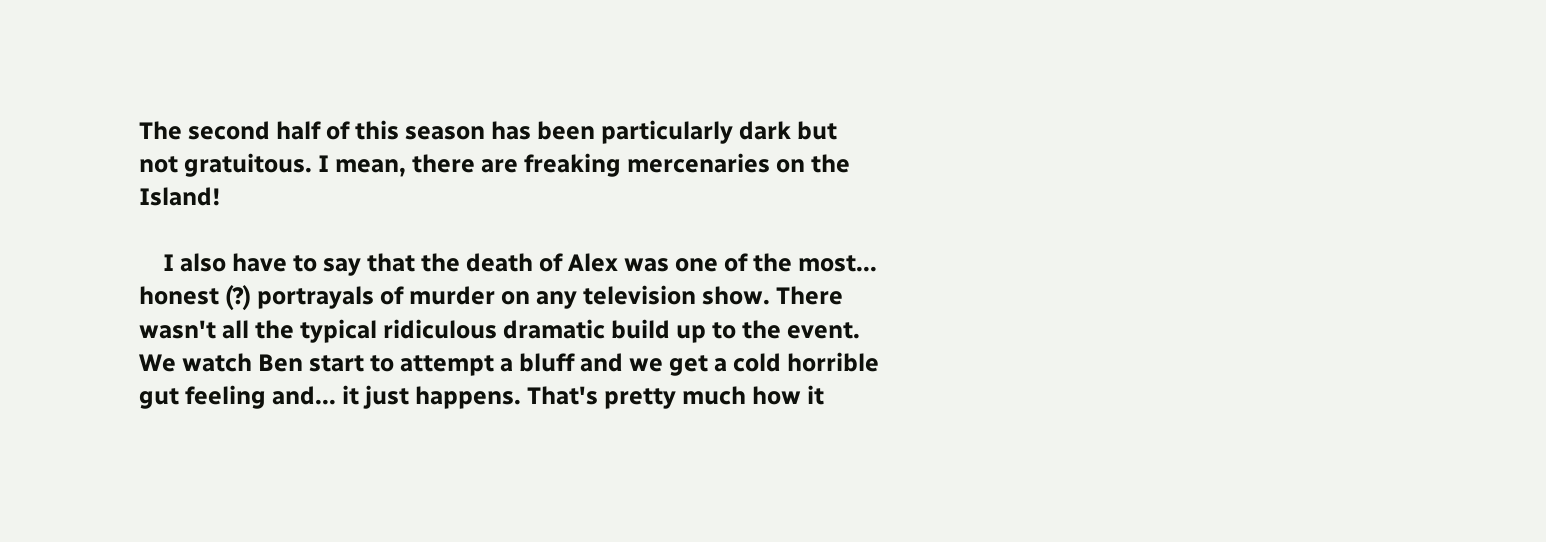The second half of this season has been particularly dark but not gratuitous. I mean, there are freaking mercenaries on the Island!

    I also have to say that the death of Alex was one of the most... honest (?) portrayals of murder on any television show. There wasn't all the typical ridiculous dramatic build up to the event. We watch Ben start to attempt a bluff and we get a cold horrible gut feeling and... it just happens. That's pretty much how it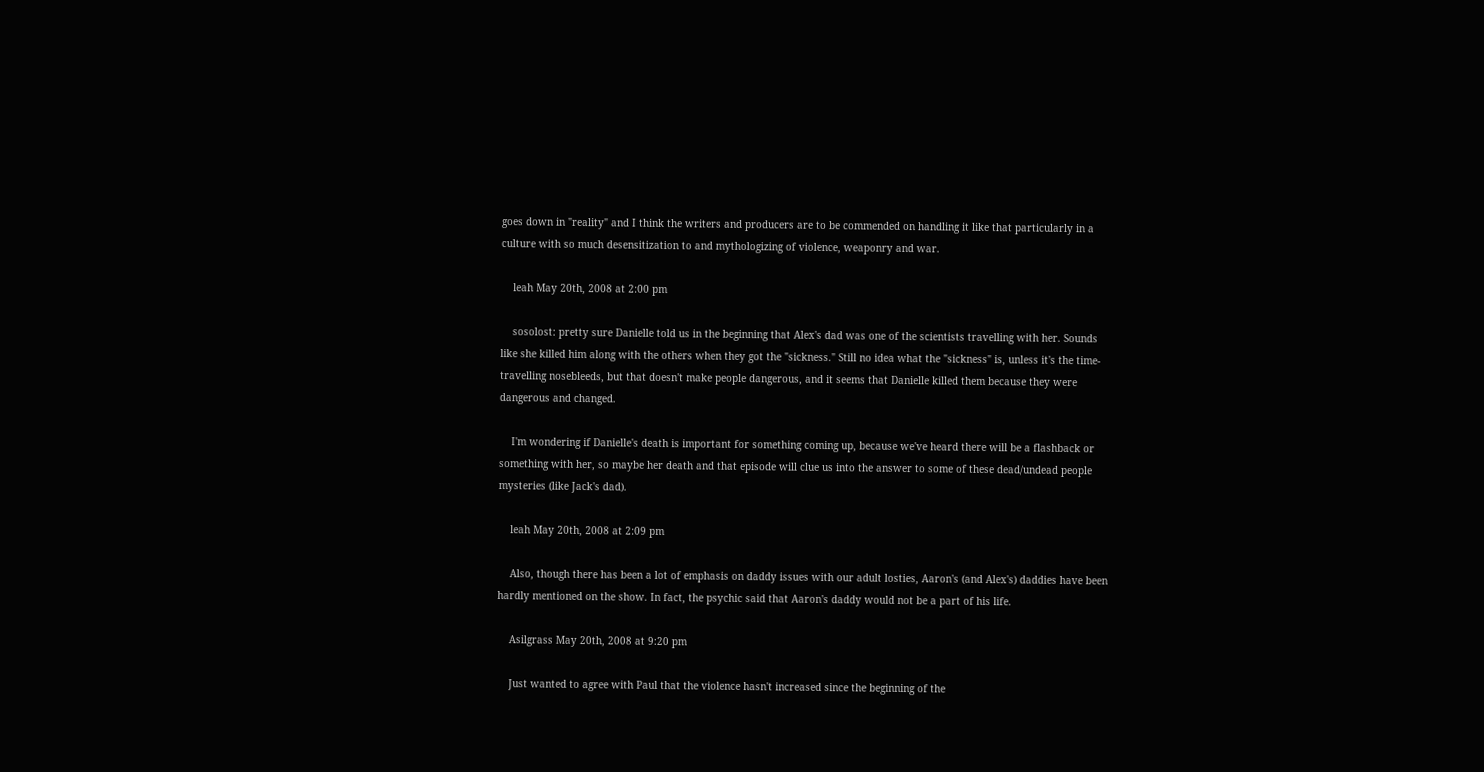goes down in "reality" and I think the writers and producers are to be commended on handling it like that particularly in a culture with so much desensitization to and mythologizing of violence, weaponry and war.

    leah May 20th, 2008 at 2:00 pm

    sosolost: pretty sure Danielle told us in the beginning that Alex's dad was one of the scientists travelling with her. Sounds like she killed him along with the others when they got the "sickness." Still no idea what the "sickness" is, unless it's the time-travelling nosebleeds, but that doesn't make people dangerous, and it seems that Danielle killed them because they were dangerous and changed.

    I'm wondering if Danielle's death is important for something coming up, because we've heard there will be a flashback or something with her, so maybe her death and that episode will clue us into the answer to some of these dead/undead people mysteries (like Jack's dad).

    leah May 20th, 2008 at 2:09 pm

    Also, though there has been a lot of emphasis on daddy issues with our adult losties, Aaron's (and Alex's) daddies have been hardly mentioned on the show. In fact, the psychic said that Aaron's daddy would not be a part of his life.

    Asilgrass May 20th, 2008 at 9:20 pm

    Just wanted to agree with Paul that the violence hasn't increased since the beginning of the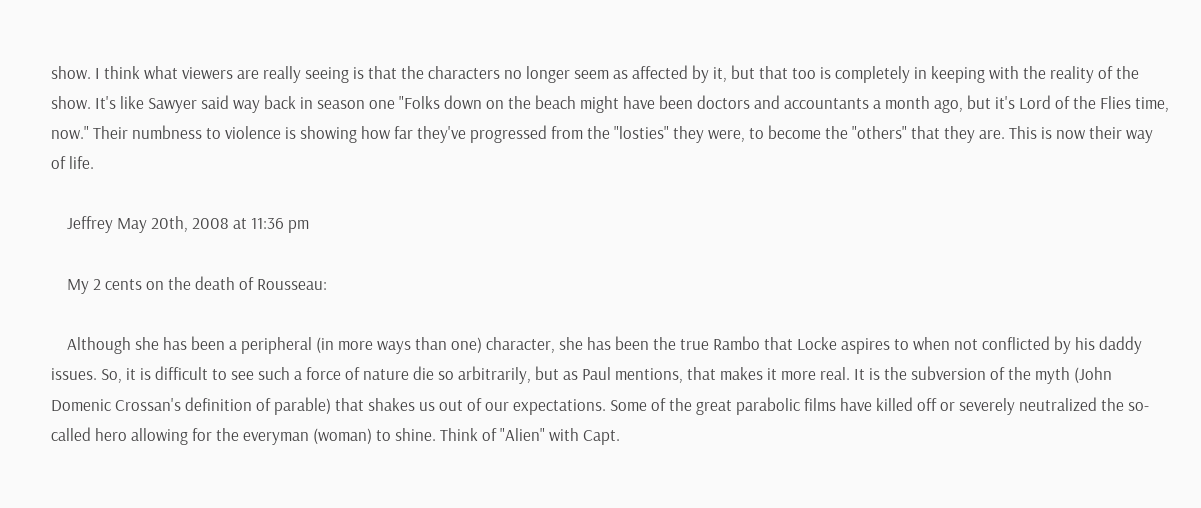show. I think what viewers are really seeing is that the characters no longer seem as affected by it, but that too is completely in keeping with the reality of the show. It's like Sawyer said way back in season one "Folks down on the beach might have been doctors and accountants a month ago, but it's Lord of the Flies time, now." Their numbness to violence is showing how far they've progressed from the "losties" they were, to become the "others" that they are. This is now their way of life.

    Jeffrey May 20th, 2008 at 11:36 pm

    My 2 cents on the death of Rousseau:

    Although she has been a peripheral (in more ways than one) character, she has been the true Rambo that Locke aspires to when not conflicted by his daddy issues. So, it is difficult to see such a force of nature die so arbitrarily, but as Paul mentions, that makes it more real. It is the subversion of the myth (John Domenic Crossan's definition of parable) that shakes us out of our expectations. Some of the great parabolic films have killed off or severely neutralized the so-called hero allowing for the everyman (woman) to shine. Think of "Alien" with Capt.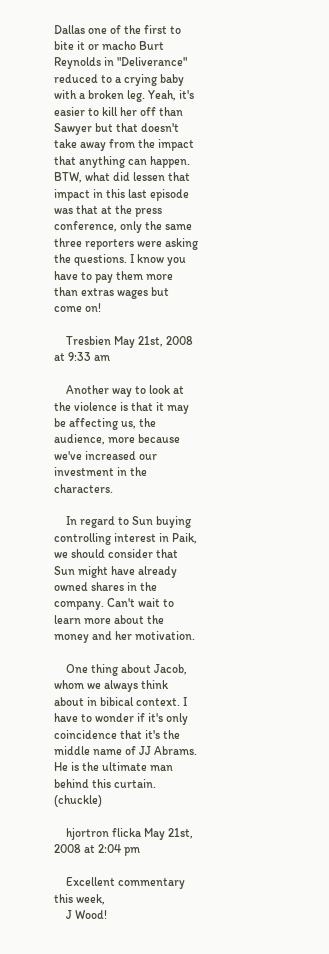Dallas one of the first to bite it or macho Burt Reynolds in "Deliverance" reduced to a crying baby with a broken leg. Yeah, it's easier to kill her off than Sawyer but that doesn't take away from the impact that anything can happen. BTW, what did lessen that impact in this last episode was that at the press conference, only the same three reporters were asking the questions. I know you have to pay them more than extras wages but come on!

    Tresbien May 21st, 2008 at 9:33 am

    Another way to look at the violence is that it may be affecting us, the audience, more because we've increased our investment in the characters.

    In regard to Sun buying controlling interest in Paik, we should consider that Sun might have already owned shares in the company. Can't wait to learn more about the money and her motivation.

    One thing about Jacob, whom we always think about in bibical context. I have to wonder if it's only coincidence that it's the middle name of JJ Abrams. He is the ultimate man behind this curtain. (chuckle)

    hjortron flicka May 21st, 2008 at 2:04 pm

    Excellent commentary this week,
    J Wood!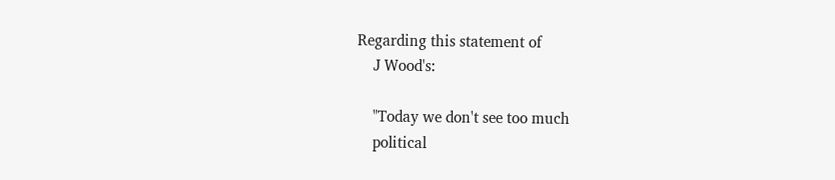Regarding this statement of
    J Wood's:

    "Today we don't see too much
    political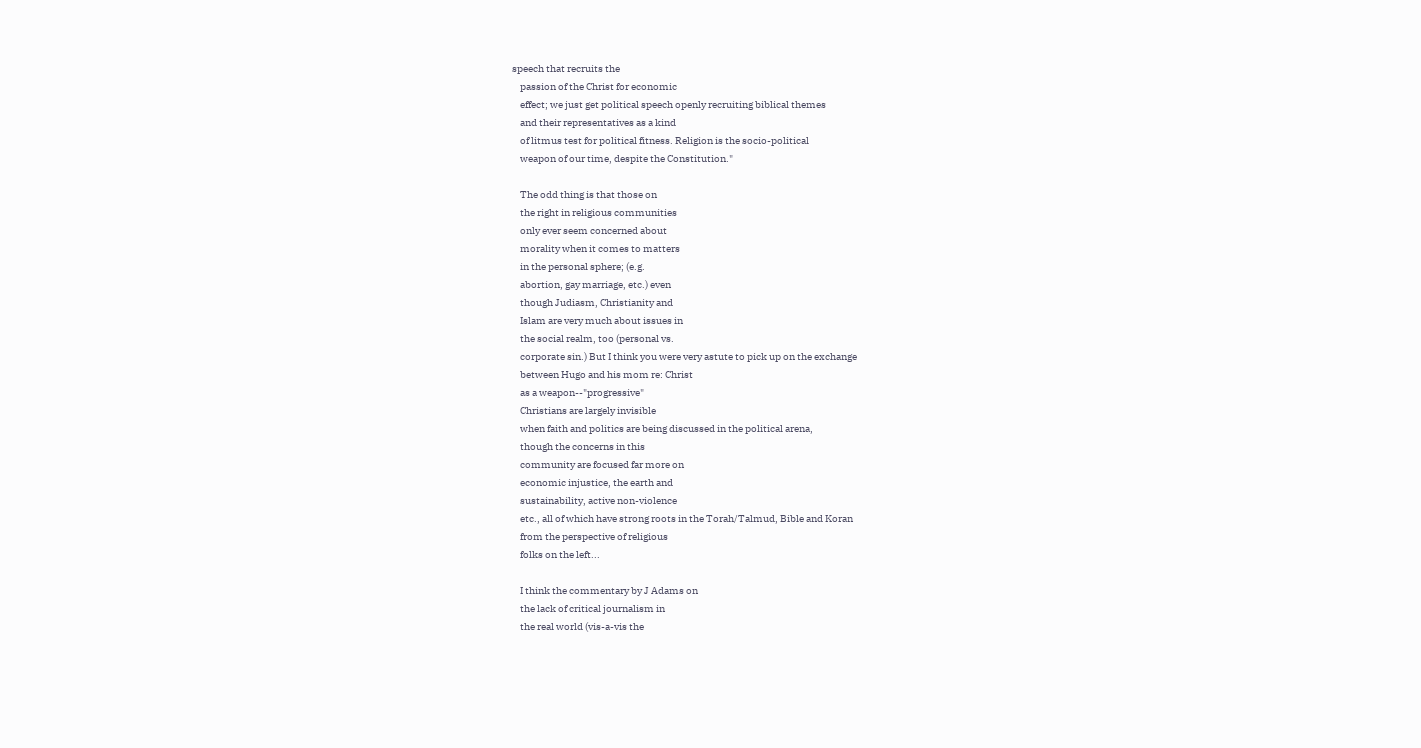speech that recruits the
    passion of the Christ for economic
    effect; we just get political speech openly recruiting biblical themes
    and their representatives as a kind
    of litmus test for political fitness. Religion is the socio-political
    weapon of our time, despite the Constitution."

    The odd thing is that those on
    the right in religious communities
    only ever seem concerned about
    morality when it comes to matters
    in the personal sphere; (e.g.
    abortion, gay marriage, etc.) even
    though Judiasm, Christianity and
    Islam are very much about issues in
    the social realm, too (personal vs.
    corporate sin.) But I think you were very astute to pick up on the exchange
    between Hugo and his mom re: Christ
    as a weapon--"progressive"
    Christians are largely invisible
    when faith and politics are being discussed in the political arena,
    though the concerns in this
    community are focused far more on
    economic injustice, the earth and
    sustainability, active non-violence
    etc., all of which have strong roots in the Torah/Talmud, Bible and Koran
    from the perspective of religious
    folks on the left...

    I think the commentary by J Adams on
    the lack of critical journalism in
    the real world (vis-a-vis the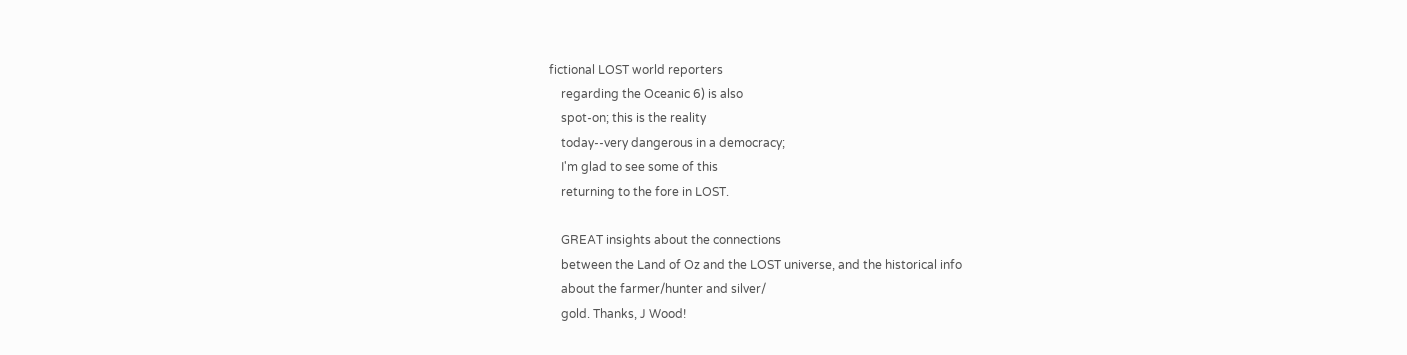fictional LOST world reporters
    regarding the Oceanic 6) is also
    spot-on; this is the reality
    today--very dangerous in a democracy;
    I'm glad to see some of this
    returning to the fore in LOST.

    GREAT insights about the connections
    between the Land of Oz and the LOST universe, and the historical info
    about the farmer/hunter and silver/
    gold. Thanks, J Wood!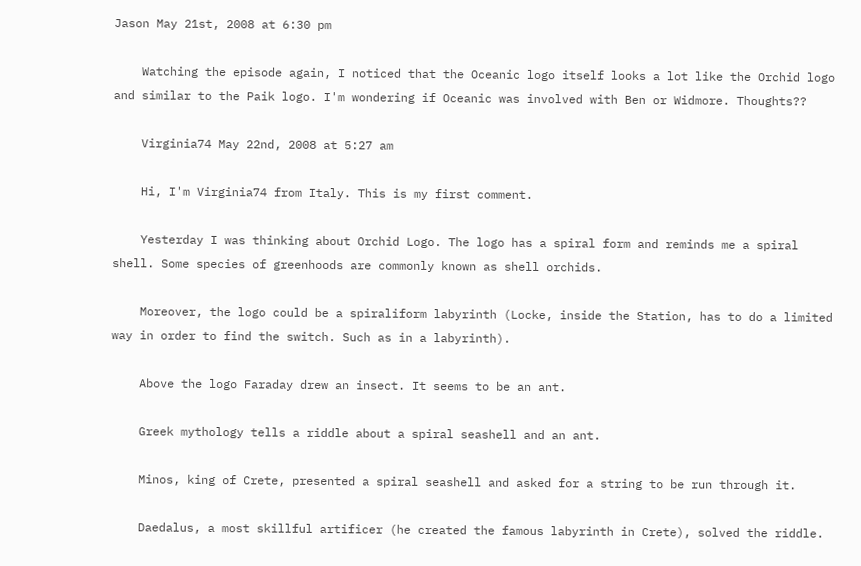Jason May 21st, 2008 at 6:30 pm

    Watching the episode again, I noticed that the Oceanic logo itself looks a lot like the Orchid logo and similar to the Paik logo. I'm wondering if Oceanic was involved with Ben or Widmore. Thoughts??

    Virginia74 May 22nd, 2008 at 5:27 am

    Hi, I'm Virginia74 from Italy. This is my first comment.

    Yesterday I was thinking about Orchid Logo. The logo has a spiral form and reminds me a spiral shell. Some species of greenhoods are commonly known as shell orchids.

    Moreover, the logo could be a spiraliform labyrinth (Locke, inside the Station, has to do a limited way in order to find the switch. Such as in a labyrinth).

    Above the logo Faraday drew an insect. It seems to be an ant.

    Greek mythology tells a riddle about a spiral seashell and an ant.

    Minos, king of Crete, presented a spiral seashell and asked for a string to be run through it.

    Daedalus, a most skillful artificer (he created the famous labyrinth in Crete), solved the riddle.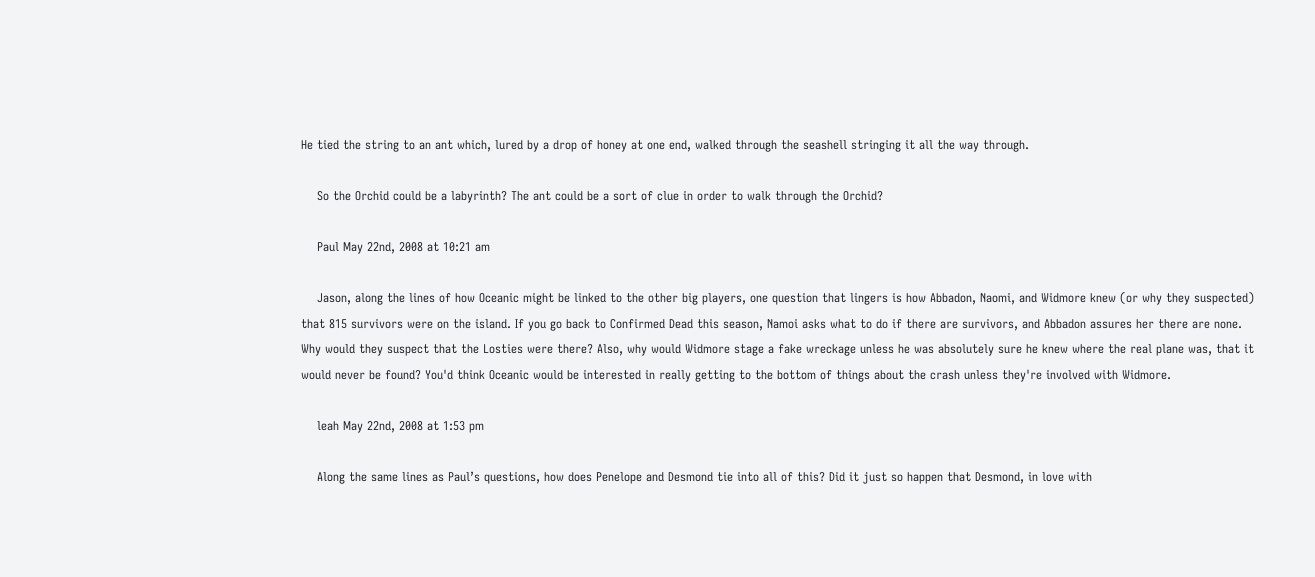He tied the string to an ant which, lured by a drop of honey at one end, walked through the seashell stringing it all the way through.

    So the Orchid could be a labyrinth? The ant could be a sort of clue in order to walk through the Orchid?

    Paul May 22nd, 2008 at 10:21 am

    Jason, along the lines of how Oceanic might be linked to the other big players, one question that lingers is how Abbadon, Naomi, and Widmore knew (or why they suspected) that 815 survivors were on the island. If you go back to Confirmed Dead this season, Namoi asks what to do if there are survivors, and Abbadon assures her there are none. Why would they suspect that the Losties were there? Also, why would Widmore stage a fake wreckage unless he was absolutely sure he knew where the real plane was, that it would never be found? You'd think Oceanic would be interested in really getting to the bottom of things about the crash unless they're involved with Widmore.

    leah May 22nd, 2008 at 1:53 pm

    Along the same lines as Paul’s questions, how does Penelope and Desmond tie into all of this? Did it just so happen that Desmond, in love with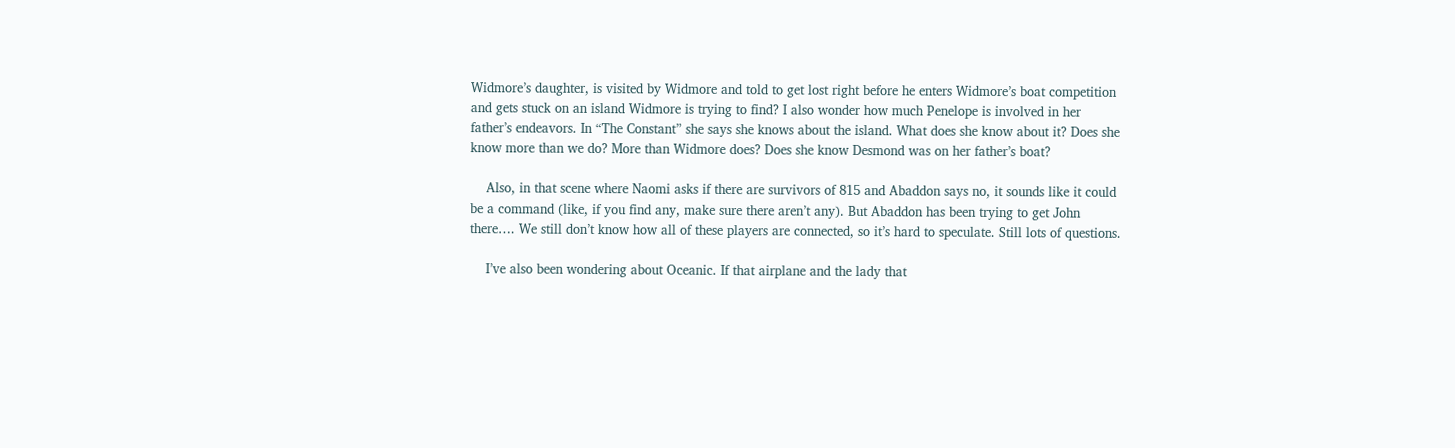Widmore’s daughter, is visited by Widmore and told to get lost right before he enters Widmore’s boat competition and gets stuck on an island Widmore is trying to find? I also wonder how much Penelope is involved in her father’s endeavors. In “The Constant” she says she knows about the island. What does she know about it? Does she know more than we do? More than Widmore does? Does she know Desmond was on her father’s boat?

    Also, in that scene where Naomi asks if there are survivors of 815 and Abaddon says no, it sounds like it could be a command (like, if you find any, make sure there aren’t any). But Abaddon has been trying to get John there…. We still don’t know how all of these players are connected, so it’s hard to speculate. Still lots of questions.

    I’ve also been wondering about Oceanic. If that airplane and the lady that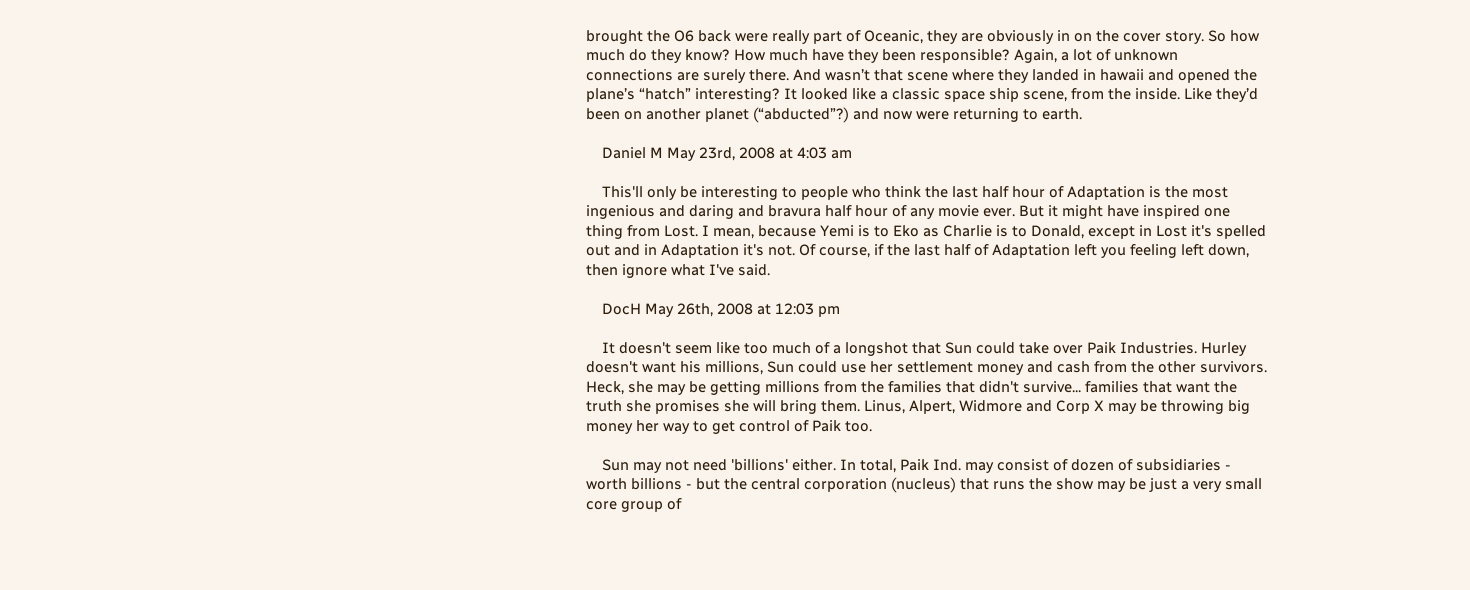brought the O6 back were really part of Oceanic, they are obviously in on the cover story. So how much do they know? How much have they been responsible? Again, a lot of unknown connections are surely there. And wasn’t that scene where they landed in hawaii and opened the plane’s “hatch” interesting? It looked like a classic space ship scene, from the inside. Like they’d been on another planet (“abducted”?) and now were returning to earth.

    Daniel M May 23rd, 2008 at 4:03 am

    This'll only be interesting to people who think the last half hour of Adaptation is the most ingenious and daring and bravura half hour of any movie ever. But it might have inspired one thing from Lost. I mean, because Yemi is to Eko as Charlie is to Donald, except in Lost it's spelled out and in Adaptation it's not. Of course, if the last half of Adaptation left you feeling left down, then ignore what I've said.

    DocH May 26th, 2008 at 12:03 pm

    It doesn't seem like too much of a longshot that Sun could take over Paik Industries. Hurley doesn't want his millions, Sun could use her settlement money and cash from the other survivors. Heck, she may be getting millions from the families that didn't survive... families that want the truth she promises she will bring them. Linus, Alpert, Widmore and Corp X may be throwing big money her way to get control of Paik too.

    Sun may not need 'billions' either. In total, Paik Ind. may consist of dozen of subsidiaries - worth billions - but the central corporation (nucleus) that runs the show may be just a very small core group of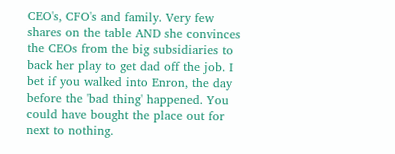CEO's, CFO's and family. Very few shares on the table AND she convinces the CEOs from the big subsidiaries to back her play to get dad off the job. I bet if you walked into Enron, the day before the 'bad thing' happened. You could have bought the place out for next to nothing.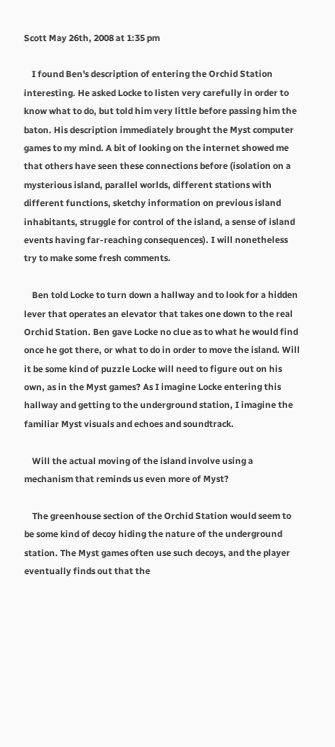Scott May 26th, 2008 at 1:35 pm

    I found Ben's description of entering the Orchid Station interesting. He asked Locke to listen very carefully in order to know what to do, but told him very little before passing him the baton. His description immediately brought the Myst computer games to my mind. A bit of looking on the internet showed me that others have seen these connections before (isolation on a mysterious island, parallel worlds, different stations with different functions, sketchy information on previous island inhabitants, struggle for control of the island, a sense of island events having far-reaching consequences). I will nonetheless try to make some fresh comments.

    Ben told Locke to turn down a hallway and to look for a hidden lever that operates an elevator that takes one down to the real Orchid Station. Ben gave Locke no clue as to what he would find once he got there, or what to do in order to move the island. Will it be some kind of puzzle Locke will need to figure out on his own, as in the Myst games? As I imagine Locke entering this hallway and getting to the underground station, I imagine the familiar Myst visuals and echoes and soundtrack.

    Will the actual moving of the island involve using a mechanism that reminds us even more of Myst?

    The greenhouse section of the Orchid Station would seem to be some kind of decoy hiding the nature of the underground station. The Myst games often use such decoys, and the player eventually finds out that the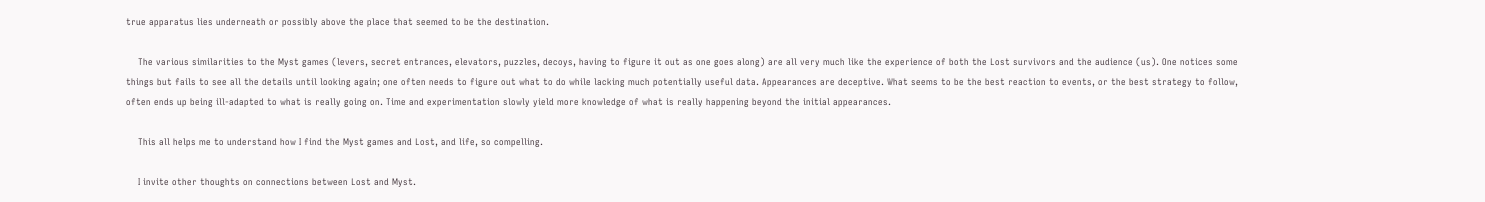true apparatus lies underneath or possibly above the place that seemed to be the destination.

    The various similarities to the Myst games (levers, secret entrances, elevators, puzzles, decoys, having to figure it out as one goes along) are all very much like the experience of both the Lost survivors and the audience (us). One notices some things but fails to see all the details until looking again; one often needs to figure out what to do while lacking much potentially useful data. Appearances are deceptive. What seems to be the best reaction to events, or the best strategy to follow, often ends up being ill-adapted to what is really going on. Time and experimentation slowly yield more knowledge of what is really happening beyond the initial appearances.

    This all helps me to understand how I find the Myst games and Lost, and life, so compelling.

    I invite other thoughts on connections between Lost and Myst.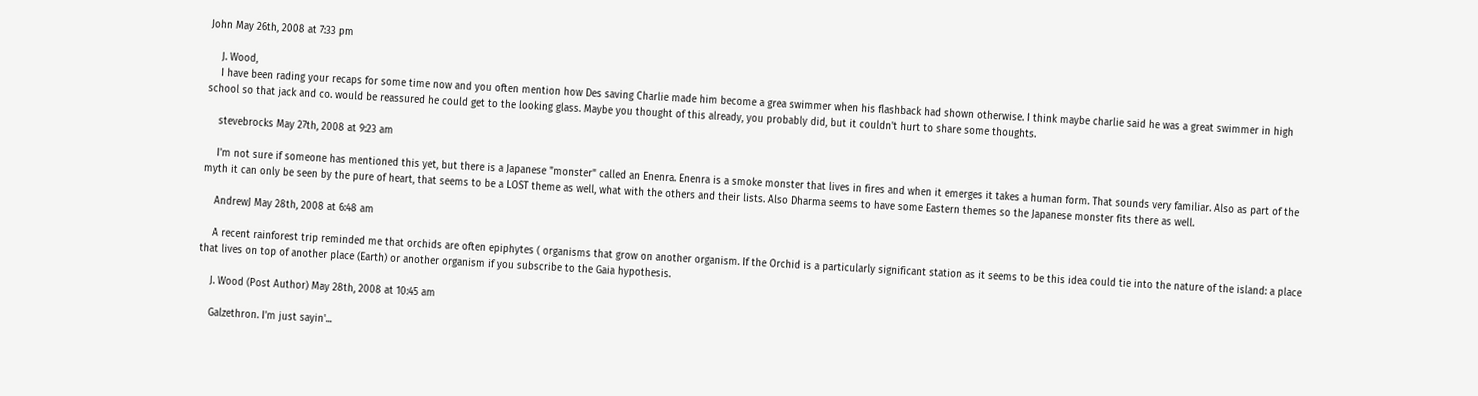John May 26th, 2008 at 7:33 pm

    J. Wood,
    I have been rading your recaps for some time now and you often mention how Des saving Charlie made him become a grea swimmer when his flashback had shown otherwise. I think maybe charlie said he was a great swimmer in high school so that jack and co. would be reassured he could get to the looking glass. Maybe you thought of this already, you probably did, but it couldn't hurt to share some thoughts.

    stevebrocks May 27th, 2008 at 9:23 am

    I'm not sure if someone has mentioned this yet, but there is a Japanese "monster" called an Enenra. Enenra is a smoke monster that lives in fires and when it emerges it takes a human form. That sounds very familiar. Also as part of the myth it can only be seen by the pure of heart, that seems to be a LOST theme as well, what with the others and their lists. Also Dharma seems to have some Eastern themes so the Japanese monster fits there as well.

    AndrewJ May 28th, 2008 at 6:48 am

    A recent rainforest trip reminded me that orchids are often epiphytes ( organisms that grow on another organism. If the Orchid is a particularly significant station as it seems to be this idea could tie into the nature of the island: a place that lives on top of another place (Earth) or another organism if you subscribe to the Gaia hypothesis.

    J. Wood (Post Author) May 28th, 2008 at 10:45 am

    Galzethron. I'm just sayin'...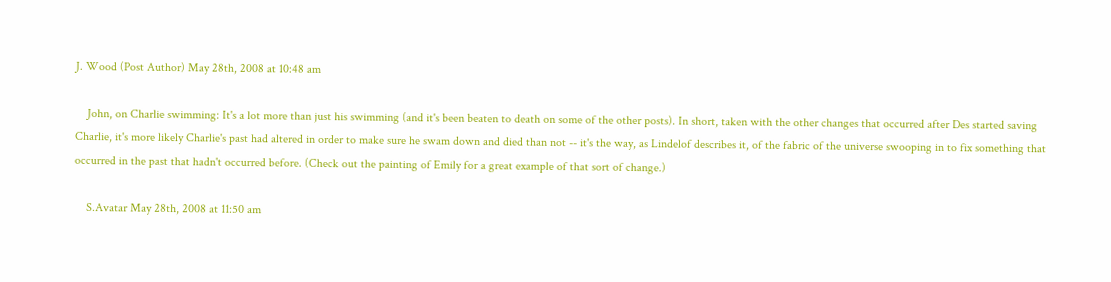J. Wood (Post Author) May 28th, 2008 at 10:48 am

    John, on Charlie swimming: It's a lot more than just his swimming (and it's been beaten to death on some of the other posts). In short, taken with the other changes that occurred after Des started saving Charlie, it's more likely Charlie's past had altered in order to make sure he swam down and died than not -- it's the way, as Lindelof describes it, of the fabric of the universe swooping in to fix something that occurred in the past that hadn't occurred before. (Check out the painting of Emily for a great example of that sort of change.)

    S.Avatar May 28th, 2008 at 11:50 am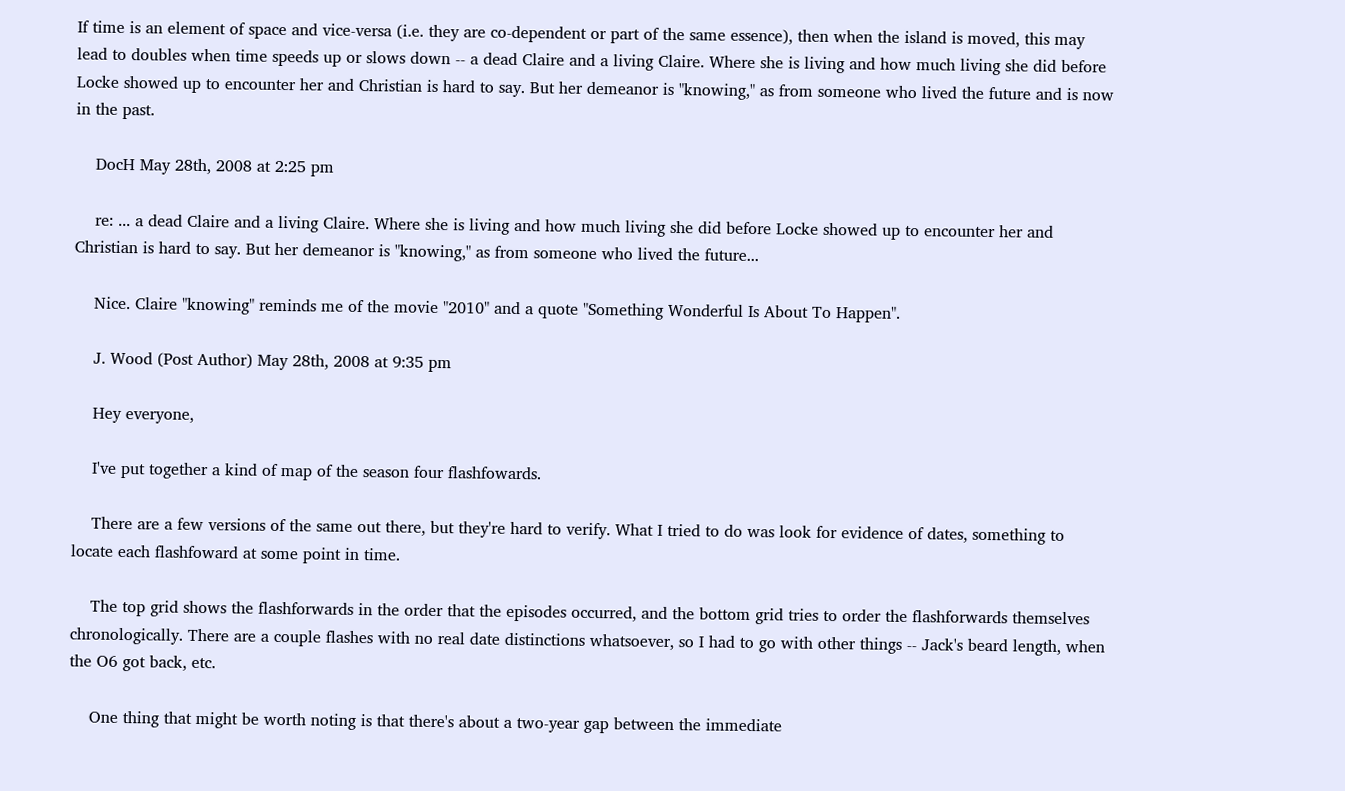If time is an element of space and vice-versa (i.e. they are co-dependent or part of the same essence), then when the island is moved, this may lead to doubles when time speeds up or slows down -- a dead Claire and a living Claire. Where she is living and how much living she did before Locke showed up to encounter her and Christian is hard to say. But her demeanor is "knowing," as from someone who lived the future and is now in the past.

    DocH May 28th, 2008 at 2:25 pm

    re: ... a dead Claire and a living Claire. Where she is living and how much living she did before Locke showed up to encounter her and Christian is hard to say. But her demeanor is "knowing," as from someone who lived the future...

    Nice. Claire "knowing" reminds me of the movie "2010" and a quote "Something Wonderful Is About To Happen".

    J. Wood (Post Author) May 28th, 2008 at 9:35 pm

    Hey everyone,

    I've put together a kind of map of the season four flashfowards.

    There are a few versions of the same out there, but they're hard to verify. What I tried to do was look for evidence of dates, something to locate each flashfoward at some point in time.

    The top grid shows the flashforwards in the order that the episodes occurred, and the bottom grid tries to order the flashforwards themselves chronologically. There are a couple flashes with no real date distinctions whatsoever, so I had to go with other things -- Jack's beard length, when the O6 got back, etc.

    One thing that might be worth noting is that there's about a two-year gap between the immediate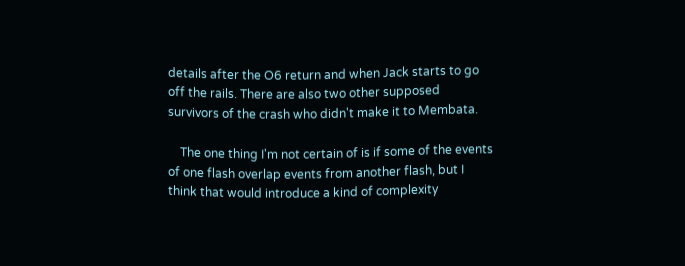details after the O6 return and when Jack starts to go off the rails. There are also two other supposed survivors of the crash who didn't make it to Membata.

    The one thing I'm not certain of is if some of the events of one flash overlap events from another flash, but I think that would introduce a kind of complexity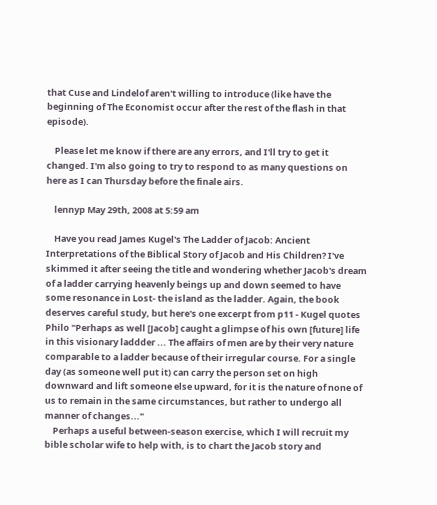that Cuse and Lindelof aren't willing to introduce (like have the beginning of The Economist occur after the rest of the flash in that episode).

    Please let me know if there are any errors, and I'll try to get it changed. I'm also going to try to respond to as many questions on here as I can Thursday before the finale airs.

    lennyp May 29th, 2008 at 5:59 am

    Have you read James Kugel's The Ladder of Jacob: Ancient Interpretations of the Biblical Story of Jacob and His Children? I've skimmed it after seeing the title and wondering whether Jacob's dream of a ladder carrying heavenly beings up and down seemed to have some resonance in Lost- the island as the ladder. Again, the book deserves careful study, but here's one excerpt from p11 - Kugel quotes Philo "Perhaps as well [Jacob] caught a glimpse of his own [future] life in this visionary laddder ... The affairs of men are by their very nature comparable to a ladder because of their irregular course. For a single day (as someone well put it) can carry the person set on high downward and lift someone else upward, for it is the nature of none of us to remain in the same circumstances, but rather to undergo all manner of changes..."
    Perhaps a useful between-season exercise, which I will recruit my bible scholar wife to help with, is to chart the Jacob story and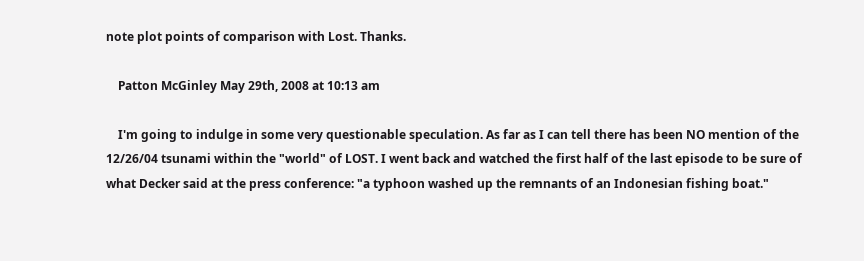note plot points of comparison with Lost. Thanks.

    Patton McGinley May 29th, 2008 at 10:13 am

    I'm going to indulge in some very questionable speculation. As far as I can tell there has been NO mention of the 12/26/04 tsunami within the "world" of LOST. I went back and watched the first half of the last episode to be sure of what Decker said at the press conference: "a typhoon washed up the remnants of an Indonesian fishing boat."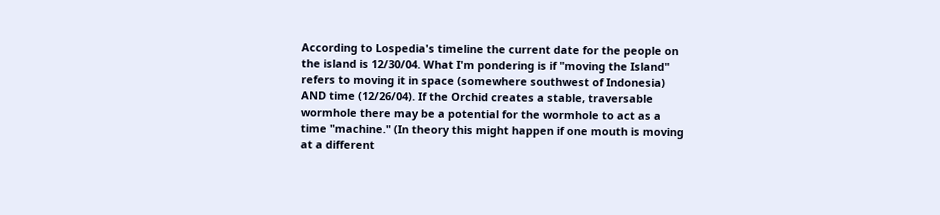According to Lospedia's timeline the current date for the people on the island is 12/30/04. What I'm pondering is if "moving the Island" refers to moving it in space (somewhere southwest of Indonesia) AND time (12/26/04). If the Orchid creates a stable, traversable wormhole there may be a potential for the wormhole to act as a time "machine." (In theory this might happen if one mouth is moving at a different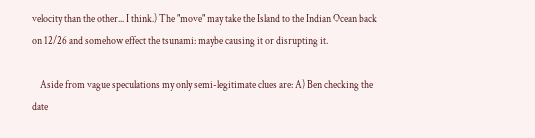velocity than the other... I think.) The "move" may take the Island to the Indian Ocean back on 12/26 and somehow effect the tsunami: maybe causing it or disrupting it.

    Aside from vague speculations my only semi-legitimate clues are: A) Ben checking the date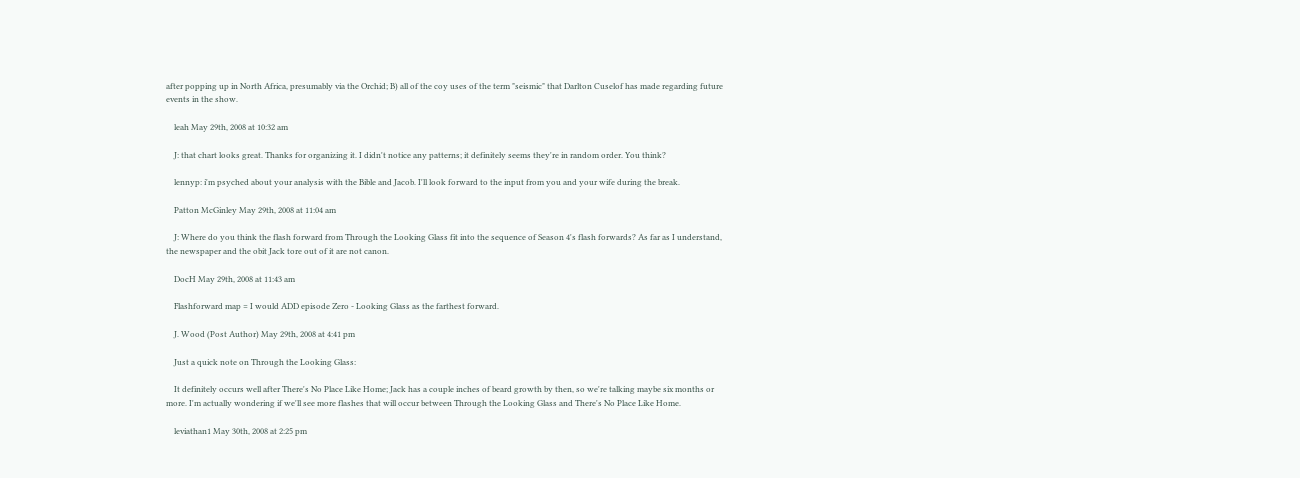after popping up in North Africa, presumably via the Orchid; B) all of the coy uses of the term "seismic" that Darlton Cuselof has made regarding future events in the show.

    leah May 29th, 2008 at 10:32 am

    J: that chart looks great. Thanks for organizing it. I didn't notice any patterns; it definitely seems they're in random order. You think?

    lennyp: i'm psyched about your analysis with the Bible and Jacob. I'll look forward to the input from you and your wife during the break.

    Patton McGinley May 29th, 2008 at 11:04 am

    J: Where do you think the flash forward from Through the Looking Glass fit into the sequence of Season 4's flash forwards? As far as I understand, the newspaper and the obit Jack tore out of it are not canon.

    DocH May 29th, 2008 at 11:43 am

    Flashforward map = I would ADD episode Zero - Looking Glass as the farthest forward.

    J. Wood (Post Author) May 29th, 2008 at 4:41 pm

    Just a quick note on Through the Looking Glass:

    It definitely occurs well after There's No Place Like Home; Jack has a couple inches of beard growth by then, so we're talking maybe six months or more. I'm actually wondering if we'll see more flashes that will occur between Through the Looking Glass and There's No Place Like Home.

    leviathan1 May 30th, 2008 at 2:25 pm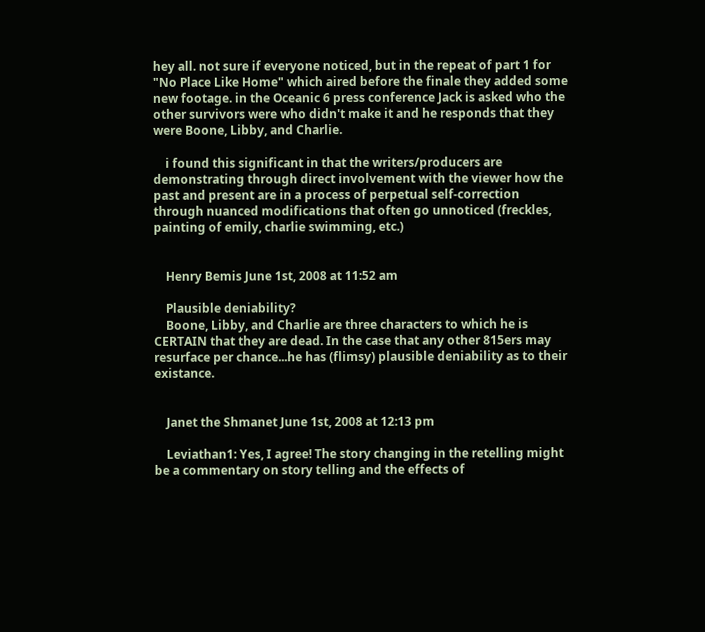hey all. not sure if everyone noticed, but in the repeat of part 1 for "No Place Like Home" which aired before the finale they added some new footage. in the Oceanic 6 press conference Jack is asked who the other survivors were who didn't make it and he responds that they were Boone, Libby, and Charlie.

    i found this significant in that the writers/producers are demonstrating through direct involvement with the viewer how the past and present are in a process of perpetual self-correction through nuanced modifications that often go unnoticed (freckles, painting of emily, charlie swimming, etc.)


    Henry Bemis June 1st, 2008 at 11:52 am

    Plausible deniability?
    Boone, Libby, and Charlie are three characters to which he is CERTAIN that they are dead. In the case that any other 815ers may resurface per chance...he has (flimsy) plausible deniability as to their existance.


    Janet the Shmanet June 1st, 2008 at 12:13 pm

    Leviathan1: Yes, I agree! The story changing in the retelling might be a commentary on story telling and the effects of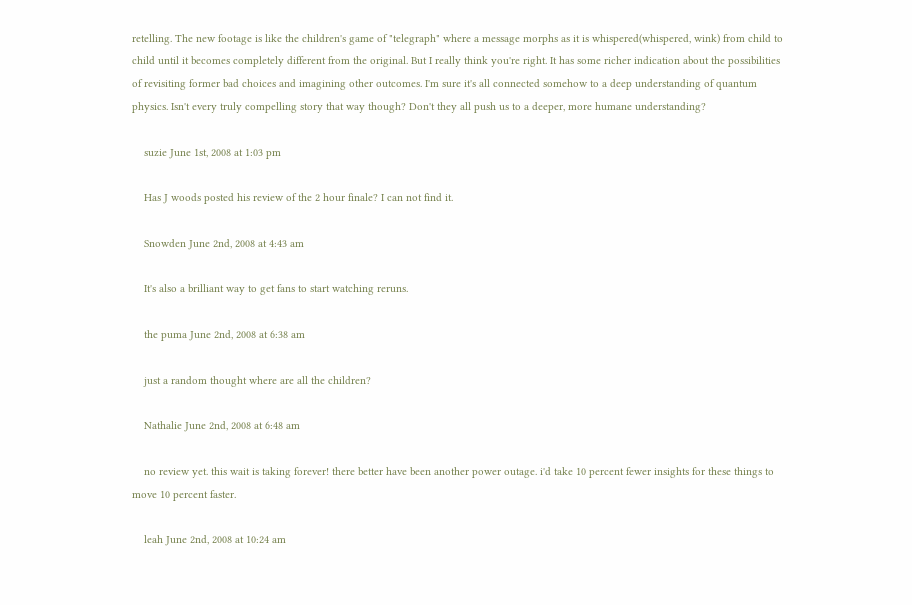retelling. The new footage is like the children's game of "telegraph" where a message morphs as it is whispered(whispered, wink) from child to child until it becomes completely different from the original. But I really think you're right. It has some richer indication about the possibilities of revisiting former bad choices and imagining other outcomes. I'm sure it's all connected somehow to a deep understanding of quantum physics. Isn't every truly compelling story that way though? Don't they all push us to a deeper, more humane understanding?

    suzie June 1st, 2008 at 1:03 pm

    Has J woods posted his review of the 2 hour finale? I can not find it.

    Snowden June 2nd, 2008 at 4:43 am

    It's also a brilliant way to get fans to start watching reruns.

    the puma June 2nd, 2008 at 6:38 am

    just a random thought where are all the children?

    Nathalie June 2nd, 2008 at 6:48 am

    no review yet. this wait is taking forever! there better have been another power outage. i'd take 10 percent fewer insights for these things to move 10 percent faster.

    leah June 2nd, 2008 at 10:24 am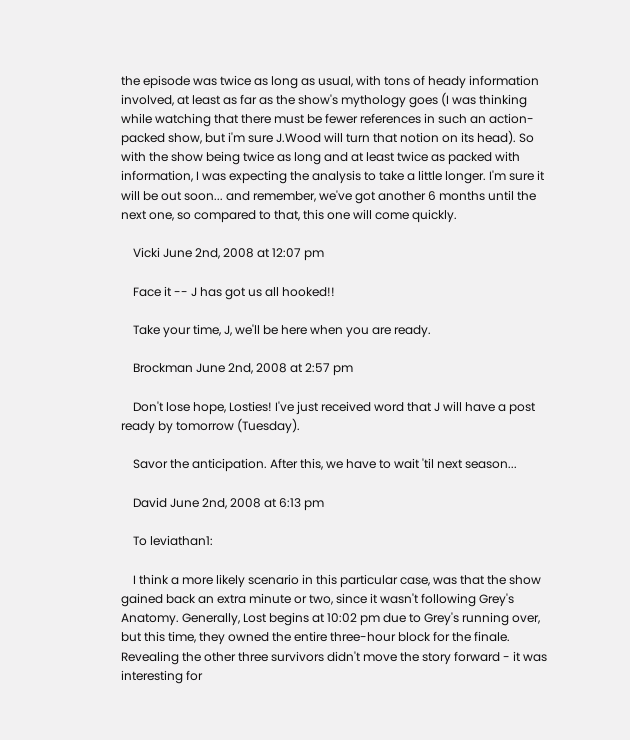the episode was twice as long as usual, with tons of heady information involved, at least as far as the show's mythology goes (I was thinking while watching that there must be fewer references in such an action-packed show, but i'm sure J.Wood will turn that notion on its head). So with the show being twice as long and at least twice as packed with information, I was expecting the analysis to take a little longer. I'm sure it will be out soon... and remember, we've got another 6 months until the next one, so compared to that, this one will come quickly.

    Vicki June 2nd, 2008 at 12:07 pm

    Face it -- J has got us all hooked!!

    Take your time, J, we'll be here when you are ready.

    Brockman June 2nd, 2008 at 2:57 pm

    Don't lose hope, Losties! I've just received word that J will have a post ready by tomorrow (Tuesday).

    Savor the anticipation. After this, we have to wait 'til next season...

    David June 2nd, 2008 at 6:13 pm

    To leviathan1:

    I think a more likely scenario in this particular case, was that the show gained back an extra minute or two, since it wasn't following Grey's Anatomy. Generally, Lost begins at 10:02 pm due to Grey's running over, but this time, they owned the entire three-hour block for the finale. Revealing the other three survivors didn't move the story forward - it was interesting for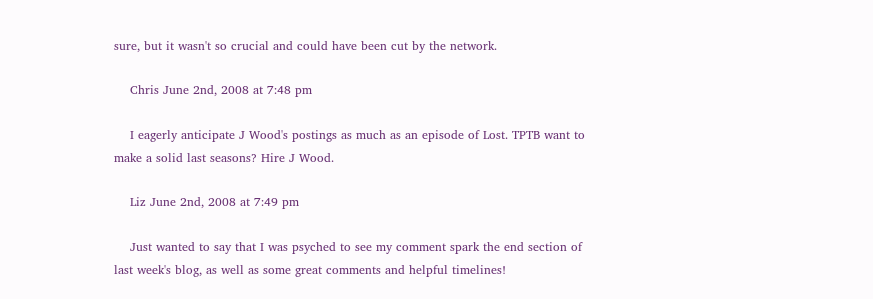sure, but it wasn't so crucial and could have been cut by the network.

    Chris June 2nd, 2008 at 7:48 pm

    I eagerly anticipate J Wood's postings as much as an episode of Lost. TPTB want to make a solid last seasons? Hire J Wood.

    Liz June 2nd, 2008 at 7:49 pm

    Just wanted to say that I was psyched to see my comment spark the end section of last week's blog, as well as some great comments and helpful timelines!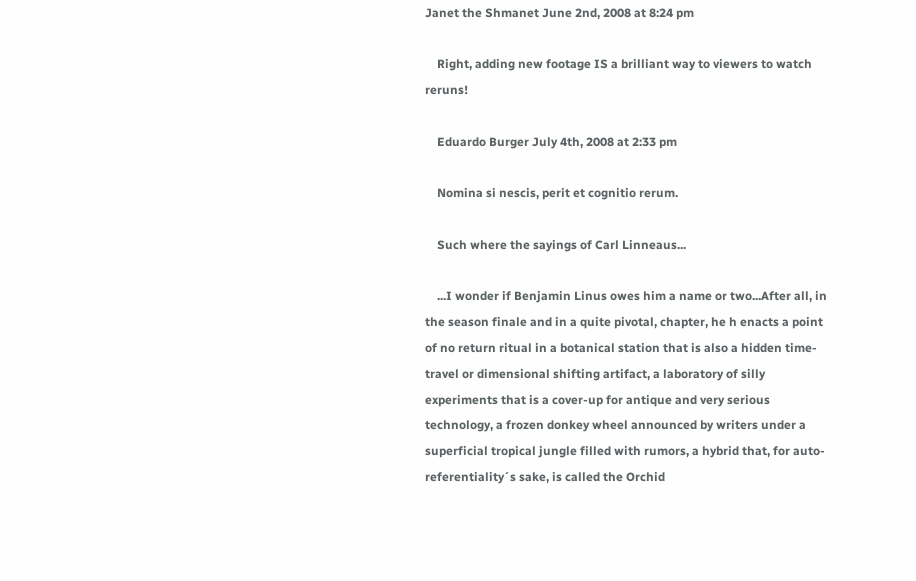Janet the Shmanet June 2nd, 2008 at 8:24 pm

    Right, adding new footage IS a brilliant way to viewers to watch reruns!

    Eduardo Burger July 4th, 2008 at 2:33 pm

    Nomina si nescis, perit et cognitio rerum.

    Such where the sayings of Carl Linneaus...

    ...I wonder if Benjamin Linus owes him a name or two...After all, in the season finale and in a quite pivotal, chapter, he h enacts a point of no return ritual in a botanical station that is also a hidden time-travel or dimensional shifting artifact, a laboratory of silly experiments that is a cover-up for antique and very serious technology, a frozen donkey wheel announced by writers under a superficial tropical jungle filled with rumors, a hybrid that, for auto-referentiality´s sake, is called the Orchid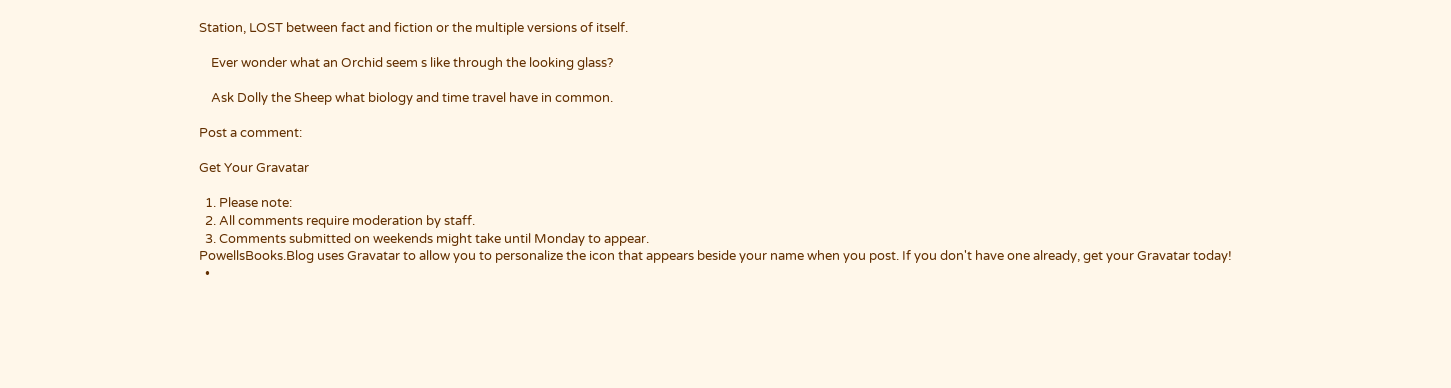Station, LOST between fact and fiction or the multiple versions of itself.

    Ever wonder what an Orchid seem s like through the looking glass?

    Ask Dolly the Sheep what biology and time travel have in common.

Post a comment:

Get Your Gravatar

  1. Please note:
  2. All comments require moderation by staff.
  3. Comments submitted on weekends might take until Monday to appear.
PowellsBooks.Blog uses Gravatar to allow you to personalize the icon that appears beside your name when you post. If you don't have one already, get your Gravatar today!
  •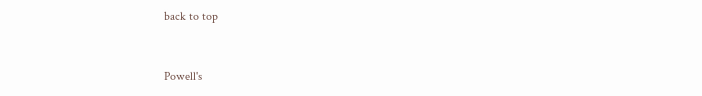back to top


Powell's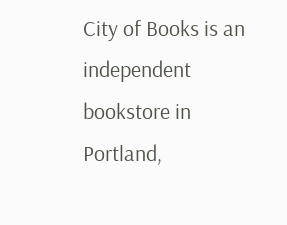City of Books is an independent bookstore in Portland,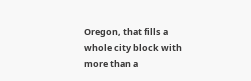Oregon, that fills a whole city block with more than a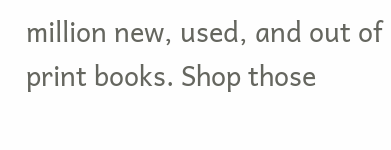million new, used, and out of print books. Shop those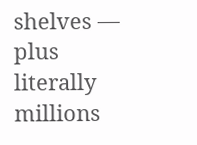shelves — plus literally millions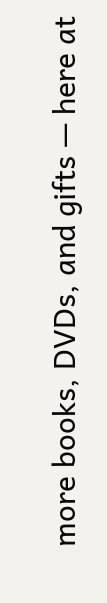more books, DVDs, and gifts — here at